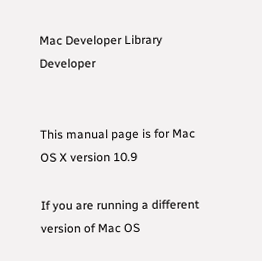Mac Developer Library Developer


This manual page is for Mac OS X version 10.9

If you are running a different version of Mac OS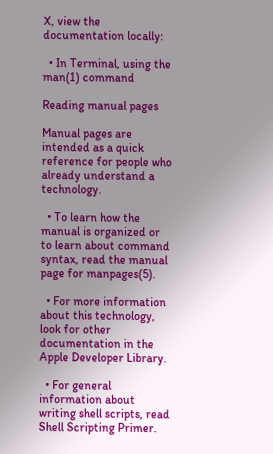X, view the documentation locally:

  • In Terminal, using the man(1) command

Reading manual pages

Manual pages are intended as a quick reference for people who already understand a technology.

  • To learn how the manual is organized or to learn about command syntax, read the manual page for manpages(5).

  • For more information about this technology, look for other documentation in the Apple Developer Library.

  • For general information about writing shell scripts, read Shell Scripting Primer.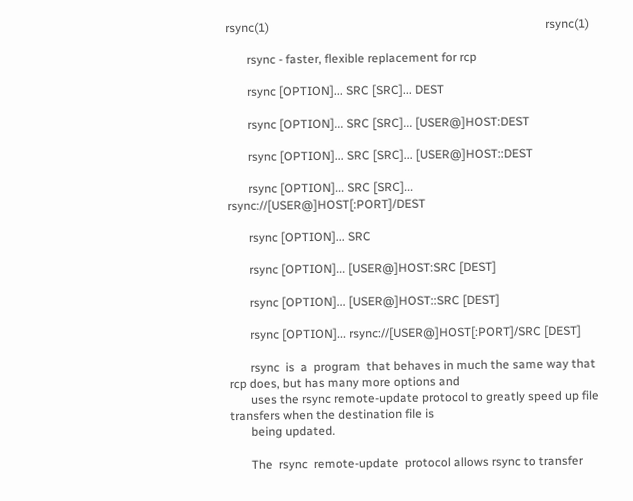rsync(1)                                                                                            rsync(1)

       rsync - faster, flexible replacement for rcp

       rsync [OPTION]... SRC [SRC]... DEST

       rsync [OPTION]... SRC [SRC]... [USER@]HOST:DEST

       rsync [OPTION]... SRC [SRC]... [USER@]HOST::DEST

       rsync [OPTION]... SRC [SRC]... rsync://[USER@]HOST[:PORT]/DEST

       rsync [OPTION]... SRC

       rsync [OPTION]... [USER@]HOST:SRC [DEST]

       rsync [OPTION]... [USER@]HOST::SRC [DEST]

       rsync [OPTION]... rsync://[USER@]HOST[:PORT]/SRC [DEST]

       rsync  is  a  program  that behaves in much the same way that rcp does, but has many more options and
       uses the rsync remote-update protocol to greatly speed up file transfers when the destination file is
       being updated.

       The  rsync  remote-update  protocol allows rsync to transfer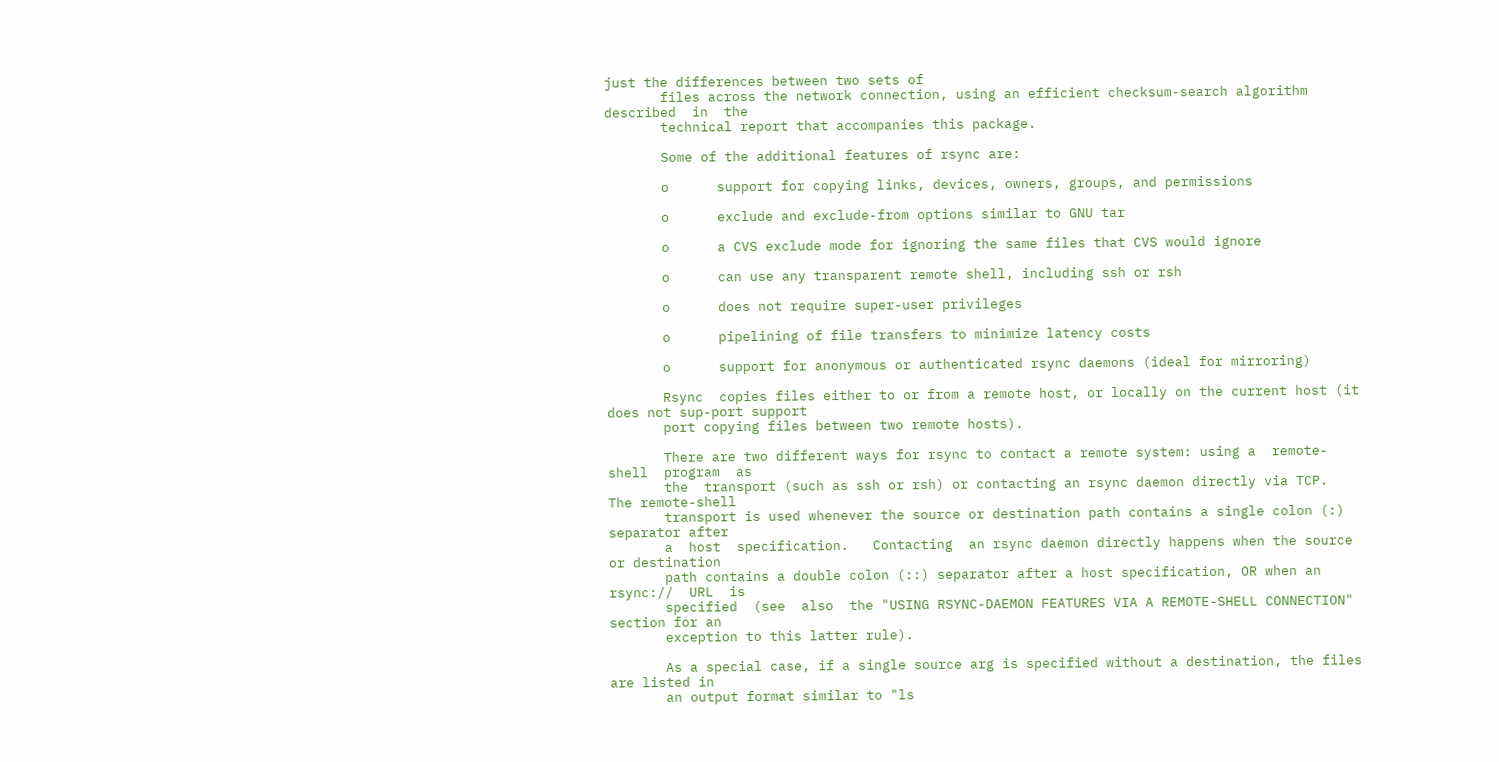just the differences between two sets of
       files across the network connection, using an efficient checksum-search algorithm  described  in  the
       technical report that accompanies this package.

       Some of the additional features of rsync are:

       o      support for copying links, devices, owners, groups, and permissions

       o      exclude and exclude-from options similar to GNU tar

       o      a CVS exclude mode for ignoring the same files that CVS would ignore

       o      can use any transparent remote shell, including ssh or rsh

       o      does not require super-user privileges

       o      pipelining of file transfers to minimize latency costs

       o      support for anonymous or authenticated rsync daemons (ideal for mirroring)

       Rsync  copies files either to or from a remote host, or locally on the current host (it does not sup-port support
       port copying files between two remote hosts).

       There are two different ways for rsync to contact a remote system: using a  remote-shell  program  as
       the  transport (such as ssh or rsh) or contacting an rsync daemon directly via TCP.  The remote-shell
       transport is used whenever the source or destination path contains a single colon (:) separator after
       a  host  specification.   Contacting  an rsync daemon directly happens when the source or destination
       path contains a double colon (::) separator after a host specification, OR when an  rsync://  URL  is
       specified  (see  also  the "USING RSYNC-DAEMON FEATURES VIA A REMOTE-SHELL CONNECTION" section for an
       exception to this latter rule).

       As a special case, if a single source arg is specified without a destination, the files are listed in
       an output format similar to "ls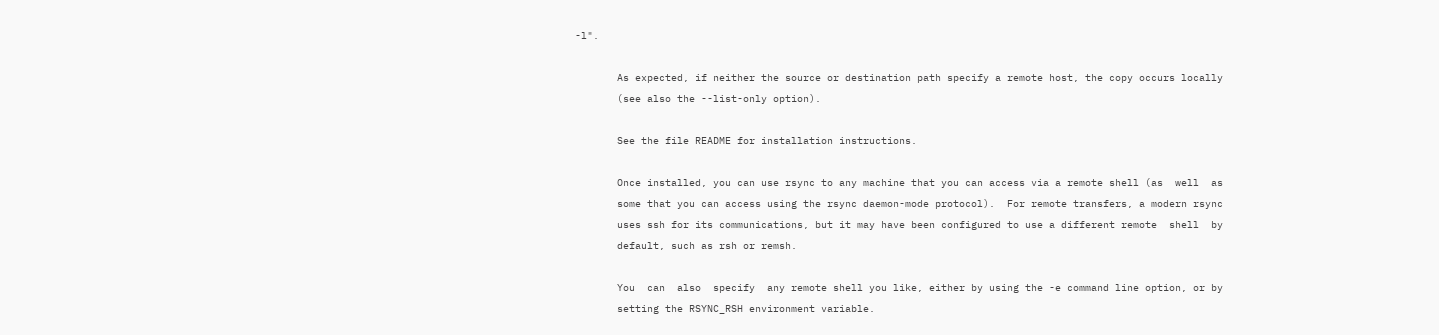-l".

       As expected, if neither the source or destination path specify a remote host, the copy occurs locally
       (see also the --list-only option).

       See the file README for installation instructions.

       Once installed, you can use rsync to any machine that you can access via a remote shell (as  well  as
       some that you can access using the rsync daemon-mode protocol).  For remote transfers, a modern rsync
       uses ssh for its communications, but it may have been configured to use a different remote  shell  by
       default, such as rsh or remsh.

       You  can  also  specify  any remote shell you like, either by using the -e command line option, or by
       setting the RSYNC_RSH environment variable.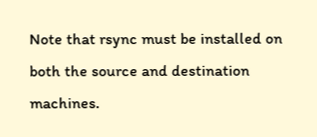Note that rsync must be installed on both the source and destination machines.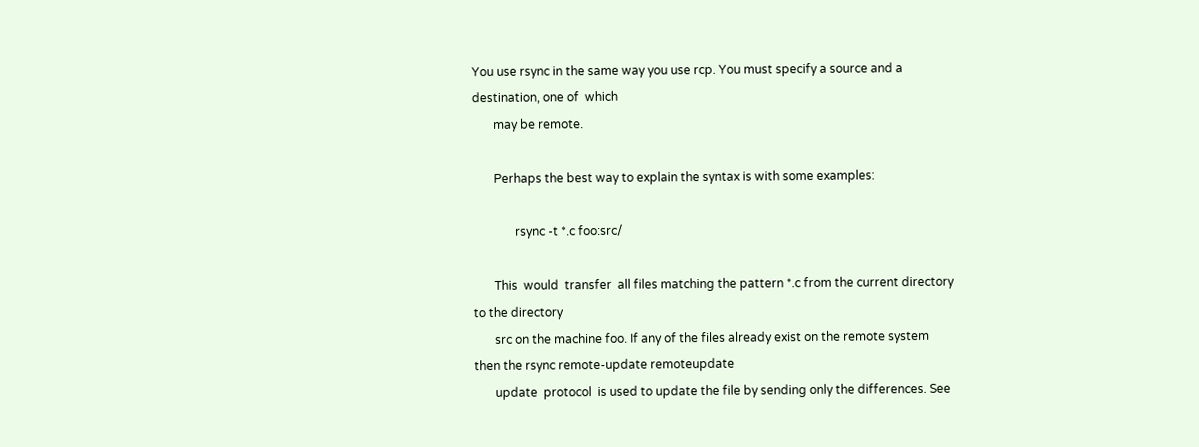You use rsync in the same way you use rcp. You must specify a source and a destination, one of  which
       may be remote.

       Perhaps the best way to explain the syntax is with some examples:

              rsync -t *.c foo:src/

       This  would  transfer  all files matching the pattern *.c from the current directory to the directory
       src on the machine foo. If any of the files already exist on the remote system then the rsync remote-update remoteupdate
       update  protocol  is used to update the file by sending only the differences. See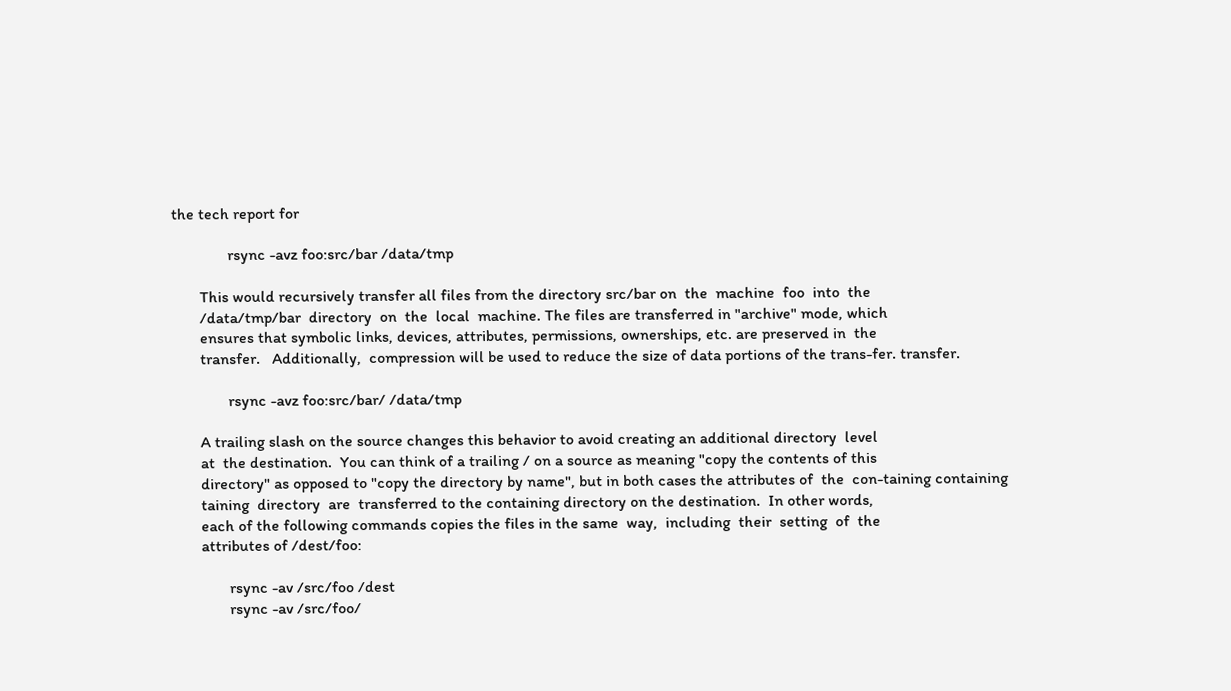the tech report for

              rsync -avz foo:src/bar /data/tmp

       This would recursively transfer all files from the directory src/bar on  the  machine  foo  into  the
       /data/tmp/bar  directory  on  the  local  machine. The files are transferred in "archive" mode, which
       ensures that symbolic links, devices, attributes, permissions, ownerships, etc. are preserved in  the
       transfer.   Additionally,  compression will be used to reduce the size of data portions of the trans-fer. transfer.

              rsync -avz foo:src/bar/ /data/tmp

       A trailing slash on the source changes this behavior to avoid creating an additional directory  level
       at  the destination.  You can think of a trailing / on a source as meaning "copy the contents of this
       directory" as opposed to "copy the directory by name", but in both cases the attributes of  the  con-taining containing
       taining  directory  are  transferred to the containing directory on the destination.  In other words,
       each of the following commands copies the files in the same  way,  including  their  setting  of  the
       attributes of /dest/foo:

              rsync -av /src/foo /dest
              rsync -av /src/foo/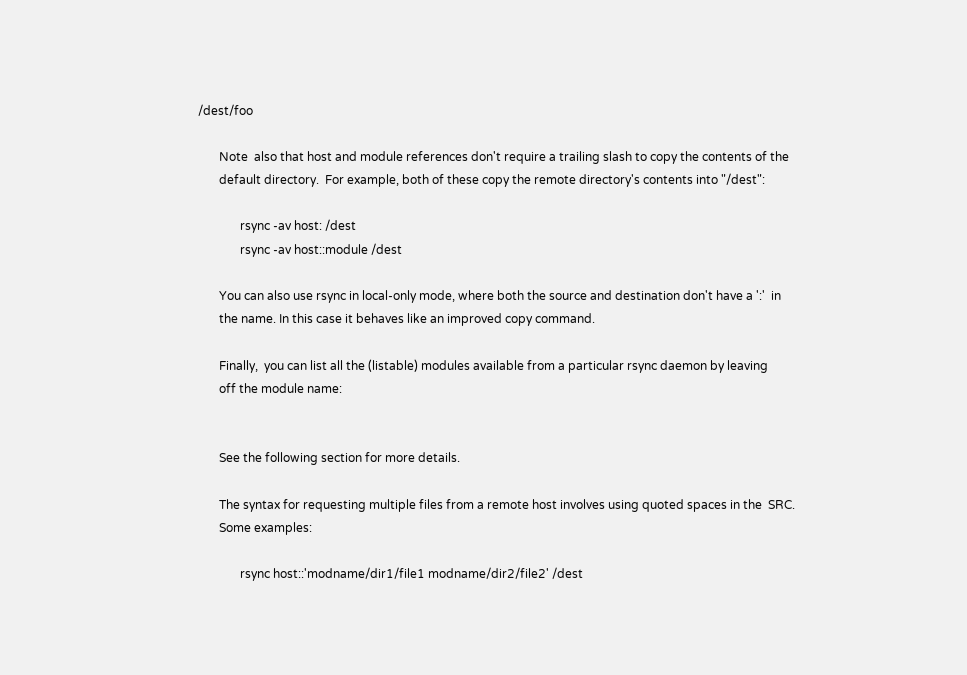/dest/foo

       Note  also that host and module references don't require a trailing slash to copy the contents of the
       default directory.  For example, both of these copy the remote directory's contents into "/dest":

              rsync -av host: /dest
              rsync -av host::module /dest

       You can also use rsync in local-only mode, where both the source and destination don't have a ':'  in
       the name. In this case it behaves like an improved copy command.

       Finally,  you can list all the (listable) modules available from a particular rsync daemon by leaving
       off the module name:


       See the following section for more details.

       The syntax for requesting multiple files from a remote host involves using quoted spaces in the  SRC.
       Some examples:

              rsync host::'modname/dir1/file1 modname/dir2/file2' /dest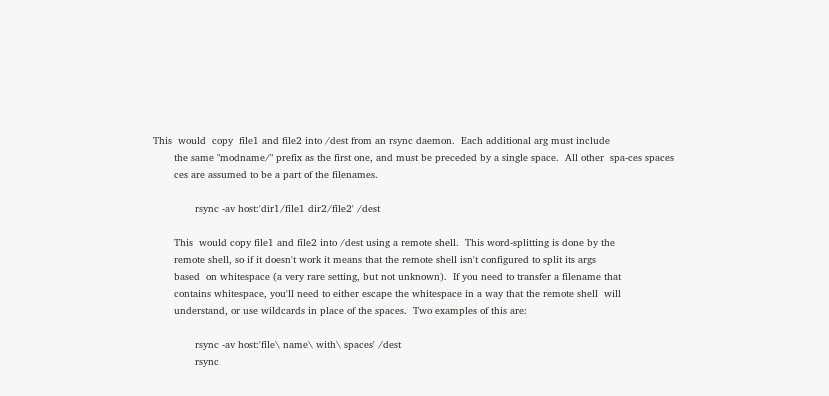This  would  copy  file1 and file2 into /dest from an rsync daemon.  Each additional arg must include
       the same "modname/" prefix as the first one, and must be preceded by a single space.  All other  spa-ces spaces
       ces are assumed to be a part of the filenames.

              rsync -av host:'dir1/file1 dir2/file2' /dest

       This  would copy file1 and file2 into /dest using a remote shell.  This word-splitting is done by the
       remote shell, so if it doesn't work it means that the remote shell isn't configured to split its args
       based  on whitespace (a very rare setting, but not unknown).  If you need to transfer a filename that
       contains whitespace, you'll need to either escape the whitespace in a way that the remote shell  will
       understand, or use wildcards in place of the spaces.  Two examples of this are:

              rsync -av host:'file\ name\ with\ spaces' /dest
              rsync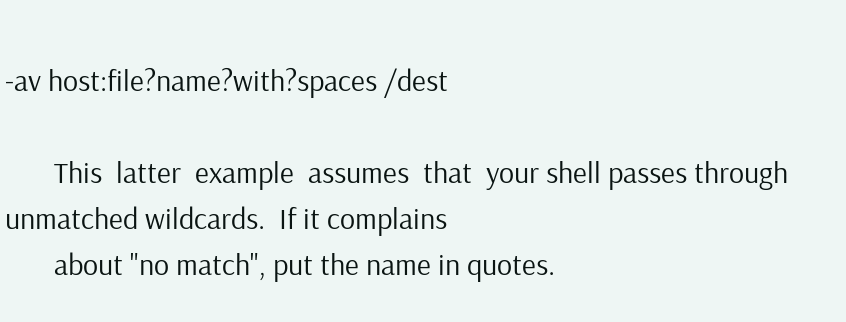-av host:file?name?with?spaces /dest

       This  latter  example  assumes  that  your shell passes through unmatched wildcards.  If it complains
       about "no match", put the name in quotes.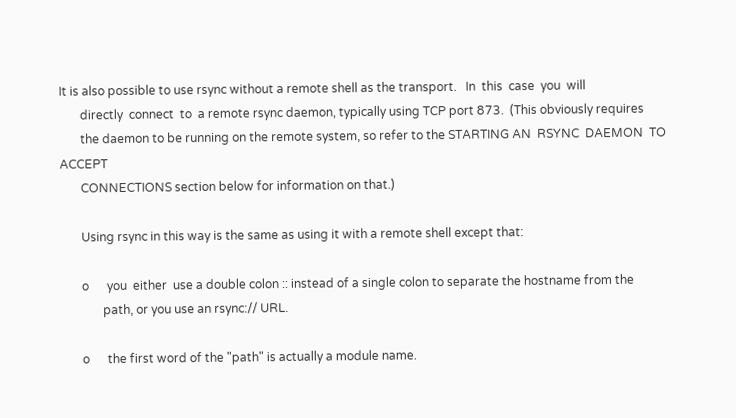It is also possible to use rsync without a remote shell as the transport.   In  this  case  you  will
       directly  connect  to  a remote rsync daemon, typically using TCP port 873.  (This obviously requires
       the daemon to be running on the remote system, so refer to the STARTING AN  RSYNC  DAEMON  TO  ACCEPT
       CONNECTIONS section below for information on that.)

       Using rsync in this way is the same as using it with a remote shell except that:

       o      you  either  use a double colon :: instead of a single colon to separate the hostname from the
              path, or you use an rsync:// URL.

       o      the first word of the "path" is actually a module name.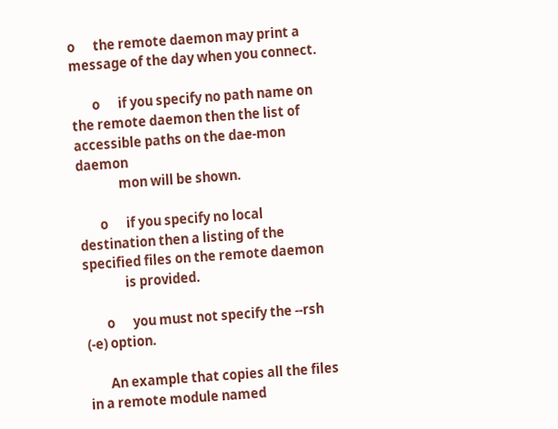o      the remote daemon may print a message of the day when you connect.

       o      if you specify no path name on the remote daemon then the list of accessible paths on the dae-mon daemon
              mon will be shown.

       o      if you specify no local destination then a listing of the specified files on the remote daemon
              is provided.

       o      you must not specify the --rsh (-e) option.

       An example that copies all the files in a remote module named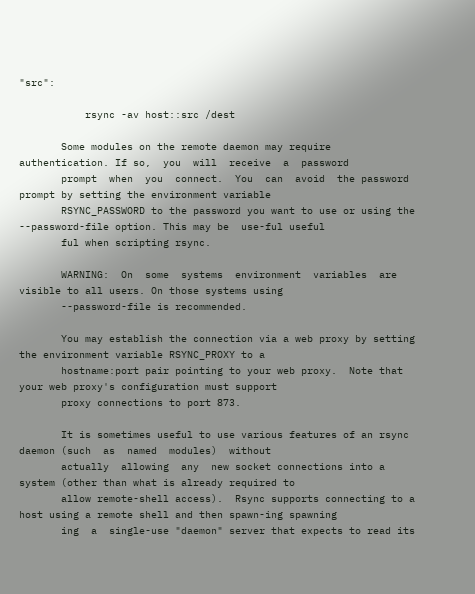"src":

           rsync -av host::src /dest

       Some modules on the remote daemon may require authentication. If so,  you  will  receive  a  password
       prompt  when  you  connect.  You  can  avoid  the password prompt by setting the environment variable
       RSYNC_PASSWORD to the password you want to use or using the --password-file option. This may be  use-ful useful
       ful when scripting rsync.

       WARNING:  On  some  systems  environment  variables  are visible to all users. On those systems using
       --password-file is recommended.

       You may establish the connection via a web proxy by setting the environment variable RSYNC_PROXY to a
       hostname:port pair pointing to your web proxy.  Note that your web proxy's configuration must support
       proxy connections to port 873.

       It is sometimes useful to use various features of an rsync daemon (such  as  named  modules)  without
       actually  allowing  any  new socket connections into a system (other than what is already required to
       allow remote-shell access).  Rsync supports connecting to a host using a remote shell and then spawn-ing spawning
       ing  a  single-use "daemon" server that expects to read its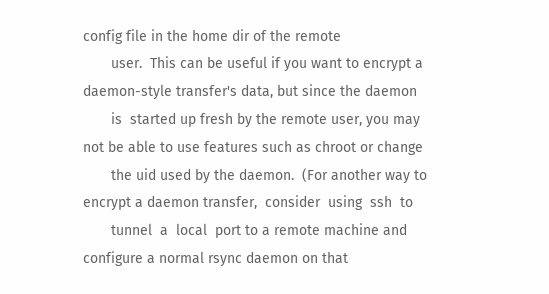config file in the home dir of the remote
       user.  This can be useful if you want to encrypt a daemon-style transfer's data, but since the daemon
       is  started up fresh by the remote user, you may not be able to use features such as chroot or change
       the uid used by the daemon.  (For another way to encrypt a daemon transfer,  consider  using  ssh  to
       tunnel  a  local  port to a remote machine and configure a normal rsync daemon on that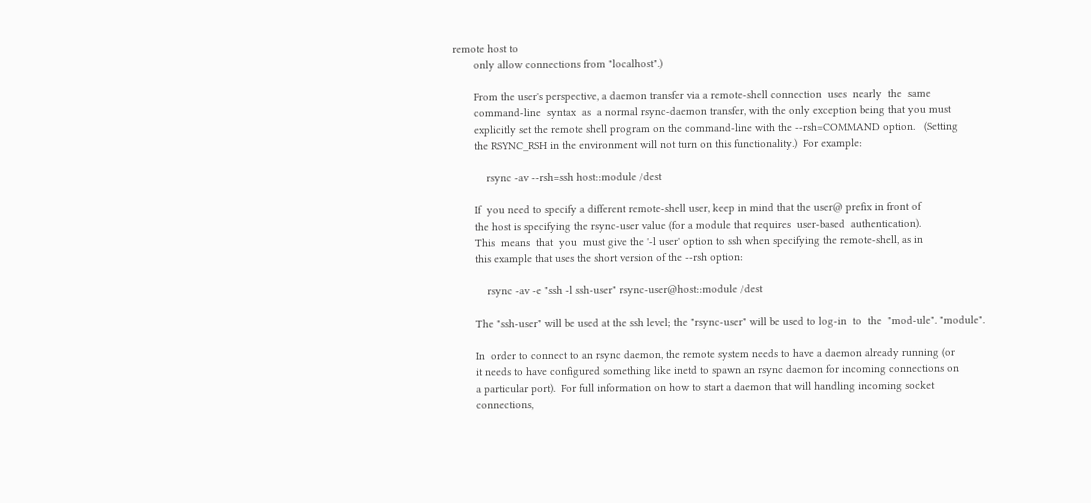remote host to
       only allow connections from "localhost".)

       From the user's perspective, a daemon transfer via a remote-shell connection  uses  nearly  the  same
       command-line  syntax  as  a normal rsync-daemon transfer, with the only exception being that you must
       explicitly set the remote shell program on the command-line with the --rsh=COMMAND option.   (Setting
       the RSYNC_RSH in the environment will not turn on this functionality.)  For example:

           rsync -av --rsh=ssh host::module /dest

       If  you need to specify a different remote-shell user, keep in mind that the user@ prefix in front of
       the host is specifying the rsync-user value (for a module that requires  user-based  authentication).
       This  means  that  you  must give the '-l user' option to ssh when specifying the remote-shell, as in
       this example that uses the short version of the --rsh option:

           rsync -av -e "ssh -l ssh-user" rsync-user@host::module /dest

       The "ssh-user" will be used at the ssh level; the "rsync-user" will be used to log-in  to  the  "mod-ule". "module".

       In  order to connect to an rsync daemon, the remote system needs to have a daemon already running (or
       it needs to have configured something like inetd to spawn an rsync daemon for incoming connections on
       a particular port).  For full information on how to start a daemon that will handling incoming socket
       connections,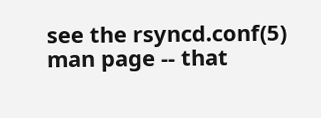see the rsyncd.conf(5) man page -- that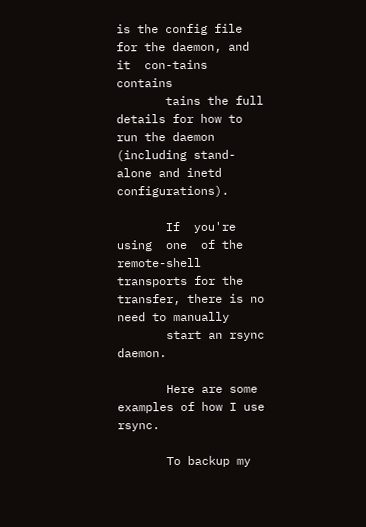is the config file for the daemon, and  it  con-tains contains
       tains the full details for how to run the daemon (including stand-alone and inetd configurations).

       If  you're  using  one  of the remote-shell transports for the transfer, there is no need to manually
       start an rsync daemon.

       Here are some examples of how I use rsync.

       To backup my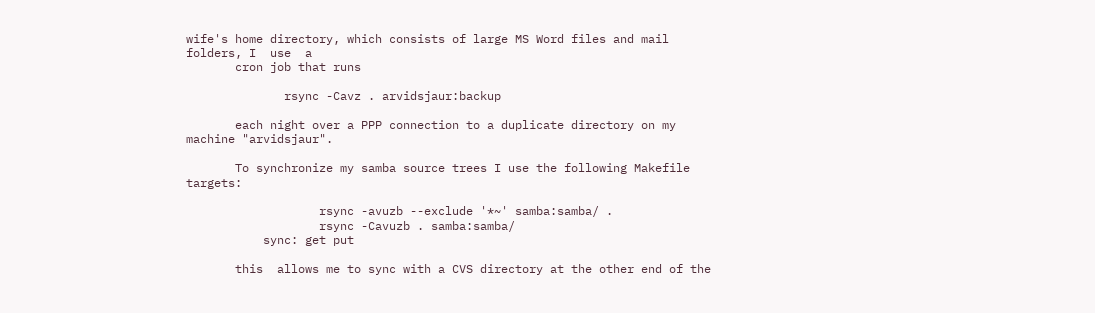wife's home directory, which consists of large MS Word files and mail folders, I  use  a
       cron job that runs

              rsync -Cavz . arvidsjaur:backup

       each night over a PPP connection to a duplicate directory on my machine "arvidsjaur".

       To synchronize my samba source trees I use the following Makefile targets:

                   rsync -avuzb --exclude '*~' samba:samba/ .
                   rsync -Cavuzb . samba:samba/
           sync: get put

       this  allows me to sync with a CVS directory at the other end of the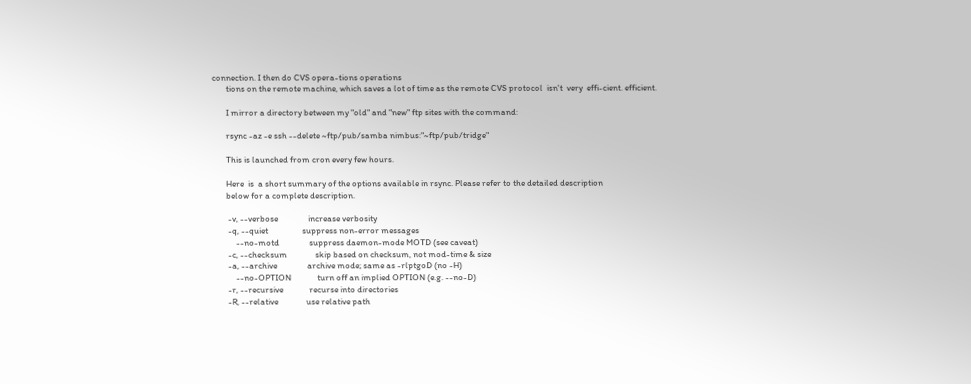connection. I then do CVS opera-tions operations
       tions on the remote machine, which saves a lot of time as the remote CVS protocol  isn't  very  effi-cient. efficient.

       I mirror a directory between my "old" and "new" ftp sites with the command:

       rsync -az -e ssh --delete ~ftp/pub/samba nimbus:"~ftp/pub/tridge"

       This is launched from cron every few hours.

       Here  is  a short summary of the options available in rsync. Please refer to the detailed description
       below for a complete description.

        -v, --verbose               increase verbosity
        -q, --quiet                 suppress non-error messages
            --no-motd               suppress daemon-mode MOTD (see caveat)
        -c, --checksum              skip based on checksum, not mod-time & size
        -a, --archive               archive mode; same as -rlptgoD (no -H)
            --no-OPTION             turn off an implied OPTION (e.g. --no-D)
        -r, --recursive             recurse into directories
        -R, --relative              use relative path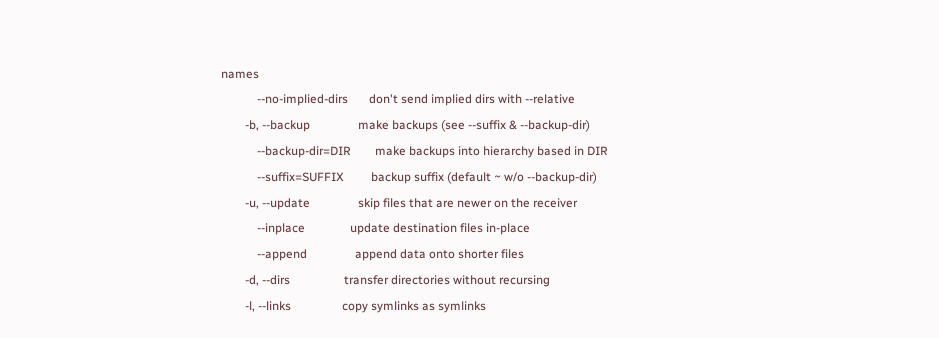names
            --no-implied-dirs       don't send implied dirs with --relative
        -b, --backup                make backups (see --suffix & --backup-dir)
            --backup-dir=DIR        make backups into hierarchy based in DIR
            --suffix=SUFFIX         backup suffix (default ~ w/o --backup-dir)
        -u, --update                skip files that are newer on the receiver
            --inplace               update destination files in-place
            --append                append data onto shorter files
        -d, --dirs                  transfer directories without recursing
        -l, --links                 copy symlinks as symlinks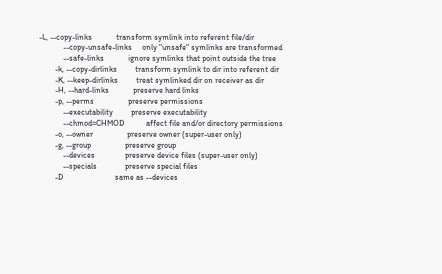-L, --copy-links            transform symlink into referent file/dir
            --copy-unsafe-links     only "unsafe" symlinks are transformed
            --safe-links            ignore symlinks that point outside the tree
        -k, --copy-dirlinks         transform symlink to dir into referent dir
        -K, --keep-dirlinks         treat symlinked dir on receiver as dir
        -H, --hard-links            preserve hard links
        -p, --perms                 preserve permissions
            --executability         preserve executability
            --chmod=CHMOD           affect file and/or directory permissions
        -o, --owner                 preserve owner (super-user only)
        -g, --group                 preserve group
            --devices               preserve device files (super-user only)
            --specials              preserve special files
        -D                          same as --devices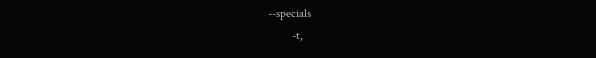--specials
        -t,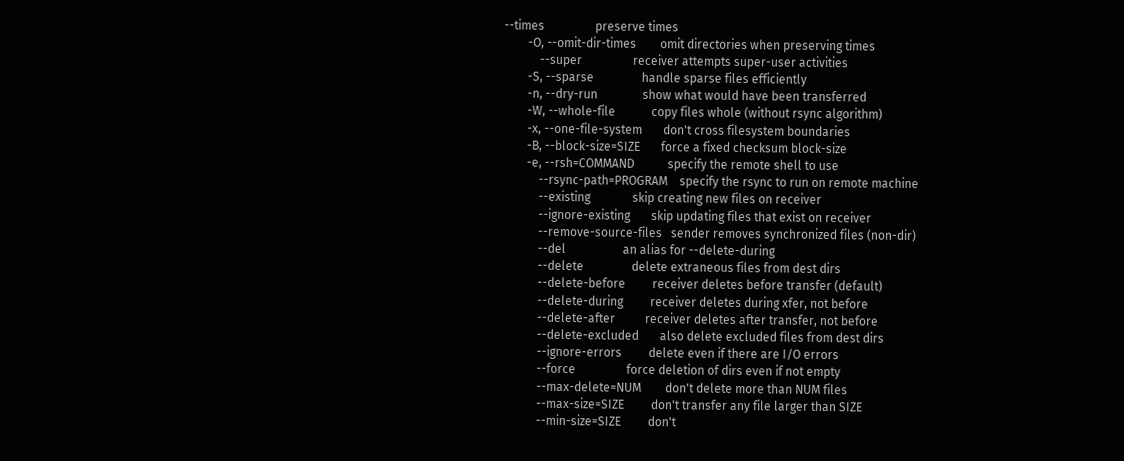--times                 preserve times
        -O, --omit-dir-times        omit directories when preserving times
            --super                 receiver attempts super-user activities
        -S, --sparse                handle sparse files efficiently
        -n, --dry-run               show what would have been transferred
        -W, --whole-file            copy files whole (without rsync algorithm)
        -x, --one-file-system       don't cross filesystem boundaries
        -B, --block-size=SIZE       force a fixed checksum block-size
        -e, --rsh=COMMAND           specify the remote shell to use
            --rsync-path=PROGRAM    specify the rsync to run on remote machine
            --existing              skip creating new files on receiver
            --ignore-existing       skip updating files that exist on receiver
            --remove-source-files   sender removes synchronized files (non-dir)
            --del                   an alias for --delete-during
            --delete                delete extraneous files from dest dirs
            --delete-before         receiver deletes before transfer (default)
            --delete-during         receiver deletes during xfer, not before
            --delete-after          receiver deletes after transfer, not before
            --delete-excluded       also delete excluded files from dest dirs
            --ignore-errors         delete even if there are I/O errors
            --force                 force deletion of dirs even if not empty
            --max-delete=NUM        don't delete more than NUM files
            --max-size=SIZE         don't transfer any file larger than SIZE
            --min-size=SIZE         don't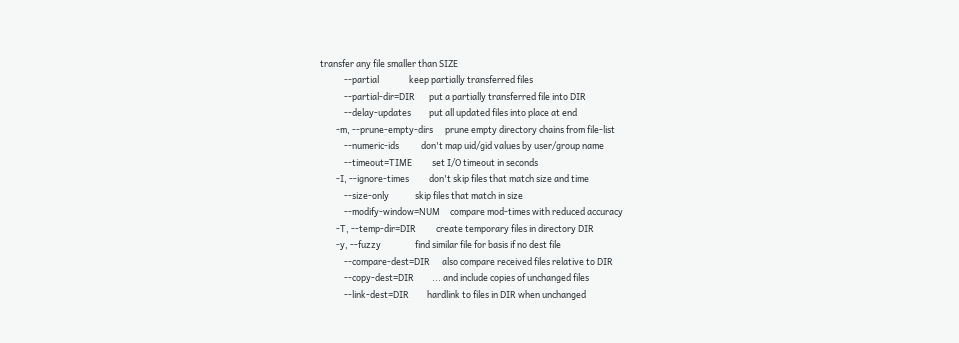transfer any file smaller than SIZE
            --partial               keep partially transferred files
            --partial-dir=DIR       put a partially transferred file into DIR
            --delay-updates         put all updated files into place at end
        -m, --prune-empty-dirs      prune empty directory chains from file-list
            --numeric-ids           don't map uid/gid values by user/group name
            --timeout=TIME          set I/O timeout in seconds
        -I, --ignore-times          don't skip files that match size and time
            --size-only             skip files that match in size
            --modify-window=NUM     compare mod-times with reduced accuracy
        -T, --temp-dir=DIR          create temporary files in directory DIR
        -y, --fuzzy                 find similar file for basis if no dest file
            --compare-dest=DIR      also compare received files relative to DIR
            --copy-dest=DIR         ... and include copies of unchanged files
            --link-dest=DIR         hardlink to files in DIR when unchanged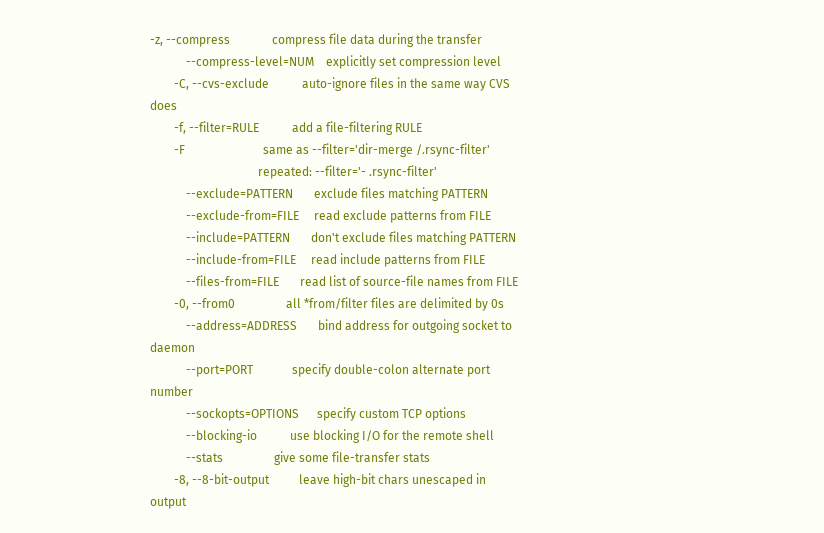-z, --compress              compress file data during the transfer
            --compress-level=NUM    explicitly set compression level
        -C, --cvs-exclude           auto-ignore files in the same way CVS does
        -f, --filter=RULE           add a file-filtering RULE
        -F                          same as --filter='dir-merge /.rsync-filter'
                                    repeated: --filter='- .rsync-filter'
            --exclude=PATTERN       exclude files matching PATTERN
            --exclude-from=FILE     read exclude patterns from FILE
            --include=PATTERN       don't exclude files matching PATTERN
            --include-from=FILE     read include patterns from FILE
            --files-from=FILE       read list of source-file names from FILE
        -0, --from0                 all *from/filter files are delimited by 0s
            --address=ADDRESS       bind address for outgoing socket to daemon
            --port=PORT             specify double-colon alternate port number
            --sockopts=OPTIONS      specify custom TCP options
            --blocking-io           use blocking I/O for the remote shell
            --stats                 give some file-transfer stats
        -8, --8-bit-output          leave high-bit chars unescaped in output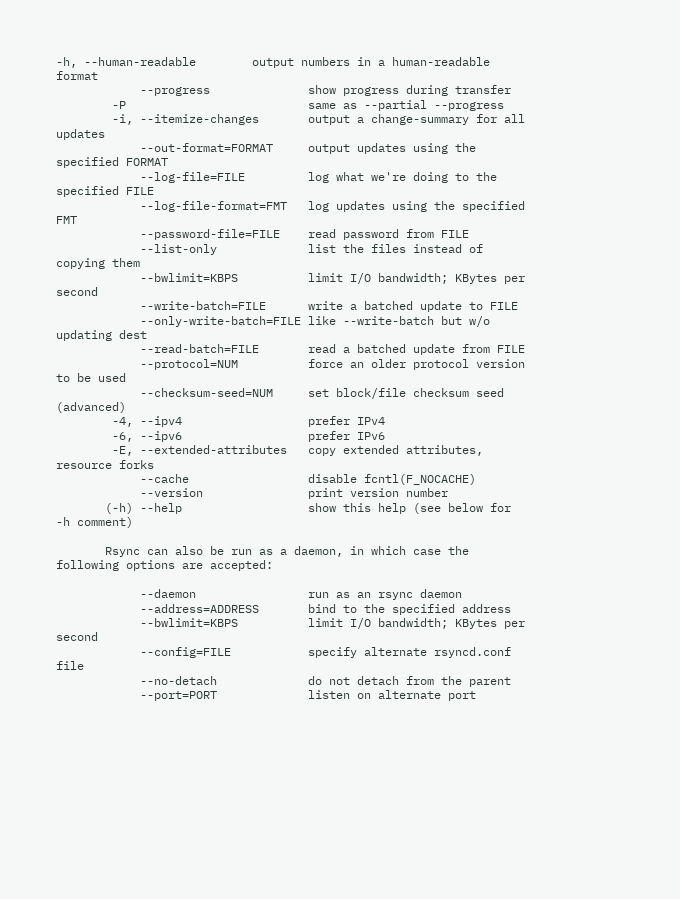-h, --human-readable        output numbers in a human-readable format
            --progress              show progress during transfer
        -P                          same as --partial --progress
        -i, --itemize-changes       output a change-summary for all updates
            --out-format=FORMAT     output updates using the specified FORMAT
            --log-file=FILE         log what we're doing to the specified FILE
            --log-file-format=FMT   log updates using the specified FMT
            --password-file=FILE    read password from FILE
            --list-only             list the files instead of copying them
            --bwlimit=KBPS          limit I/O bandwidth; KBytes per second
            --write-batch=FILE      write a batched update to FILE
            --only-write-batch=FILE like --write-batch but w/o updating dest
            --read-batch=FILE       read a batched update from FILE
            --protocol=NUM          force an older protocol version to be used
            --checksum-seed=NUM     set block/file checksum seed (advanced)
        -4, --ipv4                  prefer IPv4
        -6, --ipv6                  prefer IPv6
        -E, --extended-attributes   copy extended attributes, resource forks
            --cache                 disable fcntl(F_NOCACHE)
            --version               print version number
       (-h) --help                  show this help (see below for -h comment)

       Rsync can also be run as a daemon, in which case the following options are accepted:

            --daemon                run as an rsync daemon
            --address=ADDRESS       bind to the specified address
            --bwlimit=KBPS          limit I/O bandwidth; KBytes per second
            --config=FILE           specify alternate rsyncd.conf file
            --no-detach             do not detach from the parent
            --port=PORT             listen on alternate port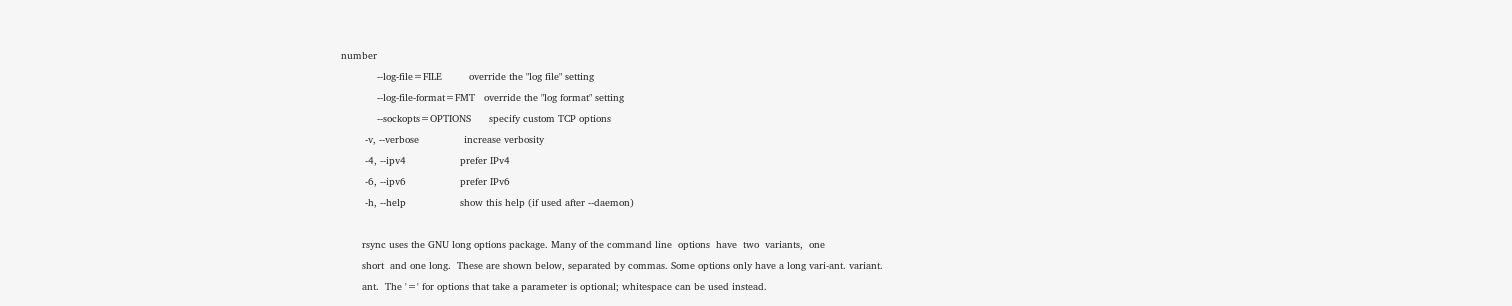number
            --log-file=FILE         override the "log file" setting
            --log-file-format=FMT   override the "log format" setting
            --sockopts=OPTIONS      specify custom TCP options
        -v, --verbose               increase verbosity
        -4, --ipv4                  prefer IPv4
        -6, --ipv6                  prefer IPv6
        -h, --help                  show this help (if used after --daemon)

       rsync uses the GNU long options package. Many of the command line  options  have  two  variants,  one
       short  and one long.  These are shown below, separated by commas. Some options only have a long vari-ant. variant.
       ant.  The '=' for options that take a parameter is optional; whitespace can be used instead.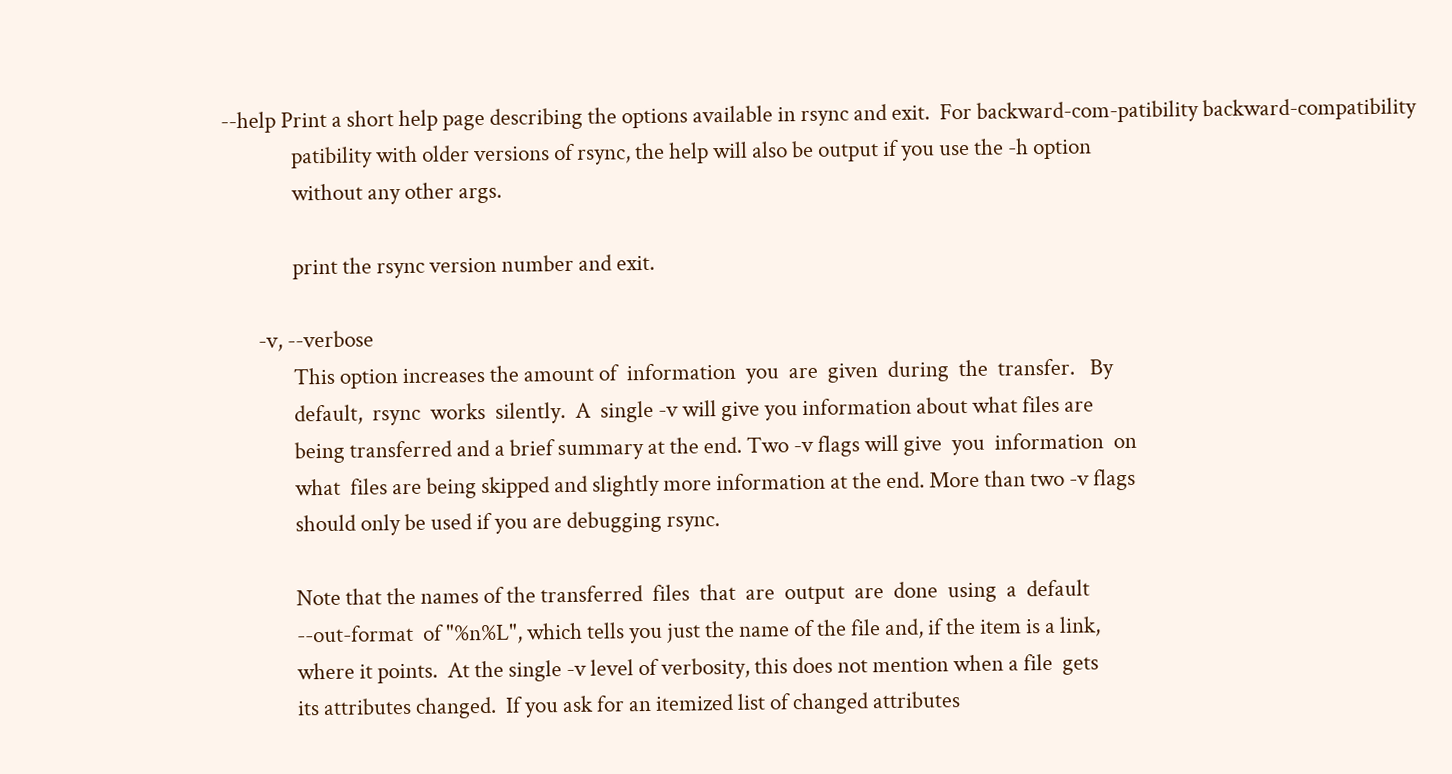--help Print a short help page describing the options available in rsync and exit.  For backward-com-patibility backward-compatibility
              patibility with older versions of rsync, the help will also be output if you use the -h option
              without any other args.

              print the rsync version number and exit.

       -v, --verbose
              This option increases the amount of  information  you  are  given  during  the  transfer.   By
              default,  rsync  works  silently.  A  single -v will give you information about what files are
              being transferred and a brief summary at the end. Two -v flags will give  you  information  on
              what  files are being skipped and slightly more information at the end. More than two -v flags
              should only be used if you are debugging rsync.

              Note that the names of the transferred  files  that  are  output  are  done  using  a  default
              --out-format  of "%n%L", which tells you just the name of the file and, if the item is a link,
              where it points.  At the single -v level of verbosity, this does not mention when a file  gets
              its attributes changed.  If you ask for an itemized list of changed attributes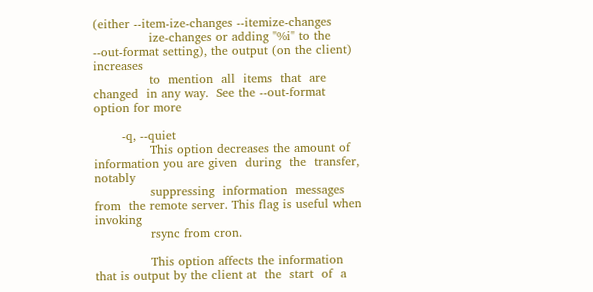(either --item-ize-changes --itemize-changes
              ize-changes or adding "%i" to the --out-format setting), the output (on the client)  increases
              to  mention  all  items  that  are  changed  in any way.  See the --out-format option for more

       -q, --quiet
              This option decreases the amount of information you are given  during  the  transfer,  notably
              suppressing  information  messages  from  the remote server. This flag is useful when invoking
              rsync from cron.

              This option affects the information that is output by the client at  the  start  of  a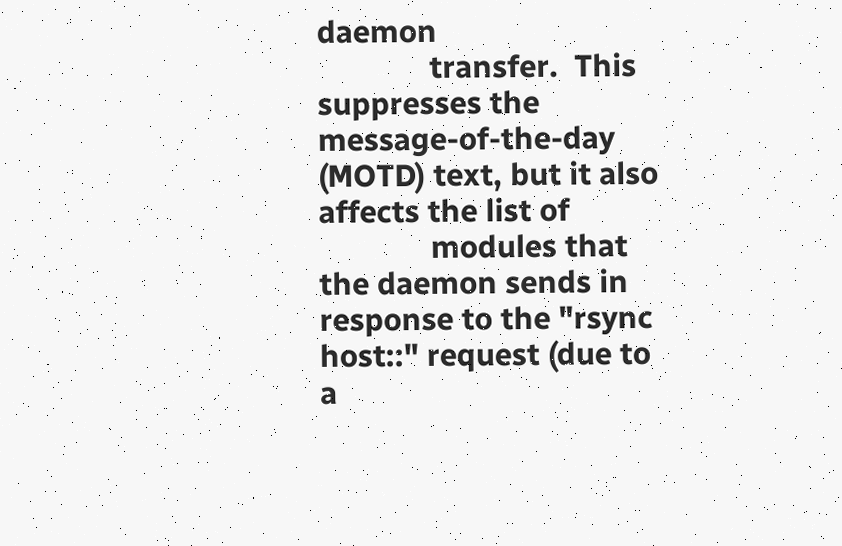daemon
              transfer.  This suppresses the message-of-the-day (MOTD) text, but it also affects the list of
              modules that the daemon sends in response to the "rsync host::" request (due to  a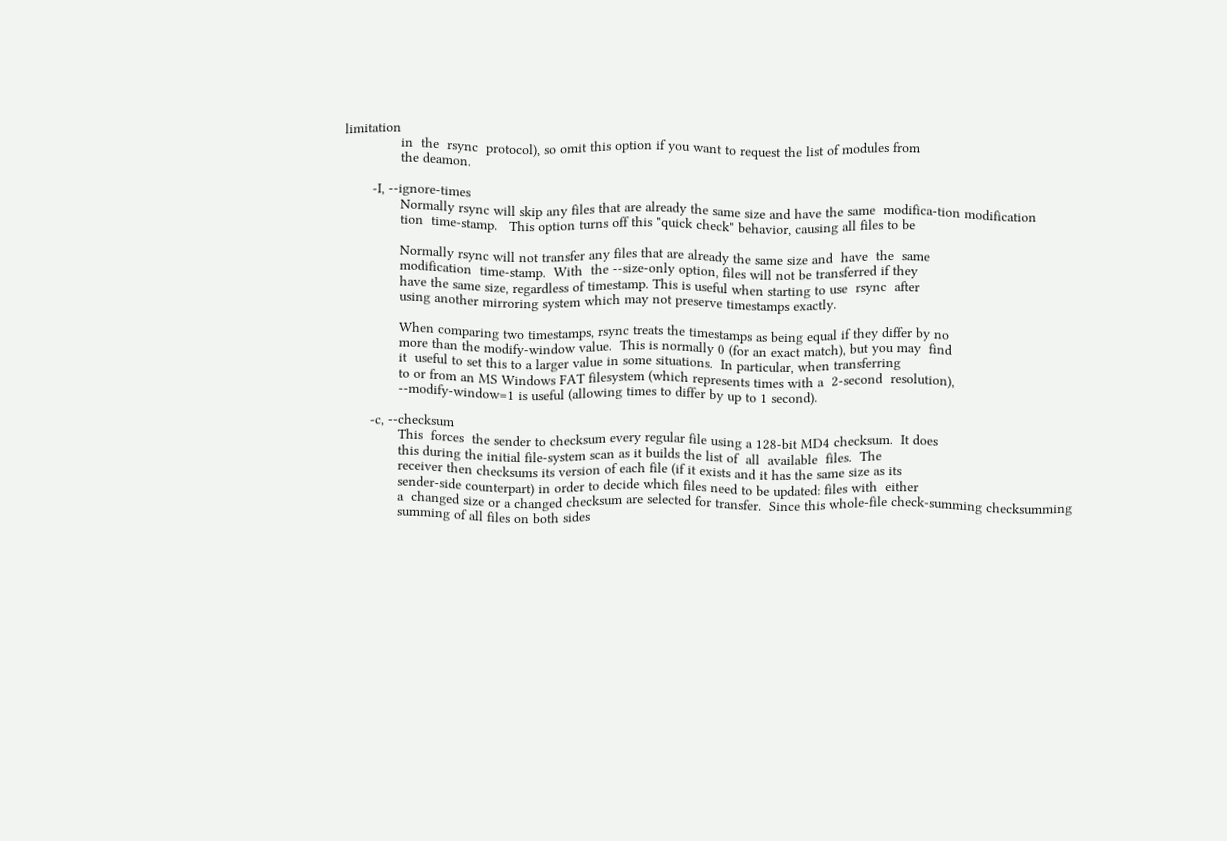limitation
              in  the  rsync  protocol), so omit this option if you want to request the list of modules from
              the deamon.

       -I, --ignore-times
              Normally rsync will skip any files that are already the same size and have the same  modifica-tion modification
              tion  time-stamp.   This option turns off this "quick check" behavior, causing all files to be

              Normally rsync will not transfer any files that are already the same size and  have  the  same
              modification  time-stamp.  With  the --size-only option, files will not be transferred if they
              have the same size, regardless of timestamp. This is useful when starting to use  rsync  after
              using another mirroring system which may not preserve timestamps exactly.

              When comparing two timestamps, rsync treats the timestamps as being equal if they differ by no
              more than the modify-window value.  This is normally 0 (for an exact match), but you may  find
              it  useful to set this to a larger value in some situations.  In particular, when transferring
              to or from an MS Windows FAT filesystem (which represents times with a  2-second  resolution),
              --modify-window=1 is useful (allowing times to differ by up to 1 second).

       -c, --checksum
              This  forces  the sender to checksum every regular file using a 128-bit MD4 checksum.  It does
              this during the initial file-system scan as it builds the list of  all  available  files.  The
              receiver then checksums its version of each file (if it exists and it has the same size as its
              sender-side counterpart) in order to decide which files need to be updated: files with  either
              a  changed size or a changed checksum are selected for transfer.  Since this whole-file check-summing checksumming
              summing of all files on both sides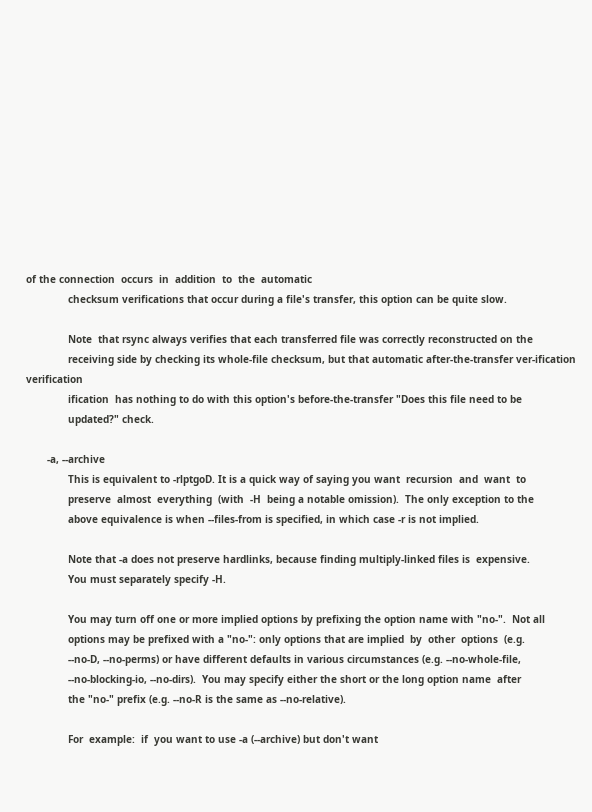of the connection  occurs  in  addition  to  the  automatic
              checksum verifications that occur during a file's transfer, this option can be quite slow.

              Note  that rsync always verifies that each transferred file was correctly reconstructed on the
              receiving side by checking its whole-file checksum, but that automatic after-the-transfer ver-ification verification
              ification  has nothing to do with this option's before-the-transfer "Does this file need to be
              updated?" check.

       -a, --archive
              This is equivalent to -rlptgoD. It is a quick way of saying you want  recursion  and  want  to
              preserve  almost  everything  (with  -H  being a notable omission).  The only exception to the
              above equivalence is when --files-from is specified, in which case -r is not implied.

              Note that -a does not preserve hardlinks, because finding multiply-linked files is  expensive.
              You must separately specify -H.

              You may turn off one or more implied options by prefixing the option name with "no-".  Not all
              options may be prefixed with a "no-": only options that are implied  by  other  options  (e.g.
              --no-D, --no-perms) or have different defaults in various circumstances (e.g. --no-whole-file,
              --no-blocking-io, --no-dirs).  You may specify either the short or the long option name  after
              the "no-" prefix (e.g. --no-R is the same as --no-relative).

              For  example:  if  you want to use -a (--archive) but don't want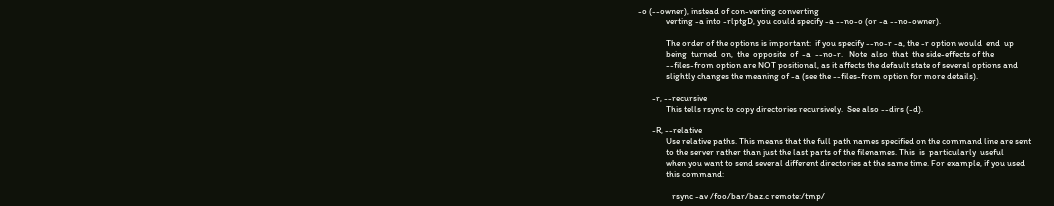-o (--owner), instead of con-verting converting
              verting -a into -rlptgD, you could specify -a --no-o (or -a --no-owner).

              The order of the options is important:  if you specify --no-r -a, the -r option would  end  up
              being  turned  on,  the  opposite  of  -a  --no-r.   Note  also  that  the side-effects of the
              --files-from option are NOT positional, as it affects the default state of several options and
              slightly changes the meaning of -a (see the --files-from option for more details).

       -r, --recursive
              This tells rsync to copy directories recursively.  See also --dirs (-d).

       -R, --relative
              Use relative paths. This means that the full path names specified on the command line are sent
              to the server rather than just the last parts of the filenames. This  is  particularly  useful
              when you want to send several different directories at the same time. For example, if you used
              this command:

                 rsync -av /foo/bar/baz.c remote:/tmp/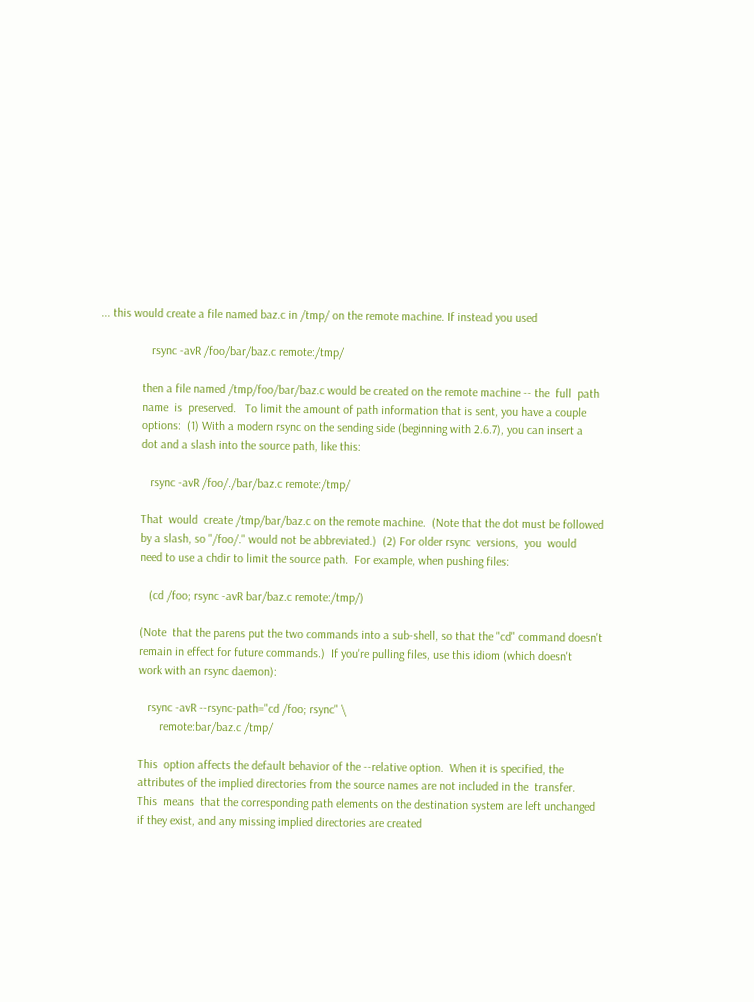... this would create a file named baz.c in /tmp/ on the remote machine. If instead you used

                 rsync -avR /foo/bar/baz.c remote:/tmp/

              then a file named /tmp/foo/bar/baz.c would be created on the remote machine -- the  full  path
              name  is  preserved.   To limit the amount of path information that is sent, you have a couple
              options:  (1) With a modern rsync on the sending side (beginning with 2.6.7), you can insert a
              dot and a slash into the source path, like this:

                 rsync -avR /foo/./bar/baz.c remote:/tmp/

              That  would  create /tmp/bar/baz.c on the remote machine.  (Note that the dot must be followed
              by a slash, so "/foo/." would not be abbreviated.)  (2) For older rsync  versions,  you  would
              need to use a chdir to limit the source path.  For example, when pushing files:

                 (cd /foo; rsync -avR bar/baz.c remote:/tmp/)

              (Note  that the parens put the two commands into a sub-shell, so that the "cd" command doesn't
              remain in effect for future commands.)  If you're pulling files, use this idiom (which doesn't
              work with an rsync daemon):

                 rsync -avR --rsync-path="cd /foo; rsync" \
                     remote:bar/baz.c /tmp/

              This  option affects the default behavior of the --relative option.  When it is specified, the
              attributes of the implied directories from the source names are not included in the  transfer.
              This  means  that the corresponding path elements on the destination system are left unchanged
              if they exist, and any missing implied directories are created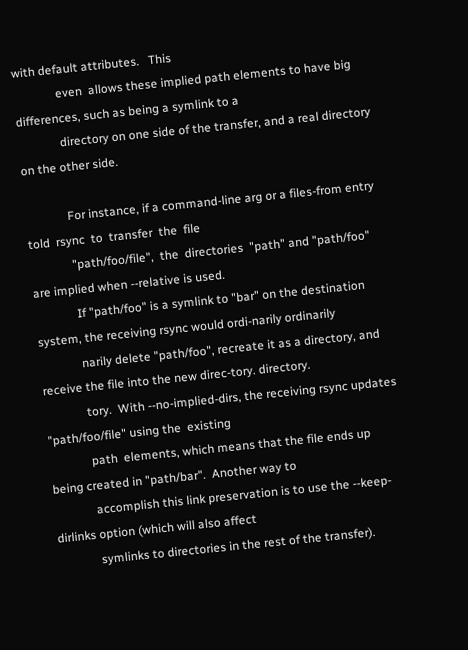with default attributes.   This
              even  allows these implied path elements to have big differences, such as being a symlink to a
              directory on one side of the transfer, and a real directory on the other side.

              For instance, if a command-line arg or a files-from entry told  rsync  to  transfer  the  file
              "path/foo/file",  the  directories  "path" and "path/foo" are implied when --relative is used.
              If "path/foo" is a symlink to "bar" on the destination system, the receiving rsync would ordi-narily ordinarily
              narily delete "path/foo", recreate it as a directory, and receive the file into the new direc-tory. directory.
              tory.  With --no-implied-dirs, the receiving rsync updates "path/foo/file" using the  existing
              path  elements, which means that the file ends up being created in "path/bar".  Another way to
              accomplish this link preservation is to use the --keep-dirlinks option (which will also affect
              symlinks to directories in the rest of the transfer).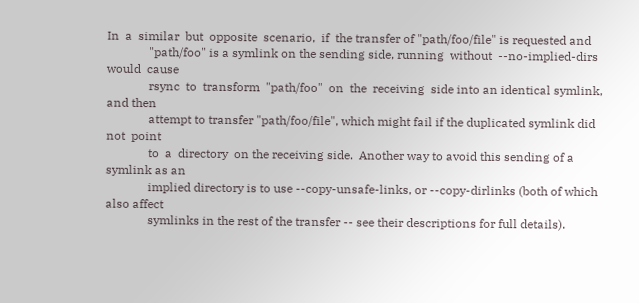In  a  similar  but  opposite  scenario,  if  the transfer of "path/foo/file" is requested and
              "path/foo" is a symlink on the sending side, running  without  --no-implied-dirs  would  cause
              rsync  to  transform  "path/foo"  on  the  receiving  side into an identical symlink, and then
              attempt to transfer "path/foo/file", which might fail if the duplicated symlink did not  point
              to  a  directory  on the receiving side.  Another way to avoid this sending of a symlink as an
              implied directory is to use --copy-unsafe-links, or --copy-dirlinks (both of which also affect
              symlinks in the rest of the transfer -- see their descriptions for full details).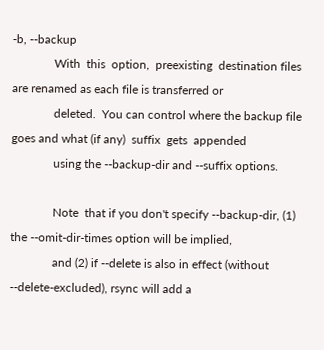-b, --backup
              With  this  option,  preexisting  destination files are renamed as each file is transferred or
              deleted.  You can control where the backup file goes and what (if any)  suffix  gets  appended
              using the --backup-dir and --suffix options.

              Note  that if you don't specify --backup-dir, (1) the --omit-dir-times option will be implied,
              and (2) if --delete is also in effect (without --delete-excluded), rsync will add a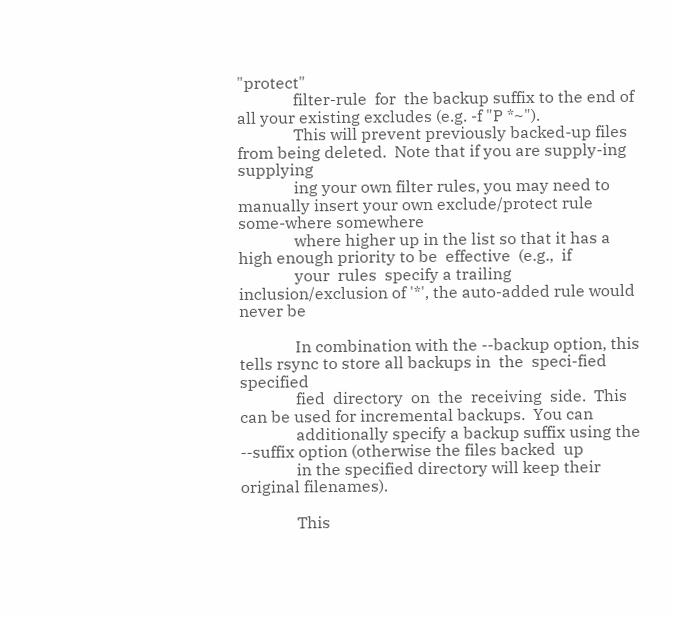"protect"
              filter-rule  for  the backup suffix to the end of all your existing excludes (e.g. -f "P *~").
              This will prevent previously backed-up files from being deleted.  Note that if you are supply-ing supplying
              ing your own filter rules, you may need to manually insert your own exclude/protect rule some-where somewhere
              where higher up in the list so that it has a high enough priority to be  effective  (e.g.,  if
              your  rules  specify a trailing inclusion/exclusion of '*', the auto-added rule would never be

              In combination with the --backup option, this tells rsync to store all backups in  the  speci-fied specified
              fied  directory  on  the  receiving  side.  This can be used for incremental backups.  You can
              additionally specify a backup suffix using the --suffix option (otherwise the files backed  up
              in the specified directory will keep their original filenames).

              This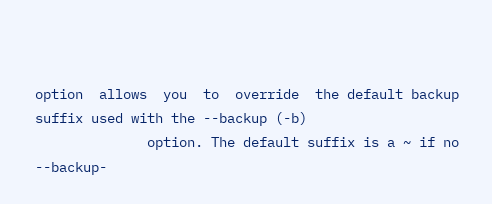option  allows  you  to  override  the default backup suffix used with the --backup (-b)
              option. The default suffix is a ~ if no --backup-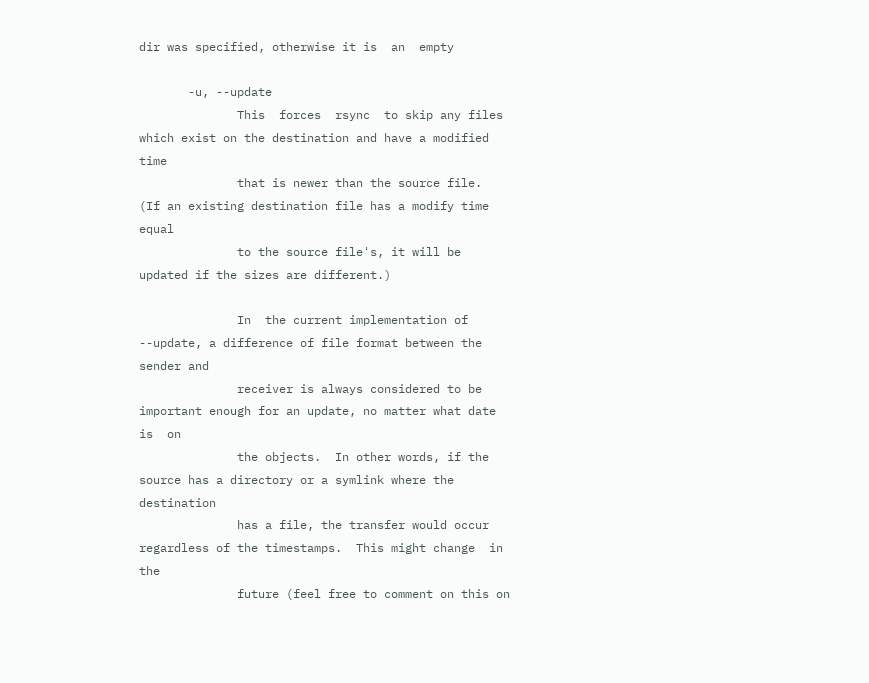dir was specified, otherwise it is  an  empty

       -u, --update
              This  forces  rsync  to skip any files which exist on the destination and have a modified time
              that is newer than the source file.  (If an existing destination file has a modify time  equal
              to the source file's, it will be updated if the sizes are different.)

              In  the current implementation of --update, a difference of file format between the sender and
              receiver is always considered to be important enough for an update, no matter what date is  on
              the objects.  In other words, if the source has a directory or a symlink where the destination
              has a file, the transfer would occur regardless of the timestamps.  This might change  in  the
              future (feel free to comment on this on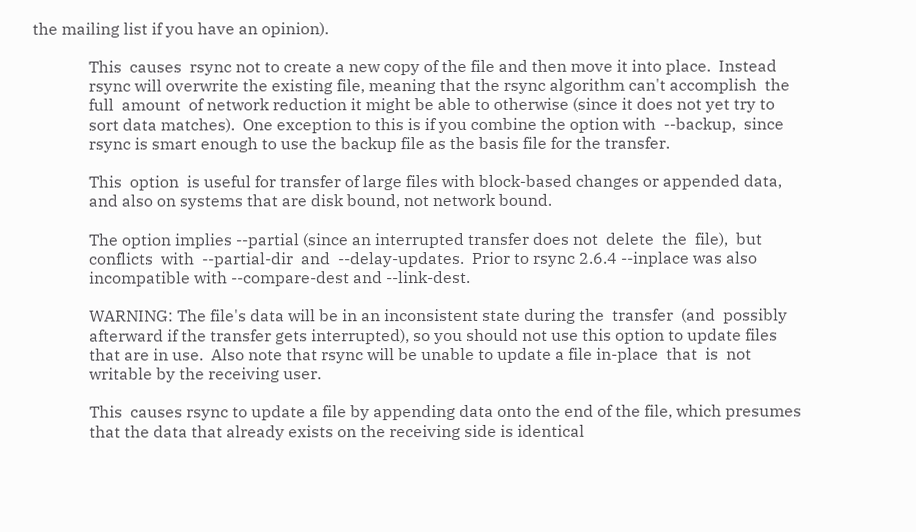the mailing list if you have an opinion).

              This  causes  rsync not to create a new copy of the file and then move it into place.  Instead
              rsync will overwrite the existing file, meaning that the rsync algorithm can't accomplish  the
              full  amount  of network reduction it might be able to otherwise (since it does not yet try to
              sort data matches).  One exception to this is if you combine the option with  --backup,  since
              rsync is smart enough to use the backup file as the basis file for the transfer.

              This  option  is useful for transfer of large files with block-based changes or appended data,
              and also on systems that are disk bound, not network bound.

              The option implies --partial (since an interrupted transfer does not  delete  the  file),  but
              conflicts  with  --partial-dir  and  --delay-updates.  Prior to rsync 2.6.4 --inplace was also
              incompatible with --compare-dest and --link-dest.

              WARNING: The file's data will be in an inconsistent state during the  transfer  (and  possibly
              afterward if the transfer gets interrupted), so you should not use this option to update files
              that are in use.  Also note that rsync will be unable to update a file in-place  that  is  not
              writable by the receiving user.

              This  causes rsync to update a file by appending data onto the end of the file, which presumes
              that the data that already exists on the receiving side is identical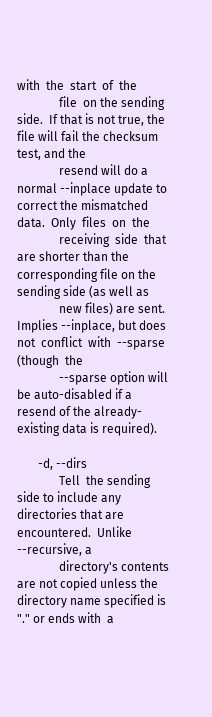with  the  start  of  the
              file  on the sending side.  If that is not true, the file will fail the checksum test, and the
              resend will do a normal --inplace update to correct the mismatched data.  Only  files  on  the
              receiving  side  that  are shorter than the corresponding file on the sending side (as well as
              new files) are sent.  Implies --inplace, but does  not  conflict  with  --sparse  (though  the
              --sparse option will be auto-disabled if a resend of the already-existing data is required).

       -d, --dirs
              Tell  the sending side to include any directories that are encountered.  Unlike --recursive, a
              directory's contents are not copied unless the directory name specified is "." or ends with  a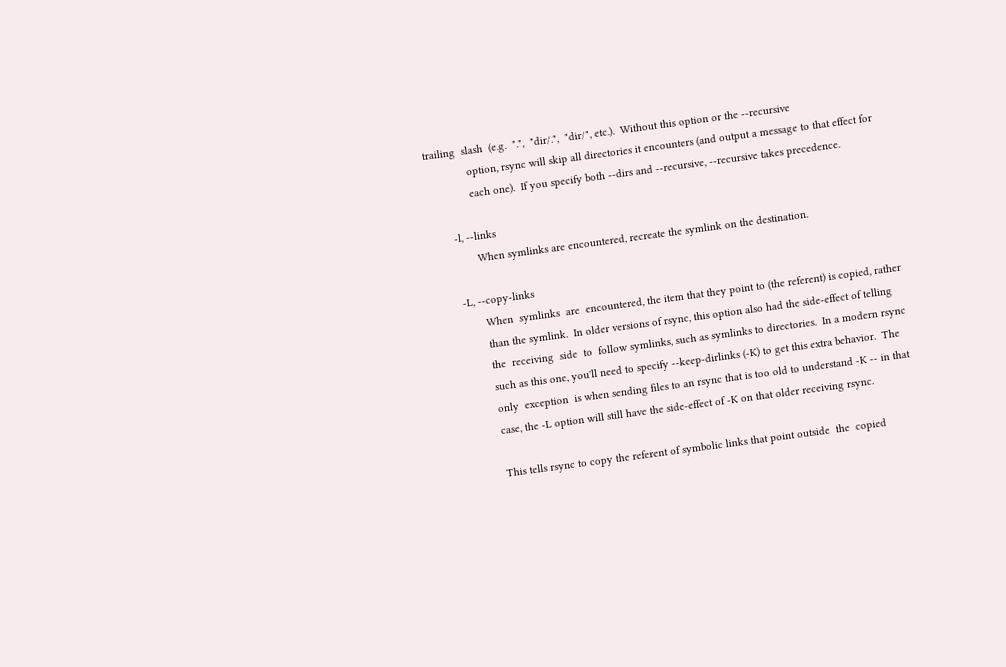trailing  slash  (e.g.  ".",  "dir/.",  "dir/", etc.).  Without this option or the --recursive
              option, rsync will skip all directories it encounters (and output a message to that effect for
              each one).  If you specify both --dirs and --recursive, --recursive takes precedence.

       -l, --links
              When symlinks are encountered, recreate the symlink on the destination.

       -L, --copy-links
              When  symlinks  are  encountered, the item that they point to (the referent) is copied, rather
              than the symlink.  In older versions of rsync, this option also had the side-effect of telling
              the  receiving  side  to  follow symlinks, such as symlinks to directories.  In a modern rsync
              such as this one, you'll need to specify --keep-dirlinks (-K) to get this extra behavior.  The
              only  exception  is when sending files to an rsync that is too old to understand -K -- in that
              case, the -L option will still have the side-effect of -K on that older receiving rsync.

              This tells rsync to copy the referent of symbolic links that point outside  the  copied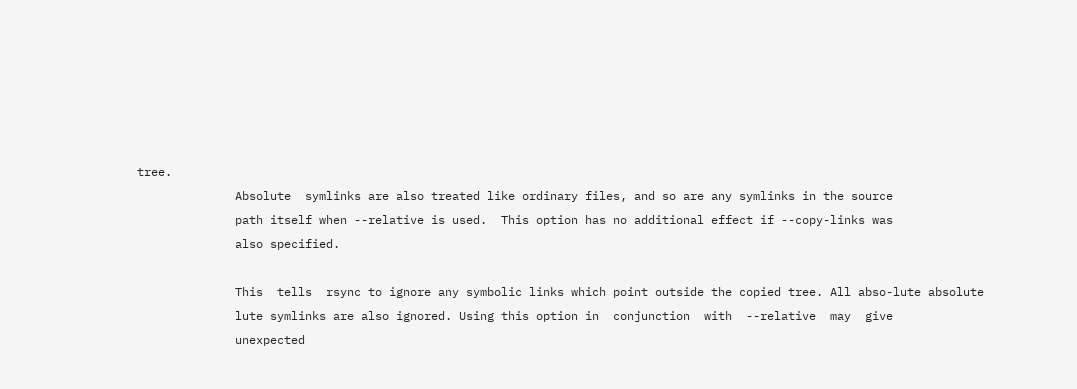tree.
              Absolute  symlinks are also treated like ordinary files, and so are any symlinks in the source
              path itself when --relative is used.  This option has no additional effect if --copy-links was
              also specified.

              This  tells  rsync to ignore any symbolic links which point outside the copied tree. All abso-lute absolute
              lute symlinks are also ignored. Using this option in  conjunction  with  --relative  may  give
              unexpected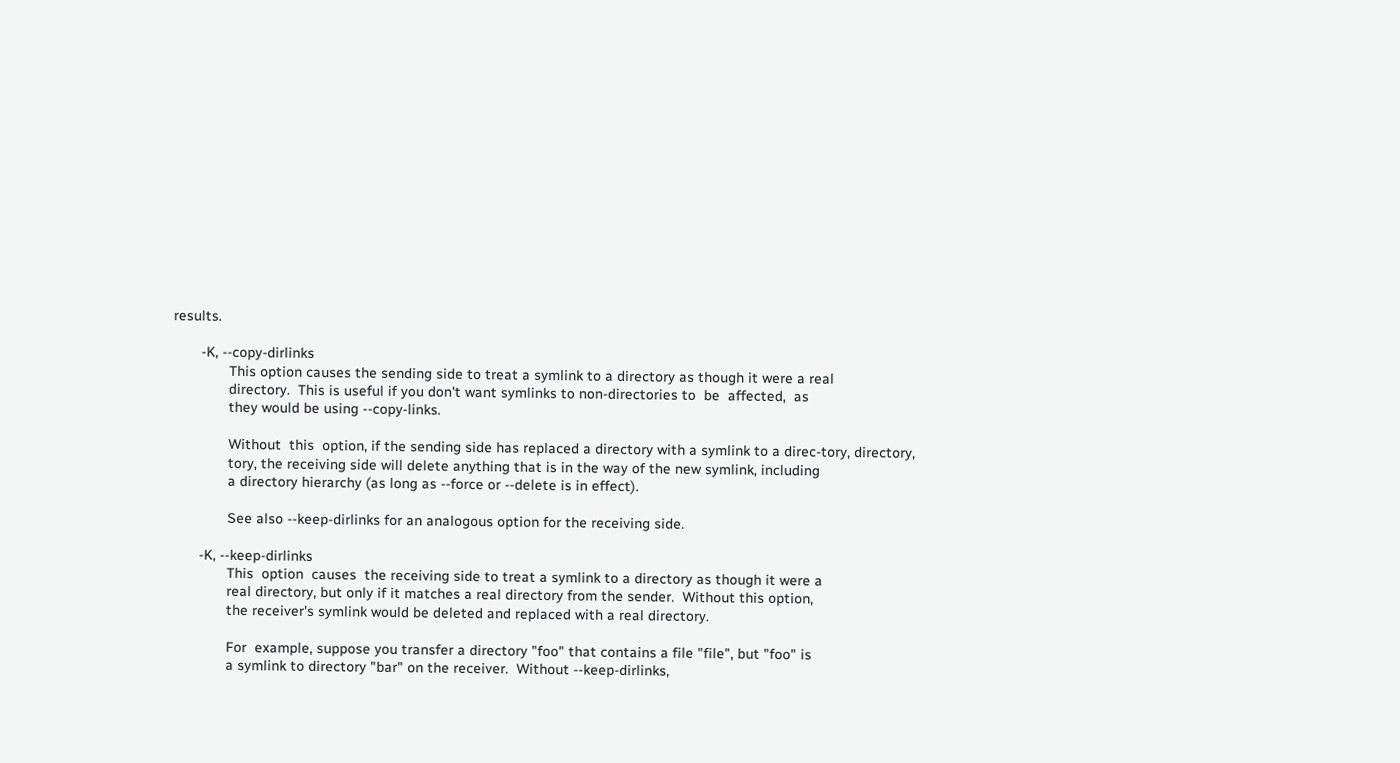results.

       -K, --copy-dirlinks
              This option causes the sending side to treat a symlink to a directory as though it were a real
              directory.  This is useful if you don't want symlinks to non-directories to  be  affected,  as
              they would be using --copy-links.

              Without  this  option, if the sending side has replaced a directory with a symlink to a direc-tory, directory,
              tory, the receiving side will delete anything that is in the way of the new symlink, including
              a directory hierarchy (as long as --force or --delete is in effect).

              See also --keep-dirlinks for an analogous option for the receiving side.

       -K, --keep-dirlinks
              This  option  causes  the receiving side to treat a symlink to a directory as though it were a
              real directory, but only if it matches a real directory from the sender.  Without this option,
              the receiver's symlink would be deleted and replaced with a real directory.

              For  example, suppose you transfer a directory "foo" that contains a file "file", but "foo" is
              a symlink to directory "bar" on the receiver.  Without --keep-dirlinks,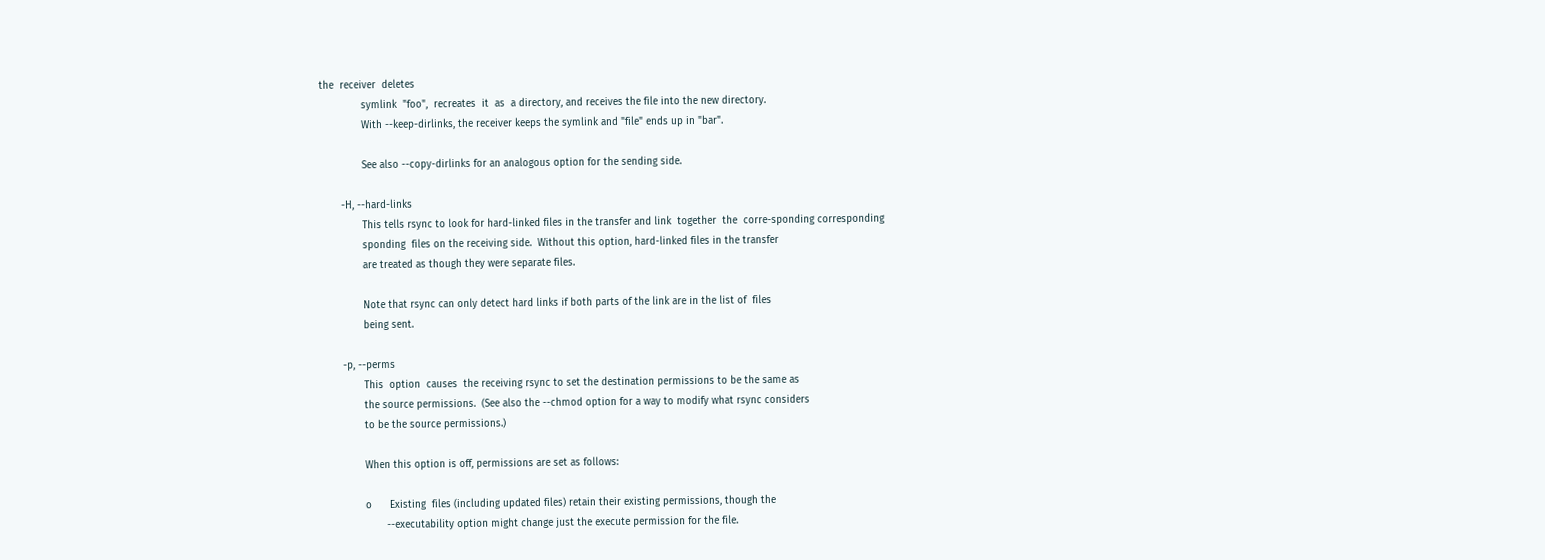the  receiver  deletes
              symlink  "foo",  recreates  it  as  a directory, and receives the file into the new directory.
              With --keep-dirlinks, the receiver keeps the symlink and "file" ends up in "bar".

              See also --copy-dirlinks for an analogous option for the sending side.

       -H, --hard-links
              This tells rsync to look for hard-linked files in the transfer and link  together  the  corre-sponding corresponding
              sponding  files on the receiving side.  Without this option, hard-linked files in the transfer
              are treated as though they were separate files.

              Note that rsync can only detect hard links if both parts of the link are in the list of  files
              being sent.

       -p, --perms
              This  option  causes  the receiving rsync to set the destination permissions to be the same as
              the source permissions.  (See also the --chmod option for a way to modify what rsync considers
              to be the source permissions.)

              When this option is off, permissions are set as follows:

              o      Existing  files (including updated files) retain their existing permissions, though the
                     --executability option might change just the execute permission for the file.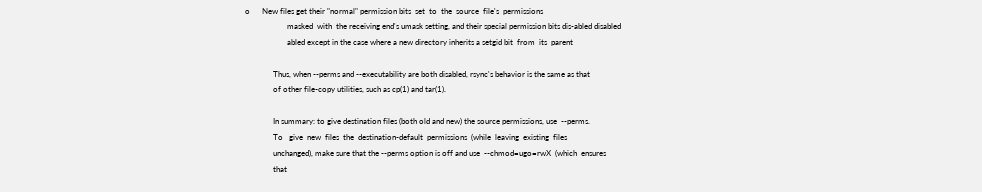o      New files get their "normal" permission bits  set  to  the  source  file's  permissions
                     masked  with  the receiving end's umask setting, and their special permission bits dis-abled disabled
                     abled except in the case where a new directory inherits a setgid bit  from  its  parent

              Thus, when --perms and --executability are both disabled, rsync's behavior is the same as that
              of other file-copy utilities, such as cp(1) and tar(1).

              In summary: to give destination files (both old and new) the source permissions, use  --perms.
              To   give  new  files  the  destination-default  permissions  (while  leaving  existing  files
              unchanged), make sure that the --perms option is off and use  --chmod=ugo=rwX  (which  ensures
              that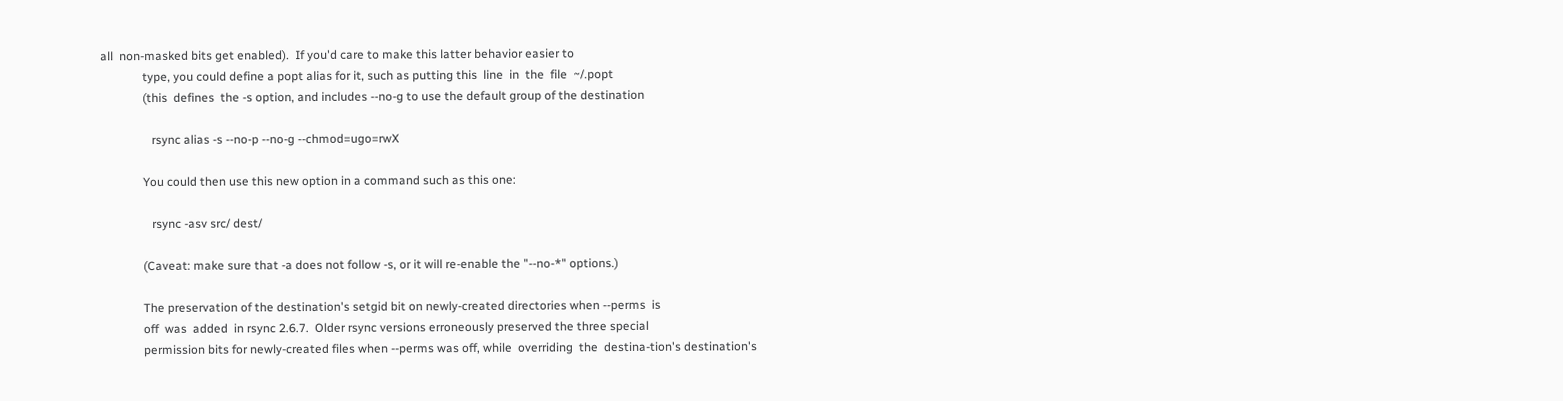all  non-masked bits get enabled).  If you'd care to make this latter behavior easier to
              type, you could define a popt alias for it, such as putting this  line  in  the  file  ~/.popt
              (this  defines  the -s option, and includes --no-g to use the default group of the destination

                 rsync alias -s --no-p --no-g --chmod=ugo=rwX

              You could then use this new option in a command such as this one:

                 rsync -asv src/ dest/

              (Caveat: make sure that -a does not follow -s, or it will re-enable the "--no-*" options.)

              The preservation of the destination's setgid bit on newly-created directories when --perms  is
              off  was  added  in rsync 2.6.7.  Older rsync versions erroneously preserved the three special
              permission bits for newly-created files when --perms was off, while  overriding  the  destina-tion's destination's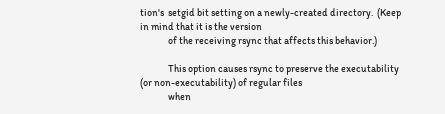tion's  setgid bit setting on a newly-created directory.  (Keep in mind that it is the version
              of the receiving rsync that affects this behavior.)

              This option causes rsync to preserve the executability (or non-executability) of regular files
              when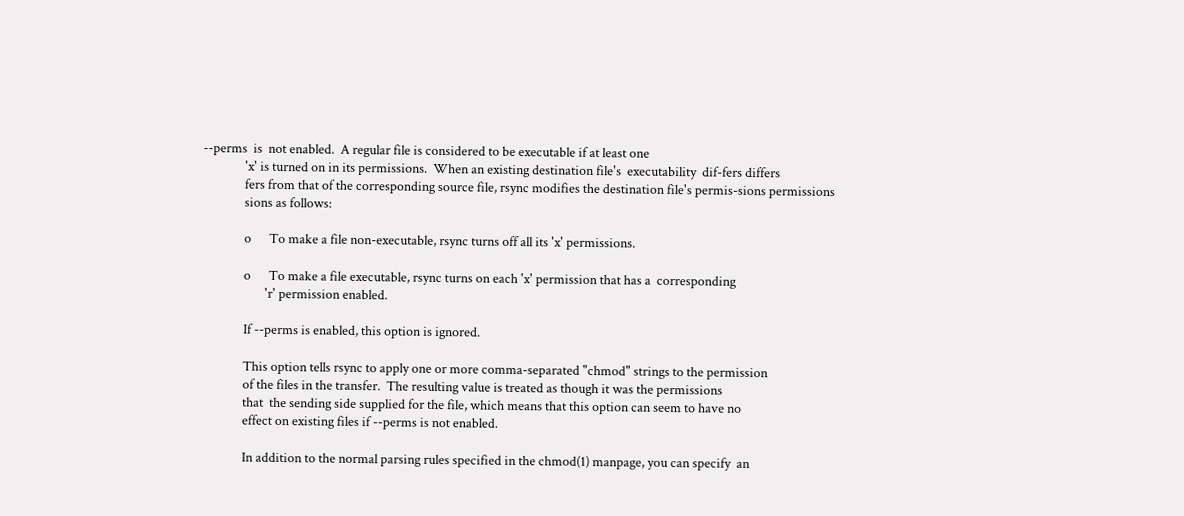--perms  is  not enabled.  A regular file is considered to be executable if at least one
              'x' is turned on in its permissions.  When an existing destination file's  executability  dif-fers differs
              fers from that of the corresponding source file, rsync modifies the destination file's permis-sions permissions
              sions as follows:

              o      To make a file non-executable, rsync turns off all its 'x' permissions.

              o      To make a file executable, rsync turns on each 'x' permission that has a  corresponding
                     'r' permission enabled.

              If --perms is enabled, this option is ignored.

              This option tells rsync to apply one or more comma-separated "chmod" strings to the permission
              of the files in the transfer.  The resulting value is treated as though it was the permissions
              that  the sending side supplied for the file, which means that this option can seem to have no
              effect on existing files if --perms is not enabled.

              In addition to the normal parsing rules specified in the chmod(1) manpage, you can specify  an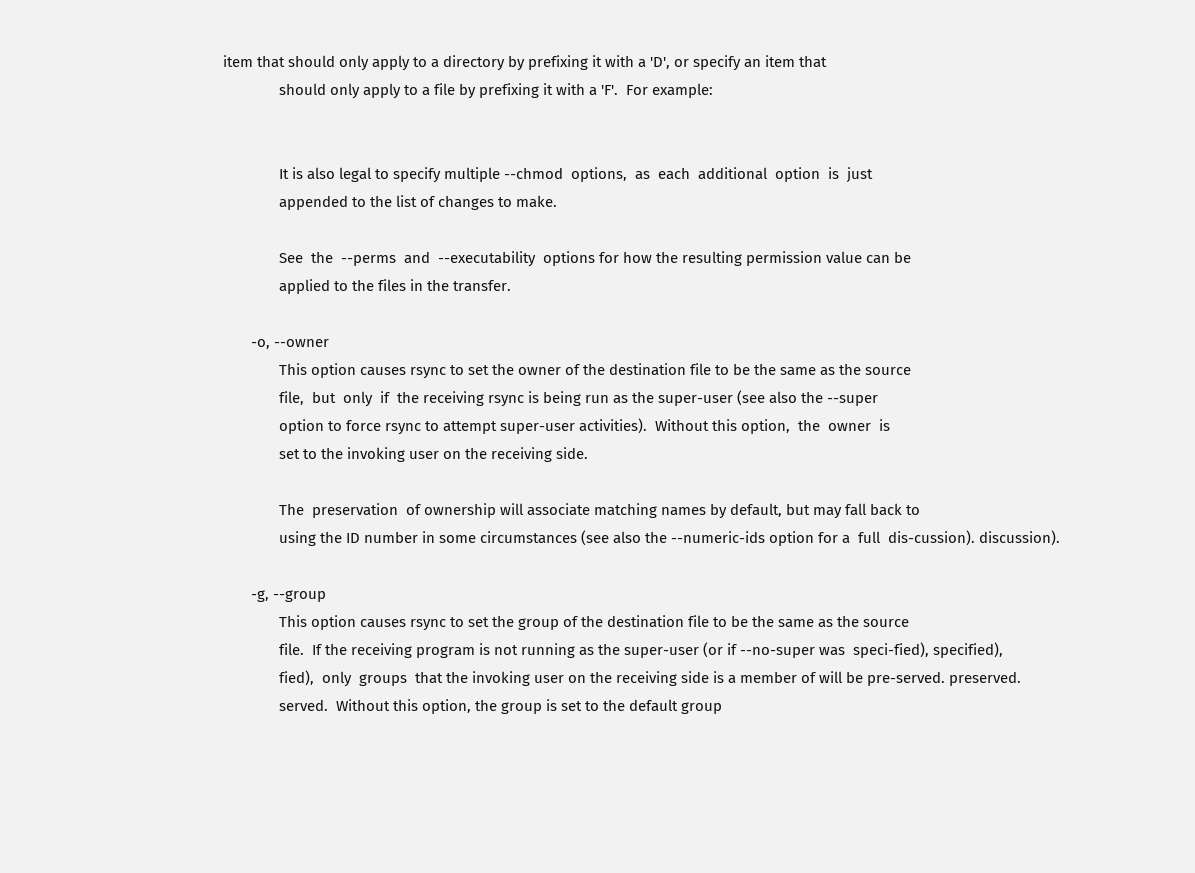item that should only apply to a directory by prefixing it with a 'D', or specify an item that
              should only apply to a file by prefixing it with a 'F'.  For example:


              It is also legal to specify multiple --chmod  options,  as  each  additional  option  is  just
              appended to the list of changes to make.

              See  the  --perms  and  --executability  options for how the resulting permission value can be
              applied to the files in the transfer.

       -o, --owner
              This option causes rsync to set the owner of the destination file to be the same as the source
              file,  but  only  if  the receiving rsync is being run as the super-user (see also the --super
              option to force rsync to attempt super-user activities).  Without this option,  the  owner  is
              set to the invoking user on the receiving side.

              The  preservation  of ownership will associate matching names by default, but may fall back to
              using the ID number in some circumstances (see also the --numeric-ids option for a  full  dis-cussion). discussion).

       -g, --group
              This option causes rsync to set the group of the destination file to be the same as the source
              file.  If the receiving program is not running as the super-user (or if --no-super was  speci-fied), specified),
              fied),  only  groups  that the invoking user on the receiving side is a member of will be pre-served. preserved.
              served.  Without this option, the group is set to the default group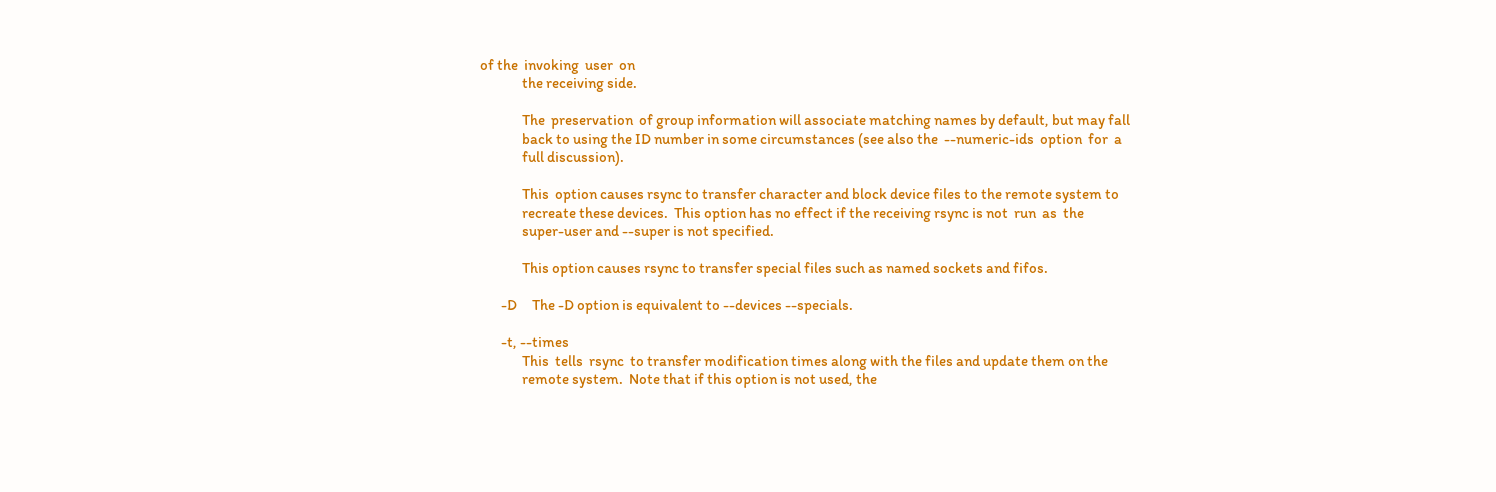of the  invoking  user  on
              the receiving side.

              The  preservation  of group information will associate matching names by default, but may fall
              back to using the ID number in some circumstances (see also the  --numeric-ids  option  for  a
              full discussion).

              This  option causes rsync to transfer character and block device files to the remote system to
              recreate these devices.  This option has no effect if the receiving rsync is not  run  as  the
              super-user and --super is not specified.

              This option causes rsync to transfer special files such as named sockets and fifos.

       -D     The -D option is equivalent to --devices --specials.

       -t, --times
              This  tells  rsync  to transfer modification times along with the files and update them on the
              remote system.  Note that if this option is not used, the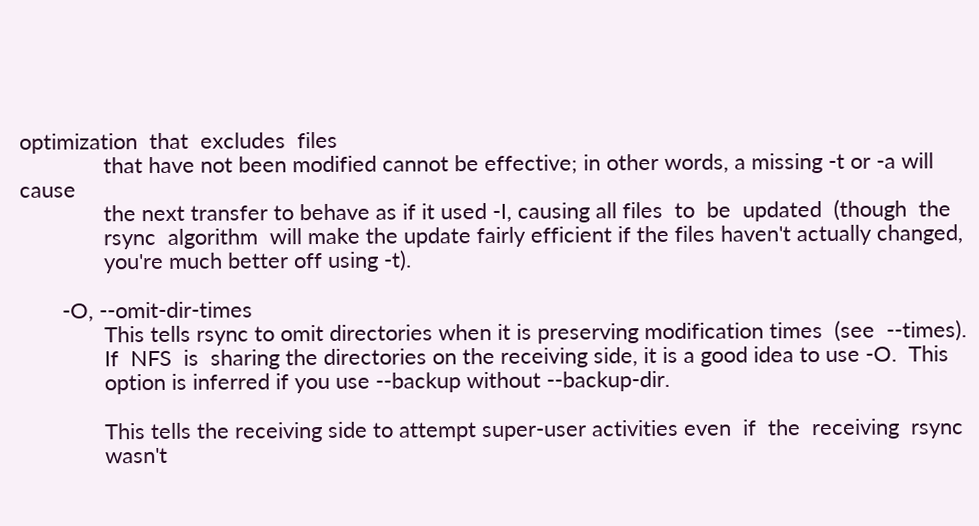optimization  that  excludes  files
              that have not been modified cannot be effective; in other words, a missing -t or -a will cause
              the next transfer to behave as if it used -I, causing all files  to  be  updated  (though  the
              rsync  algorithm  will make the update fairly efficient if the files haven't actually changed,
              you're much better off using -t).

       -O, --omit-dir-times
              This tells rsync to omit directories when it is preserving modification times  (see  --times).
              If  NFS  is  sharing the directories on the receiving side, it is a good idea to use -O.  This
              option is inferred if you use --backup without --backup-dir.

              This tells the receiving side to attempt super-user activities even  if  the  receiving  rsync
              wasn't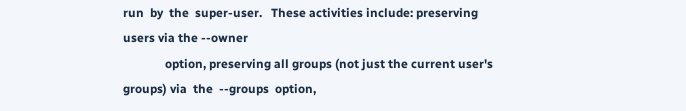run  by  the  super-user.   These activities include: preserving users via the --owner
              option, preserving all groups (not just the current user's groups) via  the  --groups  option,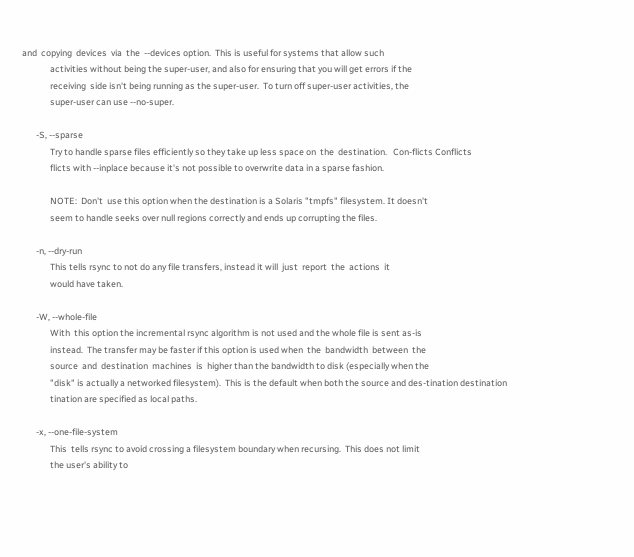and  copying  devices  via  the  --devices option.  This is useful for systems that allow such
              activities without being the super-user, and also for ensuring that you will get errors if the
              receiving  side isn't being running as the super-user.  To turn off super-user activities, the
              super-user can use --no-super.

       -S, --sparse
              Try to handle sparse files efficiently so they take up less space on  the  destination.   Con-flicts Conflicts
              flicts with --inplace because it's not possible to overwrite data in a sparse fashion.

              NOTE:  Don't  use this option when the destination is a Solaris "tmpfs" filesystem. It doesn't
              seem to handle seeks over null regions correctly and ends up corrupting the files.

       -n, --dry-run
              This tells rsync to not do any file transfers, instead it will  just  report  the  actions  it
              would have taken.

       -W, --whole-file
              With  this option the incremental rsync algorithm is not used and the whole file is sent as-is
              instead.  The transfer may be faster if this option is used when  the  bandwidth  between  the
              source  and  destination  machines  is  higher than the bandwidth to disk (especially when the
              "disk" is actually a networked filesystem).  This is the default when both the source and des-tination destination
              tination are specified as local paths.

       -x, --one-file-system
              This  tells rsync to avoid crossing a filesystem boundary when recursing.  This does not limit
              the user's ability to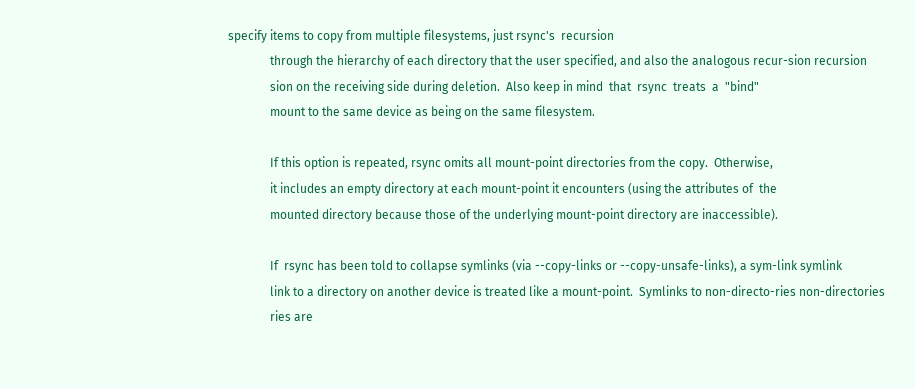specify items to copy from multiple filesystems, just rsync's  recursion
              through the hierarchy of each directory that the user specified, and also the analogous recur-sion recursion
              sion on the receiving side during deletion.  Also keep in mind  that  rsync  treats  a  "bind"
              mount to the same device as being on the same filesystem.

              If this option is repeated, rsync omits all mount-point directories from the copy.  Otherwise,
              it includes an empty directory at each mount-point it encounters (using the attributes of  the
              mounted directory because those of the underlying mount-point directory are inaccessible).

              If  rsync has been told to collapse symlinks (via --copy-links or --copy-unsafe-links), a sym-link symlink
              link to a directory on another device is treated like a mount-point.  Symlinks to non-directo-ries non-directories
              ries are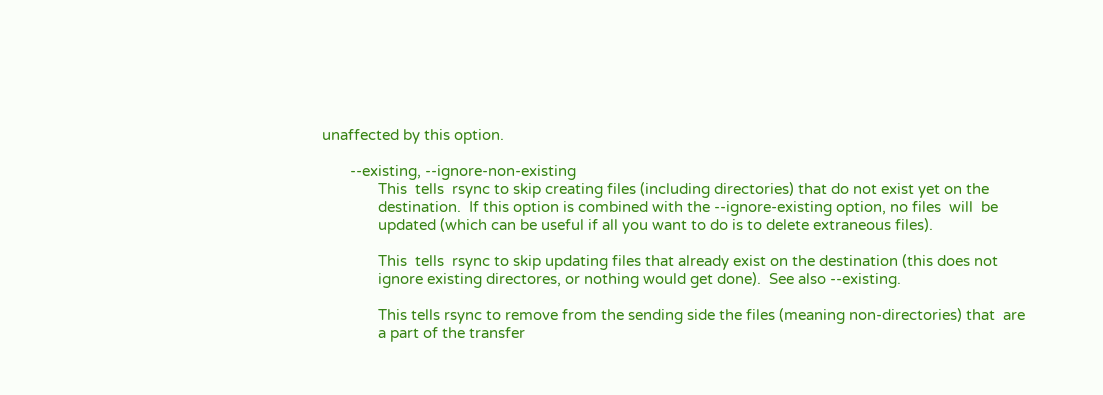unaffected by this option.

       --existing, --ignore-non-existing
              This  tells  rsync to skip creating files (including directories) that do not exist yet on the
              destination.  If this option is combined with the --ignore-existing option, no files  will  be
              updated (which can be useful if all you want to do is to delete extraneous files).

              This  tells  rsync to skip updating files that already exist on the destination (this does not
              ignore existing directores, or nothing would get done).  See also --existing.

              This tells rsync to remove from the sending side the files (meaning non-directories) that  are
              a part of the transfer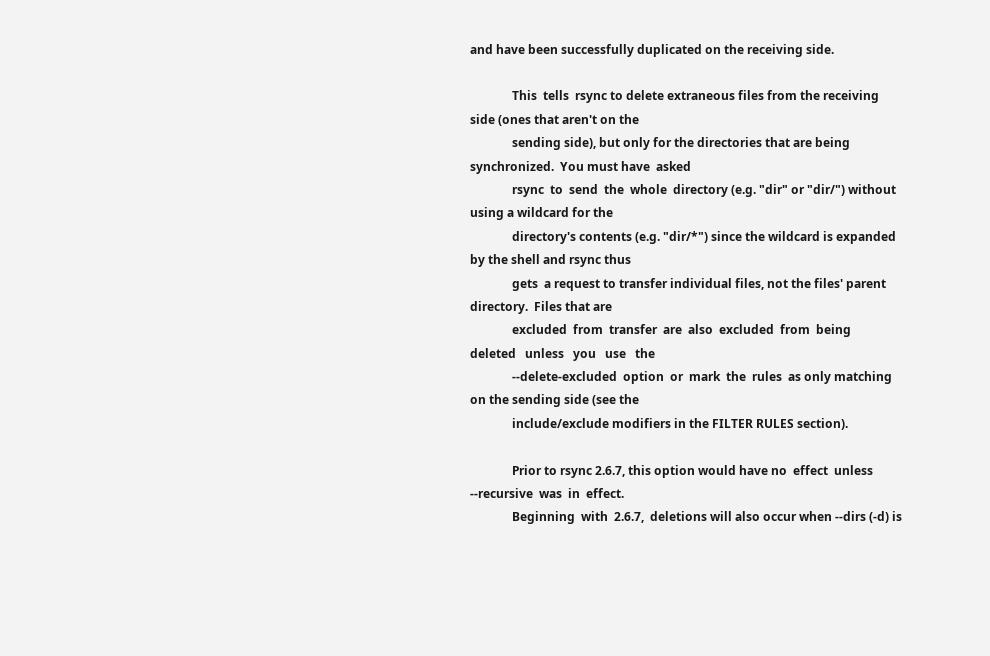and have been successfully duplicated on the receiving side.

              This  tells  rsync to delete extraneous files from the receiving side (ones that aren't on the
              sending side), but only for the directories that are being synchronized.  You must have  asked
              rsync  to  send  the  whole  directory (e.g. "dir" or "dir/") without using a wildcard for the
              directory's contents (e.g. "dir/*") since the wildcard is expanded by the shell and rsync thus
              gets  a request to transfer individual files, not the files' parent directory.  Files that are
              excluded  from  transfer  are  also  excluded  from  being  deleted   unless   you   use   the
              --delete-excluded  option  or  mark  the  rules  as only matching on the sending side (see the
              include/exclude modifiers in the FILTER RULES section).

              Prior to rsync 2.6.7, this option would have no  effect  unless  --recursive  was  in  effect.
              Beginning  with  2.6.7,  deletions will also occur when --dirs (-d) is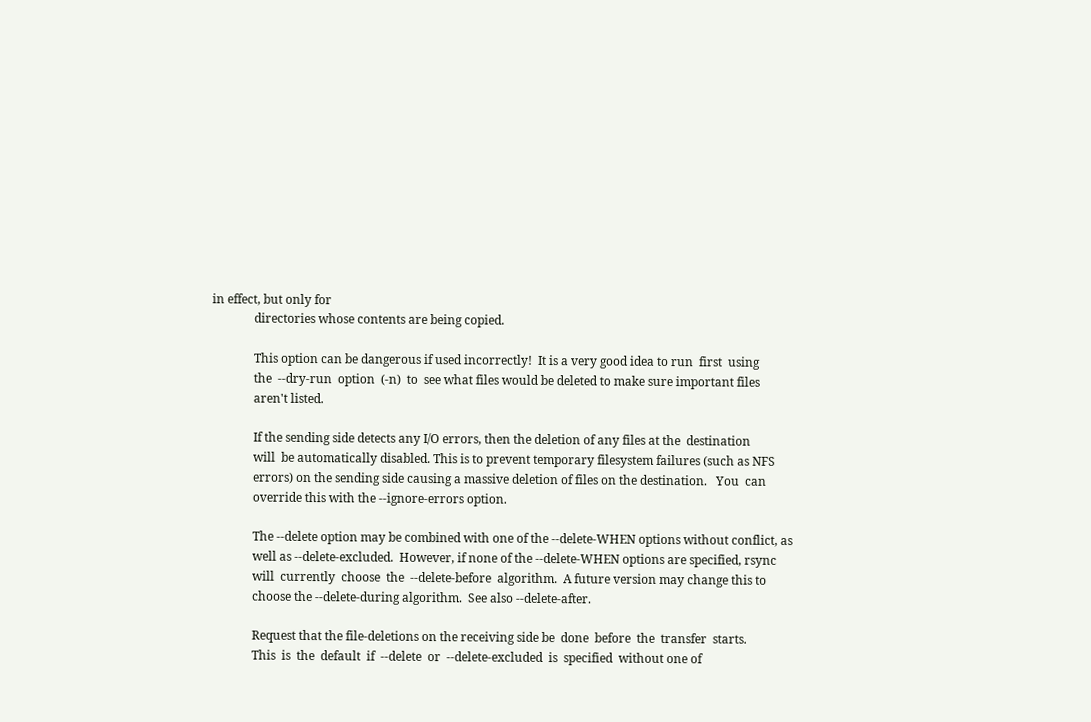in effect, but only for
              directories whose contents are being copied.

              This option can be dangerous if used incorrectly!  It is a very good idea to run  first  using
              the  --dry-run  option  (-n)  to  see what files would be deleted to make sure important files
              aren't listed.

              If the sending side detects any I/O errors, then the deletion of any files at the  destination
              will  be automatically disabled. This is to prevent temporary filesystem failures (such as NFS
              errors) on the sending side causing a massive deletion of files on the destination.   You  can
              override this with the --ignore-errors option.

              The --delete option may be combined with one of the --delete-WHEN options without conflict, as
              well as --delete-excluded.  However, if none of the --delete-WHEN options are specified, rsync
              will  currently  choose  the  --delete-before  algorithm.  A future version may change this to
              choose the --delete-during algorithm.  See also --delete-after.

              Request that the file-deletions on the receiving side be  done  before  the  transfer  starts.
              This  is  the  default  if  --delete  or  --delete-excluded  is  specified  without one of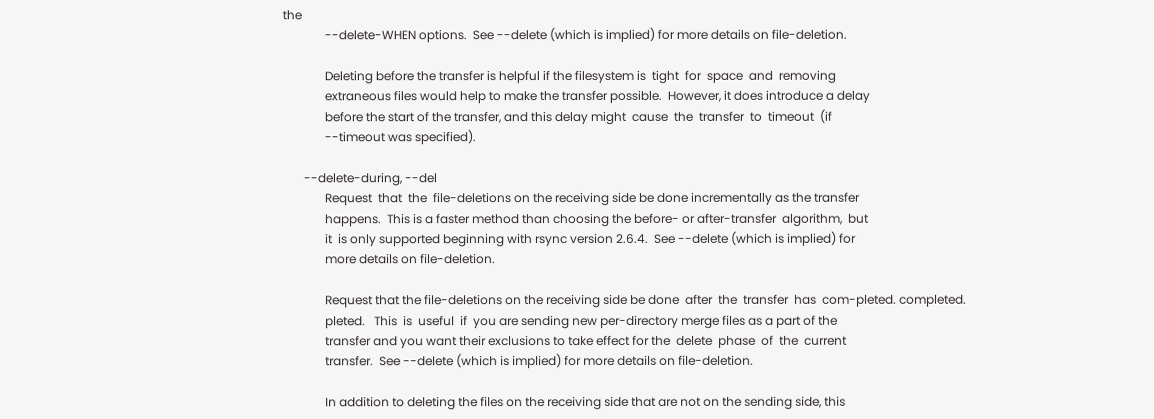the
              --delete-WHEN options.  See --delete (which is implied) for more details on file-deletion.

              Deleting before the transfer is helpful if the filesystem is  tight  for  space  and  removing
              extraneous files would help to make the transfer possible.  However, it does introduce a delay
              before the start of the transfer, and this delay might  cause  the  transfer  to  timeout  (if
              --timeout was specified).

       --delete-during, --del
              Request  that  the  file-deletions on the receiving side be done incrementally as the transfer
              happens.  This is a faster method than choosing the before- or after-transfer  algorithm,  but
              it  is only supported beginning with rsync version 2.6.4.  See --delete (which is implied) for
              more details on file-deletion.

              Request that the file-deletions on the receiving side be done  after  the  transfer  has  com-pleted. completed.
              pleted.   This  is  useful  if  you are sending new per-directory merge files as a part of the
              transfer and you want their exclusions to take effect for the  delete  phase  of  the  current
              transfer.  See --delete (which is implied) for more details on file-deletion.

              In addition to deleting the files on the receiving side that are not on the sending side, this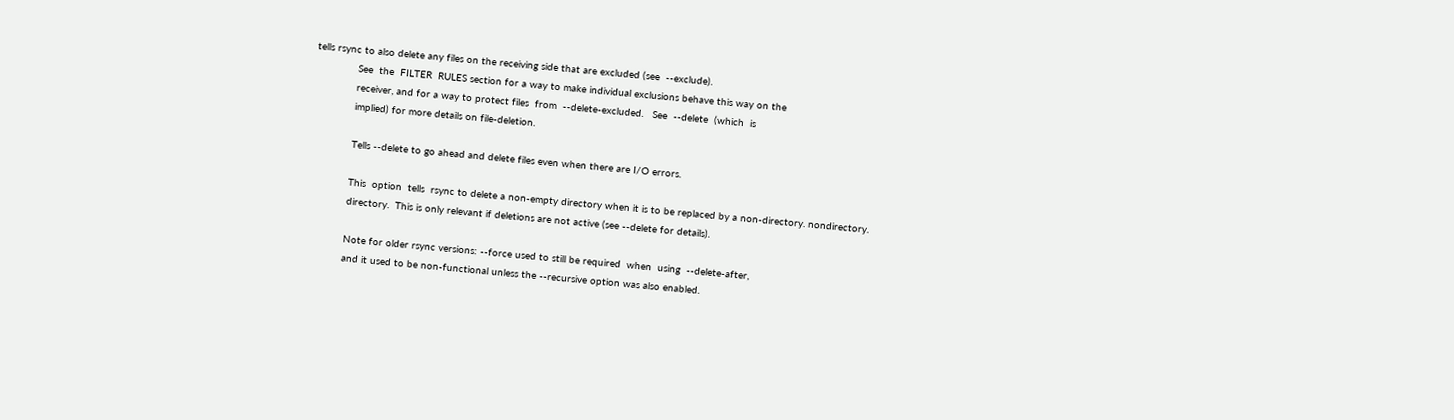tells rsync to also delete any files on the receiving side that are excluded (see  --exclude).
              See  the  FILTER  RULES section for a way to make individual exclusions behave this way on the
              receiver, and for a way to protect files  from  --delete-excluded.   See  --delete  (which  is
              implied) for more details on file-deletion.

              Tells --delete to go ahead and delete files even when there are I/O errors.

              This  option  tells  rsync to delete a non-empty directory when it is to be replaced by a non-directory. nondirectory.
              directory.  This is only relevant if deletions are not active (see --delete for details).

              Note for older rsync versions: --force used to still be required  when  using  --delete-after,
              and it used to be non-functional unless the --recursive option was also enabled.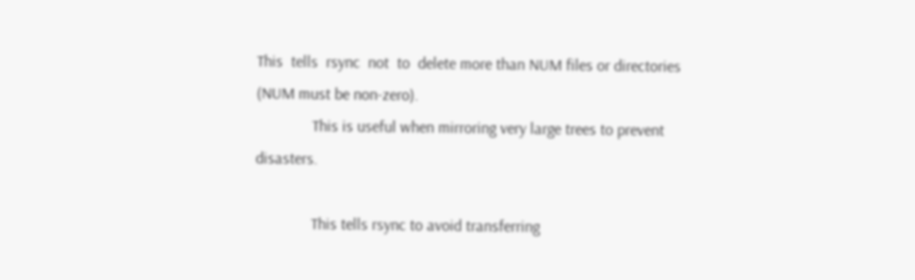This  tells  rsync  not  to  delete more than NUM files or directories (NUM must be non-zero).
              This is useful when mirroring very large trees to prevent disasters.

              This tells rsync to avoid transferring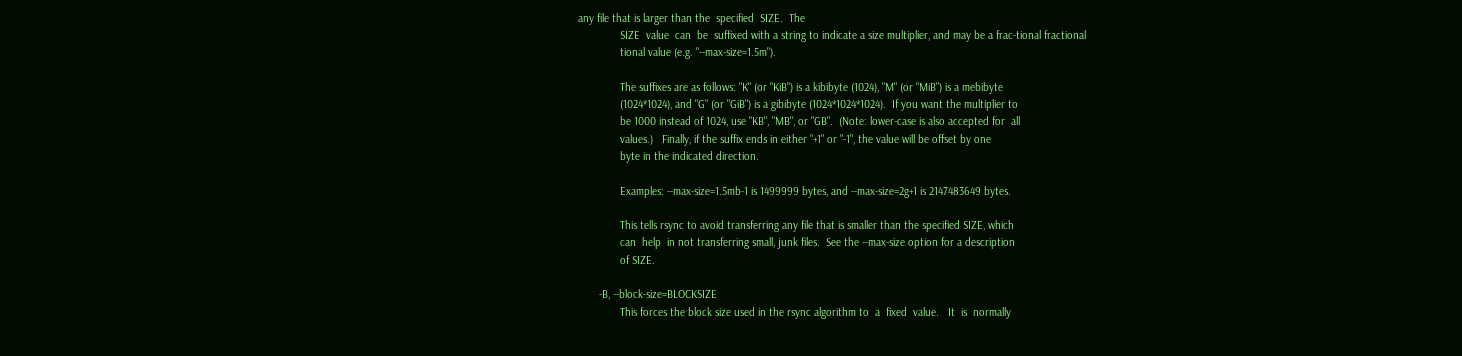any file that is larger than the  specified  SIZE.  The
              SIZE  value  can  be  suffixed with a string to indicate a size multiplier, and may be a frac-tional fractional
              tional value (e.g. "--max-size=1.5m").

              The suffixes are as follows: "K" (or "KiB") is a kibibyte (1024), "M" (or "MiB") is a mebibyte
              (1024*1024), and "G" (or "GiB") is a gibibyte (1024*1024*1024).  If you want the multiplier to
              be 1000 instead of 1024, use "KB", "MB", or "GB".  (Note: lower-case is also accepted for  all
              values.)   Finally, if the suffix ends in either "+1" or "-1", the value will be offset by one
              byte in the indicated direction.

              Examples: --max-size=1.5mb-1 is 1499999 bytes, and --max-size=2g+1 is 2147483649 bytes.

              This tells rsync to avoid transferring any file that is smaller than the specified SIZE, which
              can  help  in not transferring small, junk files.  See the --max-size option for a description
              of SIZE.

       -B, --block-size=BLOCKSIZE
              This forces the block size used in the rsync algorithm to  a  fixed  value.   It  is  normally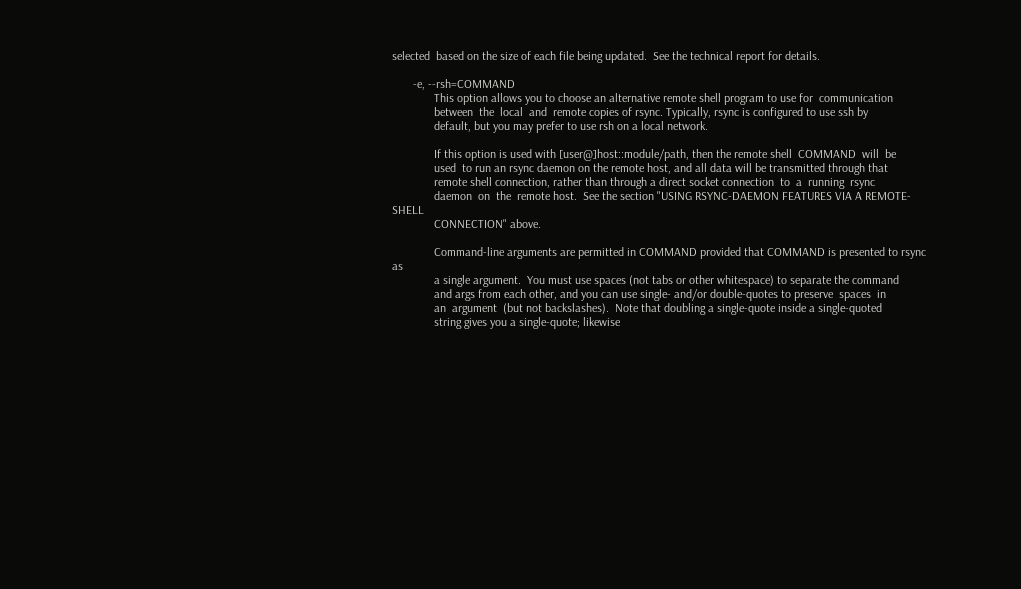selected  based on the size of each file being updated.  See the technical report for details.

       -e, --rsh=COMMAND
              This option allows you to choose an alternative remote shell program to use for  communication
              between  the  local  and  remote copies of rsync. Typically, rsync is configured to use ssh by
              default, but you may prefer to use rsh on a local network.

              If this option is used with [user@]host::module/path, then the remote shell  COMMAND  will  be
              used  to run an rsync daemon on the remote host, and all data will be transmitted through that
              remote shell connection, rather than through a direct socket connection  to  a  running  rsync
              daemon  on  the  remote host.  See the section "USING RSYNC-DAEMON FEATURES VIA A REMOTE-SHELL
              CONNECTION" above.

              Command-line arguments are permitted in COMMAND provided that COMMAND is presented to rsync as
              a single argument.  You must use spaces (not tabs or other whitespace) to separate the command
              and args from each other, and you can use single- and/or double-quotes to preserve  spaces  in
              an  argument  (but not backslashes).  Note that doubling a single-quote inside a single-quoted
              string gives you a single-quote; likewise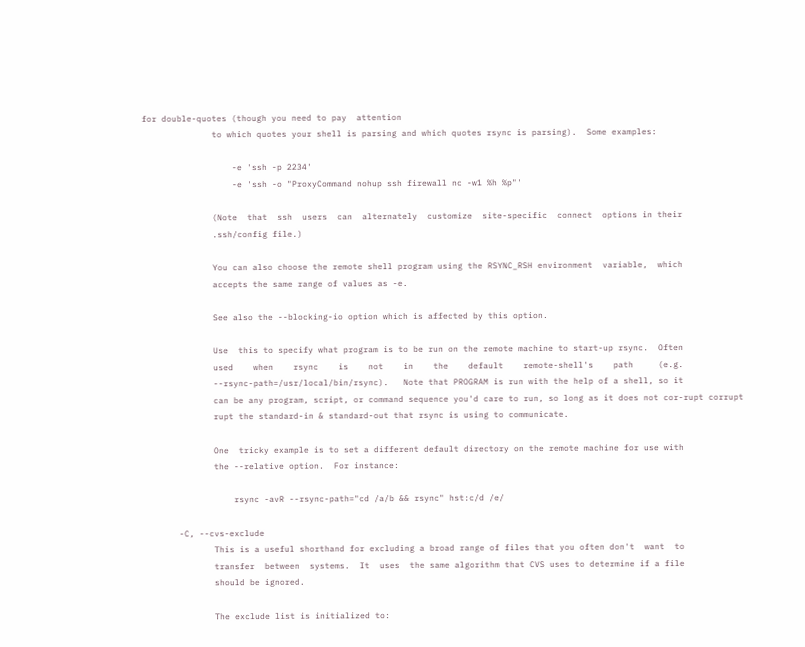for double-quotes (though you need to pay  attention
              to which quotes your shell is parsing and which quotes rsync is parsing).  Some examples:

                  -e 'ssh -p 2234'
                  -e 'ssh -o "ProxyCommand nohup ssh firewall nc -w1 %h %p"'

              (Note  that  ssh  users  can  alternately  customize  site-specific  connect  options in their
              .ssh/config file.)

              You can also choose the remote shell program using the RSYNC_RSH environment  variable,  which
              accepts the same range of values as -e.

              See also the --blocking-io option which is affected by this option.

              Use  this to specify what program is to be run on the remote machine to start-up rsync.  Often
              used    when    rsync    is    not    in    the    default    remote-shell's    path     (e.g.
              --rsync-path=/usr/local/bin/rsync).   Note that PROGRAM is run with the help of a shell, so it
              can be any program, script, or command sequence you'd care to run, so long as it does not cor-rupt corrupt
              rupt the standard-in & standard-out that rsync is using to communicate.

              One  tricky example is to set a different default directory on the remote machine for use with
              the --relative option.  For instance:

                  rsync -avR --rsync-path="cd /a/b && rsync" hst:c/d /e/

       -C, --cvs-exclude
              This is a useful shorthand for excluding a broad range of files that you often don't  want  to
              transfer  between  systems.  It  uses  the same algorithm that CVS uses to determine if a file
              should be ignored.

              The exclude list is initialized to: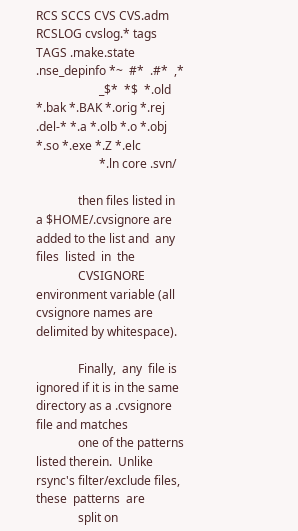RCS SCCS CVS CVS.adm RCSLOG cvslog.* tags TAGS .make.state .nse_depinfo *~  #*  .#*  ,*
                     _$*  *$  *.old *.bak *.BAK *.orig *.rej .del-* *.a *.olb *.o *.obj *.so *.exe *.Z *.elc
                     *.ln core .svn/

              then files listed in a $HOME/.cvsignore are added to the list and  any  files  listed  in  the
              CVSIGNORE environment variable (all cvsignore names are delimited by whitespace).

              Finally,  any  file is ignored if it is in the same directory as a .cvsignore file and matches
              one of the patterns listed therein.  Unlike rsync's filter/exclude files, these  patterns  are
              split on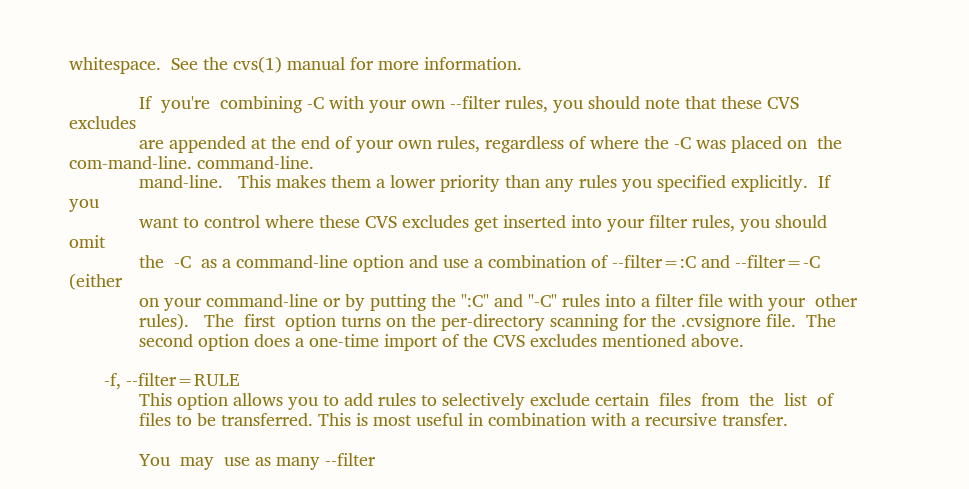whitespace.  See the cvs(1) manual for more information.

              If  you're  combining -C with your own --filter rules, you should note that these CVS excludes
              are appended at the end of your own rules, regardless of where the -C was placed on  the  com-mand-line. command-line.
              mand-line.   This makes them a lower priority than any rules you specified explicitly.  If you
              want to control where these CVS excludes get inserted into your filter rules, you should  omit
              the  -C  as a command-line option and use a combination of --filter=:C and --filter=-C (either
              on your command-line or by putting the ":C" and "-C" rules into a filter file with your  other
              rules).   The  first  option turns on the per-directory scanning for the .cvsignore file.  The
              second option does a one-time import of the CVS excludes mentioned above.

       -f, --filter=RULE
              This option allows you to add rules to selectively exclude certain  files  from  the  list  of
              files to be transferred. This is most useful in combination with a recursive transfer.

              You  may  use as many --filter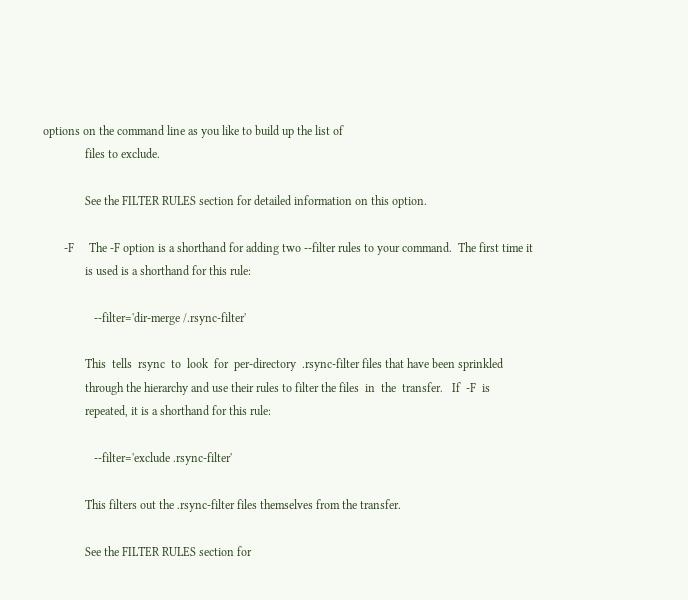options on the command line as you like to build up the list of
              files to exclude.

              See the FILTER RULES section for detailed information on this option.

       -F     The -F option is a shorthand for adding two --filter rules to your command.  The first time it
              is used is a shorthand for this rule:

                 --filter='dir-merge /.rsync-filter'

              This  tells  rsync  to  look  for  per-directory  .rsync-filter files that have been sprinkled
              through the hierarchy and use their rules to filter the files  in  the  transfer.   If  -F  is
              repeated, it is a shorthand for this rule:

                 --filter='exclude .rsync-filter'

              This filters out the .rsync-filter files themselves from the transfer.

              See the FILTER RULES section for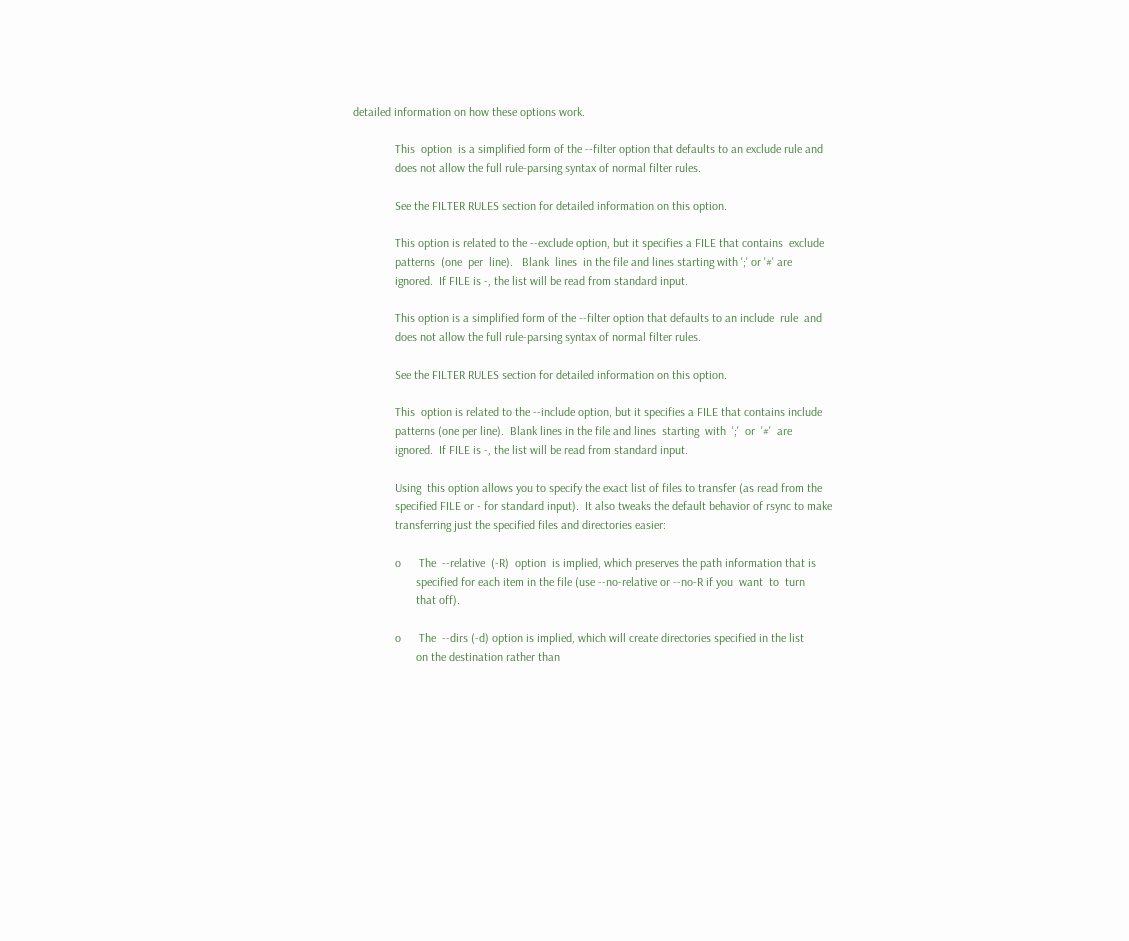detailed information on how these options work.

              This  option  is a simplified form of the --filter option that defaults to an exclude rule and
              does not allow the full rule-parsing syntax of normal filter rules.

              See the FILTER RULES section for detailed information on this option.

              This option is related to the --exclude option, but it specifies a FILE that contains  exclude
              patterns  (one  per  line).   Blank  lines  in the file and lines starting with ';' or '#' are
              ignored.  If FILE is -, the list will be read from standard input.

              This option is a simplified form of the --filter option that defaults to an include  rule  and
              does not allow the full rule-parsing syntax of normal filter rules.

              See the FILTER RULES section for detailed information on this option.

              This  option is related to the --include option, but it specifies a FILE that contains include
              patterns (one per line).  Blank lines in the file and lines  starting  with  ';'  or  '#'  are
              ignored.  If FILE is -, the list will be read from standard input.

              Using  this option allows you to specify the exact list of files to transfer (as read from the
              specified FILE or - for standard input).  It also tweaks the default behavior of rsync to make
              transferring just the specified files and directories easier:

              o      The  --relative  (-R)  option  is implied, which preserves the path information that is
                     specified for each item in the file (use --no-relative or --no-R if you  want  to  turn
                     that off).

              o      The  --dirs (-d) option is implied, which will create directories specified in the list
                     on the destination rather than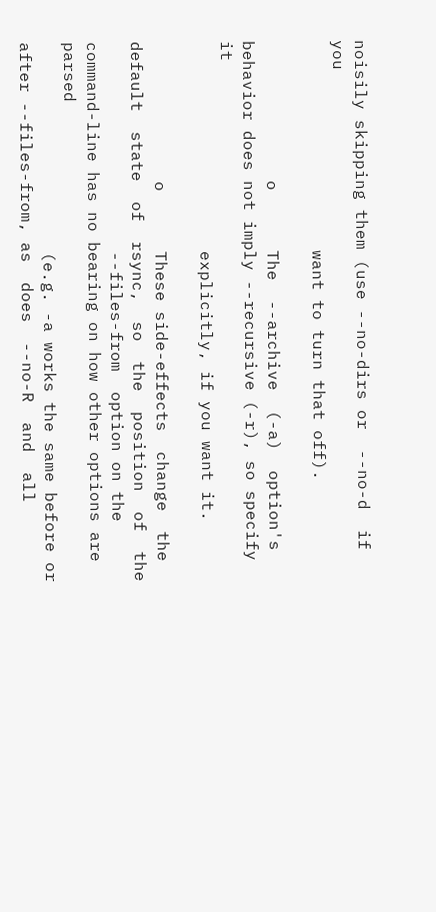noisily skipping them (use --no-dirs or  --no-d  if  you
                     want to turn that off).

              o      The  --archive  (-a)  option's  behavior does not imply --recursive (-r), so specify it
                     explicitly, if you want it.

              o      These side-effects  change  the  default  state  of  rsync,  so  the  position  of  the
                     --files-from  option on the command-line has no bearing on how other options are parsed
                     (e.g. -a works the same before or after --files-from, as  does  --no-R  and  all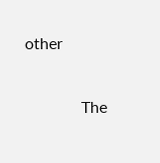other

              The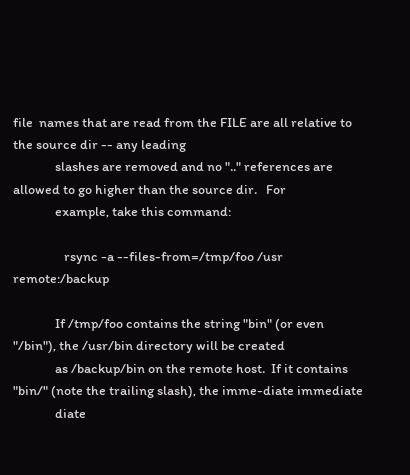file  names that are read from the FILE are all relative to the source dir -- any leading
              slashes are removed and no ".." references are allowed to go higher than the source dir.   For
              example, take this command:

                 rsync -a --files-from=/tmp/foo /usr remote:/backup

              If /tmp/foo contains the string "bin" (or even "/bin"), the /usr/bin directory will be created
              as /backup/bin on the remote host.  If it contains "bin/" (note the trailing slash), the imme-diate immediate
              diate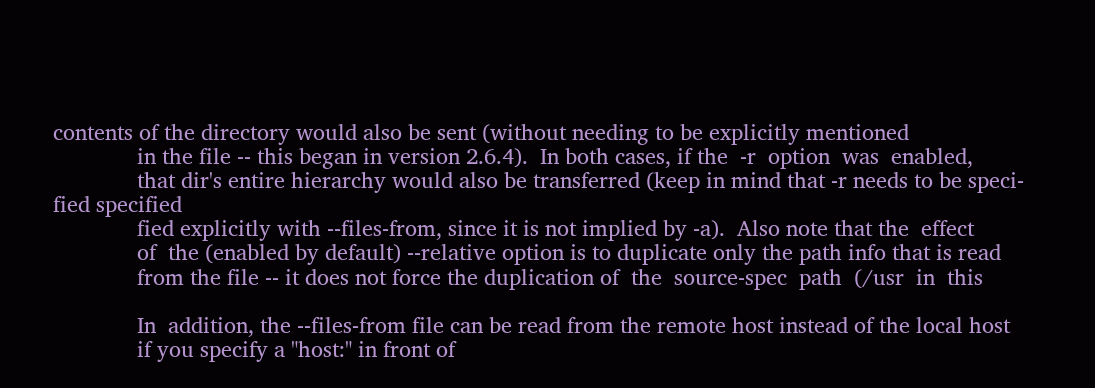contents of the directory would also be sent (without needing to be explicitly mentioned
              in the file -- this began in version 2.6.4).  In both cases, if the  -r  option  was  enabled,
              that dir's entire hierarchy would also be transferred (keep in mind that -r needs to be speci-fied specified
              fied explicitly with --files-from, since it is not implied by -a).  Also note that the  effect
              of  the (enabled by default) --relative option is to duplicate only the path info that is read
              from the file -- it does not force the duplication of  the  source-spec  path  (/usr  in  this

              In  addition, the --files-from file can be read from the remote host instead of the local host
              if you specify a "host:" in front of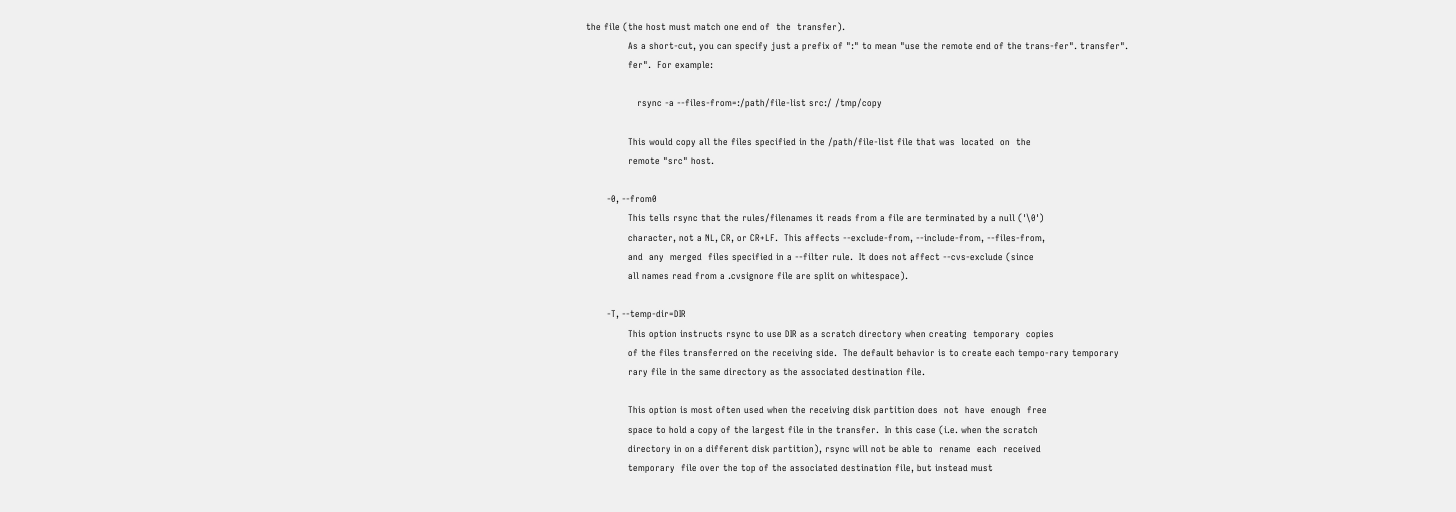the file (the host must match one end of  the  transfer).
              As a short-cut, you can specify just a prefix of ":" to mean "use the remote end of the trans-fer". transfer".
              fer".  For example:

                 rsync -a --files-from=:/path/file-list src:/ /tmp/copy

              This would copy all the files specified in the /path/file-list file that was  located  on  the
              remote "src" host.

       -0, --from0
              This tells rsync that the rules/filenames it reads from a file are terminated by a null ('\0')
              character, not a NL, CR, or CR+LF.  This affects --exclude-from, --include-from, --files-from,
              and  any  merged  files specified in a --filter rule.  It does not affect --cvs-exclude (since
              all names read from a .cvsignore file are split on whitespace).

       -T, --temp-dir=DIR
              This option instructs rsync to use DIR as a scratch directory when creating  temporary  copies
              of the files transferred on the receiving side.  The default behavior is to create each tempo-rary temporary
              rary file in the same directory as the associated destination file.

              This option is most often used when the receiving disk partition does  not  have  enough  free
              space to hold a copy of the largest file in the transfer.  In this case (i.e. when the scratch
              directory in on a different disk partition), rsync will not be able to  rename  each  received
              temporary  file over the top of the associated destination file, but instead must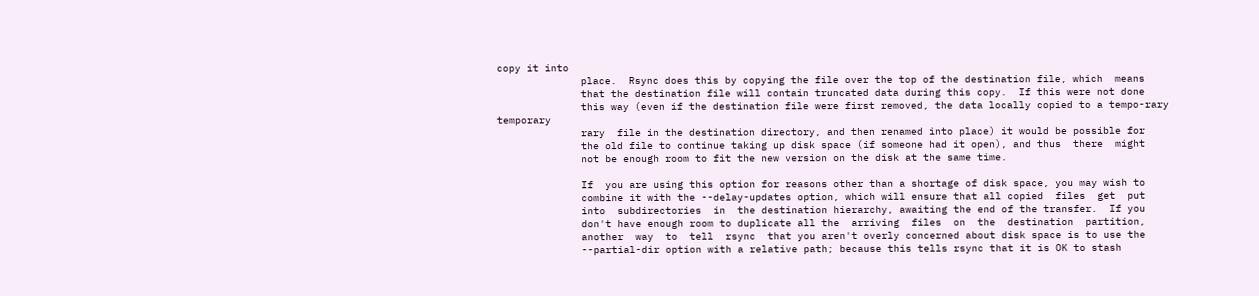copy it into
              place.  Rsync does this by copying the file over the top of the destination file, which  means
              that the destination file will contain truncated data during this copy.  If this were not done
              this way (even if the destination file were first removed, the data locally copied to a tempo-rary temporary
              rary  file in the destination directory, and then renamed into place) it would be possible for
              the old file to continue taking up disk space (if someone had it open), and thus  there  might
              not be enough room to fit the new version on the disk at the same time.

              If  you are using this option for reasons other than a shortage of disk space, you may wish to
              combine it with the --delay-updates option, which will ensure that all copied  files  get  put
              into  subdirectories  in  the destination hierarchy, awaiting the end of the transfer.  If you
              don't have enough room to duplicate all the  arriving  files  on  the  destination  partition,
              another  way  to  tell  rsync  that you aren't overly concerned about disk space is to use the
              --partial-dir option with a relative path; because this tells rsync that it is OK to stash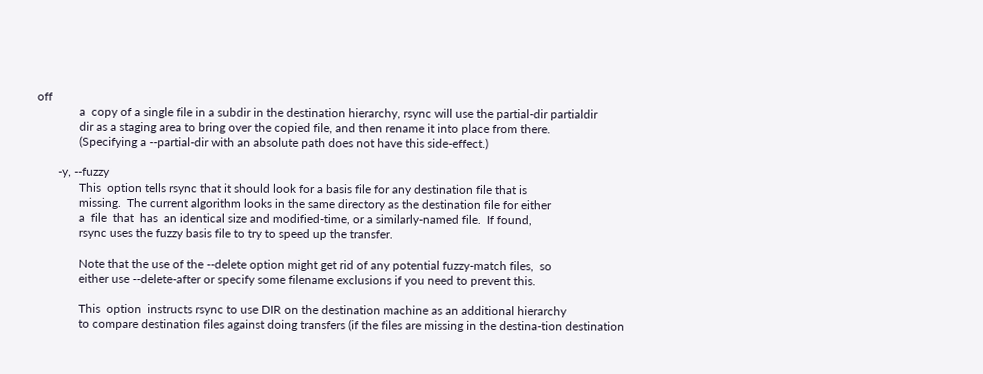off
              a  copy of a single file in a subdir in the destination hierarchy, rsync will use the partial-dir partialdir
              dir as a staging area to bring over the copied file, and then rename it into place from there.
              (Specifying a --partial-dir with an absolute path does not have this side-effect.)

       -y, --fuzzy
              This  option tells rsync that it should look for a basis file for any destination file that is
              missing.  The current algorithm looks in the same directory as the destination file for either
              a  file  that  has  an identical size and modified-time, or a similarly-named file.  If found,
              rsync uses the fuzzy basis file to try to speed up the transfer.

              Note that the use of the --delete option might get rid of any potential fuzzy-match files,  so
              either use --delete-after or specify some filename exclusions if you need to prevent this.

              This  option  instructs rsync to use DIR on the destination machine as an additional hierarchy
              to compare destination files against doing transfers (if the files are missing in the destina-tion destination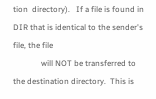tion  directory).   If a file is found in DIR that is identical to the sender's file, the file
              will NOT be transferred to the destination directory.  This is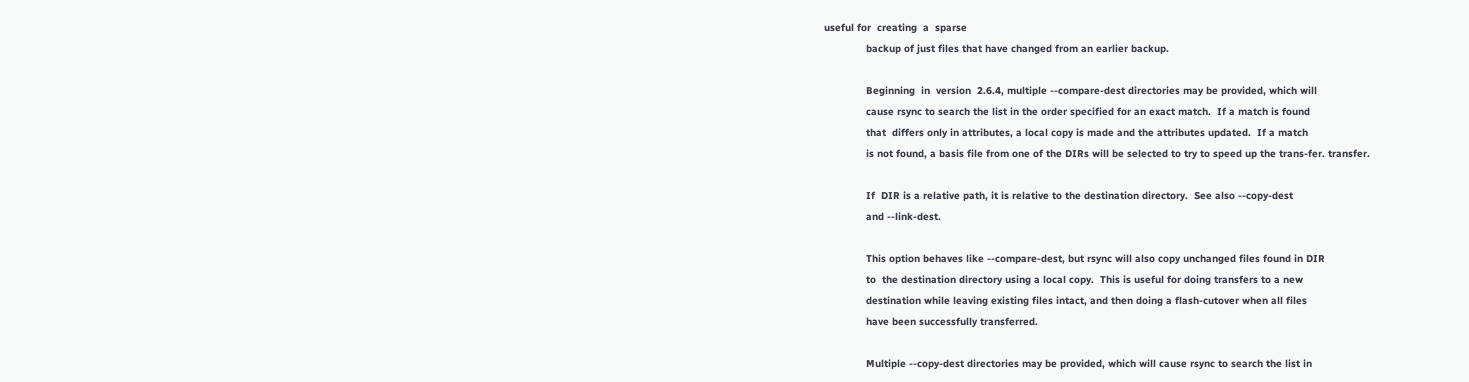useful for  creating  a  sparse
              backup of just files that have changed from an earlier backup.

              Beginning  in  version  2.6.4, multiple --compare-dest directories may be provided, which will
              cause rsync to search the list in the order specified for an exact match.  If a match is found
              that  differs only in attributes, a local copy is made and the attributes updated.  If a match
              is not found, a basis file from one of the DIRs will be selected to try to speed up the trans-fer. transfer.

              If  DIR is a relative path, it is relative to the destination directory.  See also --copy-dest
              and --link-dest.

              This option behaves like --compare-dest, but rsync will also copy unchanged files found in DIR
              to  the destination directory using a local copy.  This is useful for doing transfers to a new
              destination while leaving existing files intact, and then doing a flash-cutover when all files
              have been successfully transferred.

              Multiple --copy-dest directories may be provided, which will cause rsync to search the list in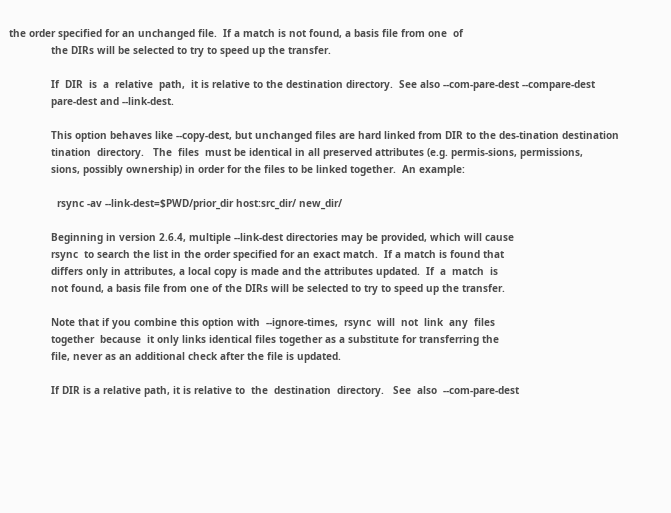the order specified for an unchanged file.  If a match is not found, a basis file from one  of
              the DIRs will be selected to try to speed up the transfer.

              If  DIR  is  a  relative  path,  it is relative to the destination directory.  See also --com-pare-dest --compare-dest
              pare-dest and --link-dest.

              This option behaves like --copy-dest, but unchanged files are hard linked from DIR to the des-tination destination
              tination  directory.   The  files  must be identical in all preserved attributes (e.g. permis-sions, permissions,
              sions, possibly ownership) in order for the files to be linked together.  An example:

                rsync -av --link-dest=$PWD/prior_dir host:src_dir/ new_dir/

              Beginning in version 2.6.4, multiple --link-dest directories may be provided, which will cause
              rsync  to search the list in the order specified for an exact match.  If a match is found that
              differs only in attributes, a local copy is made and the attributes updated.  If  a  match  is
              not found, a basis file from one of the DIRs will be selected to try to speed up the transfer.

              Note that if you combine this option with  --ignore-times,  rsync  will  not  link  any  files
              together  because  it only links identical files together as a substitute for transferring the
              file, never as an additional check after the file is updated.

              If DIR is a relative path, it is relative to  the  destination  directory.   See  also  --com-pare-dest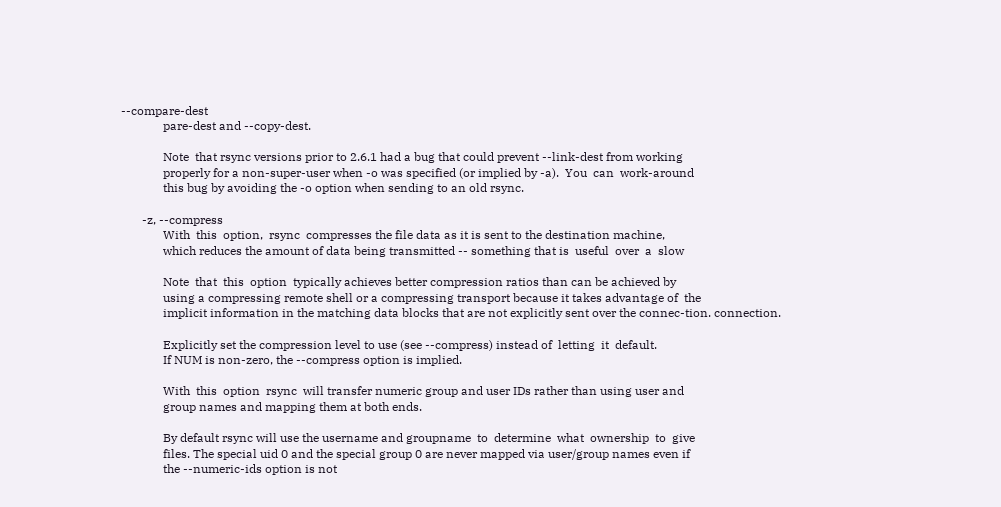--compare-dest
              pare-dest and --copy-dest.

              Note  that rsync versions prior to 2.6.1 had a bug that could prevent --link-dest from working
              properly for a non-super-user when -o was specified (or implied by -a).  You  can  work-around
              this bug by avoiding the -o option when sending to an old rsync.

       -z, --compress
              With  this  option,  rsync  compresses the file data as it is sent to the destination machine,
              which reduces the amount of data being transmitted -- something that is  useful  over  a  slow

              Note  that  this  option  typically achieves better compression ratios than can be achieved by
              using a compressing remote shell or a compressing transport because it takes advantage of  the
              implicit information in the matching data blocks that are not explicitly sent over the connec-tion. connection.

              Explicitly set the compression level to use (see --compress) instead of  letting  it  default.
              If NUM is non-zero, the --compress option is implied.

              With  this  option  rsync  will transfer numeric group and user IDs rather than using user and
              group names and mapping them at both ends.

              By default rsync will use the username and groupname  to  determine  what  ownership  to  give
              files. The special uid 0 and the special group 0 are never mapped via user/group names even if
              the --numeric-ids option is not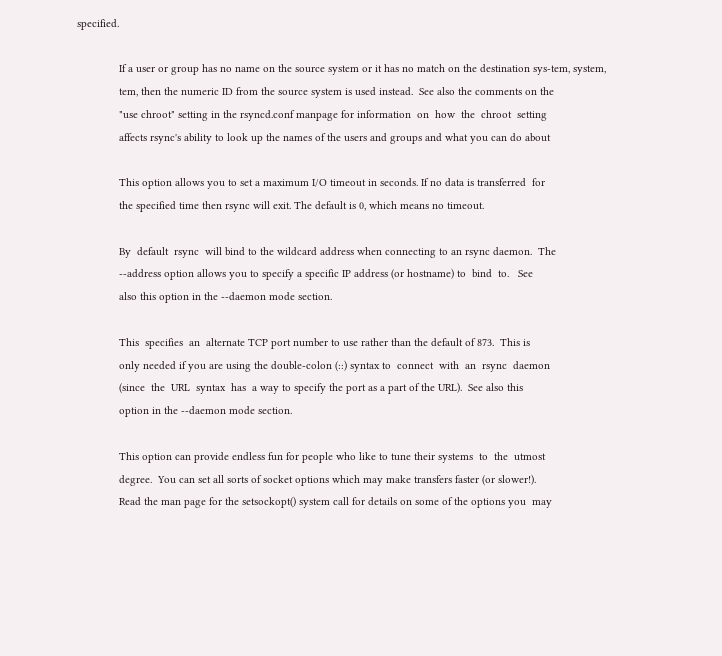specified.

              If a user or group has no name on the source system or it has no match on the destination sys-tem, system,
              tem, then the numeric ID from the source system is used instead.  See also the comments on the
              "use chroot" setting in the rsyncd.conf manpage for information  on  how  the  chroot  setting
              affects rsync's ability to look up the names of the users and groups and what you can do about

              This option allows you to set a maximum I/O timeout in seconds. If no data is transferred  for
              the specified time then rsync will exit. The default is 0, which means no timeout.

              By  default  rsync  will bind to the wildcard address when connecting to an rsync daemon.  The
              --address option allows you to specify a specific IP address (or hostname) to  bind  to.   See
              also this option in the --daemon mode section.

              This  specifies  an  alternate TCP port number to use rather than the default of 873.  This is
              only needed if you are using the double-colon (::) syntax to  connect  with  an  rsync  daemon
              (since  the  URL  syntax  has  a way to specify the port as a part of the URL).  See also this
              option in the --daemon mode section.

              This option can provide endless fun for people who like to tune their systems  to  the  utmost
              degree.  You can set all sorts of socket options which may make transfers faster (or slower!).
              Read the man page for the setsockopt() system call for details on some of the options you  may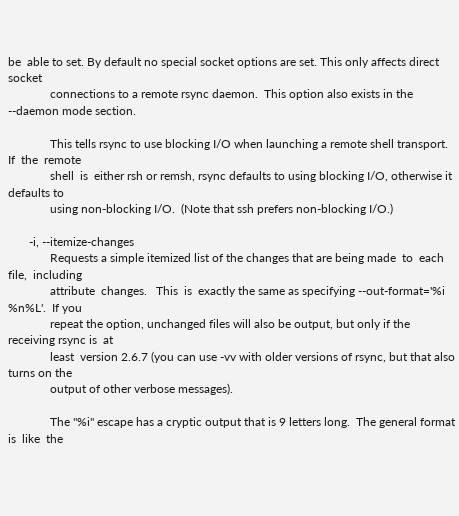be  able to set. By default no special socket options are set. This only affects direct socket
              connections to a remote rsync daemon.  This option also exists in the --daemon mode section.

              This tells rsync to use blocking I/O when launching a remote shell transport.  If  the  remote
              shell  is  either rsh or remsh, rsync defaults to using blocking I/O, otherwise it defaults to
              using non-blocking I/O.  (Note that ssh prefers non-blocking I/O.)

       -i, --itemize-changes
              Requests a simple itemized list of the changes that are being made  to  each  file,  including
              attribute  changes.   This  is  exactly the same as specifying --out-format='%i %n%L'.  If you
              repeat the option, unchanged files will also be output, but only if the receiving rsync is  at
              least  version 2.6.7 (you can use -vv with older versions of rsync, but that also turns on the
              output of other verbose messages).

              The "%i" escape has a cryptic output that is 9 letters long.  The general format is  like  the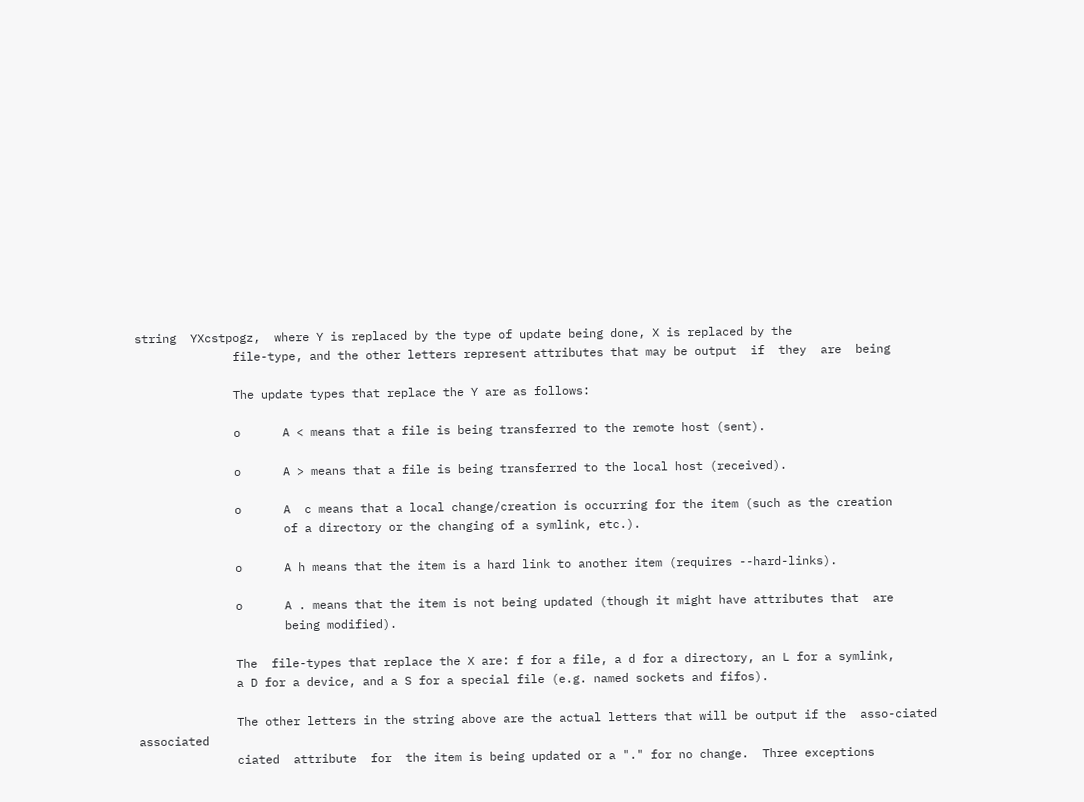string  YXcstpogz,  where Y is replaced by the type of update being done, X is replaced by the
              file-type, and the other letters represent attributes that may be output  if  they  are  being

              The update types that replace the Y are as follows:

              o      A < means that a file is being transferred to the remote host (sent).

              o      A > means that a file is being transferred to the local host (received).

              o      A  c means that a local change/creation is occurring for the item (such as the creation
                     of a directory or the changing of a symlink, etc.).

              o      A h means that the item is a hard link to another item (requires --hard-links).

              o      A . means that the item is not being updated (though it might have attributes that  are
                     being modified).

              The  file-types that replace the X are: f for a file, a d for a directory, an L for a symlink,
              a D for a device, and a S for a special file (e.g. named sockets and fifos).

              The other letters in the string above are the actual letters that will be output if the  asso-ciated associated
              ciated  attribute  for  the item is being updated or a "." for no change.  Three exceptions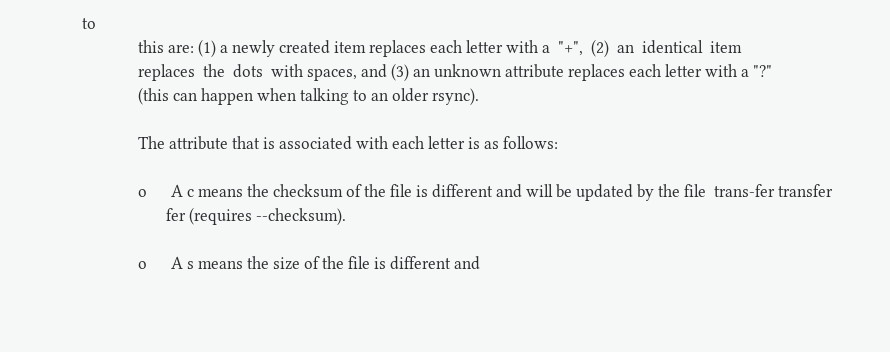to
              this are: (1) a newly created item replaces each letter with a  "+",  (2)  an  identical  item
              replaces  the  dots  with spaces, and (3) an unknown attribute replaces each letter with a "?"
              (this can happen when talking to an older rsync).

              The attribute that is associated with each letter is as follows:

              o      A c means the checksum of the file is different and will be updated by the file  trans-fer transfer
                     fer (requires --checksum).

              o      A s means the size of the file is different and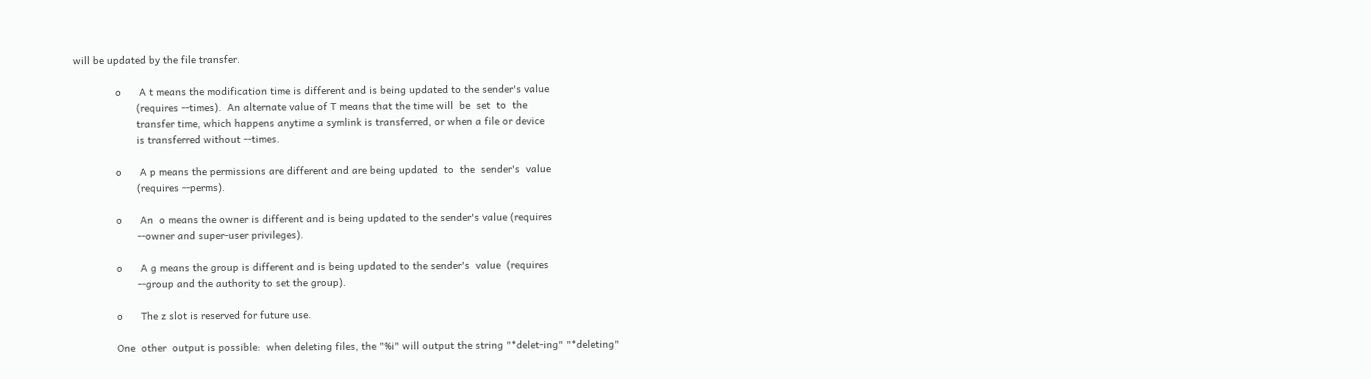will be updated by the file transfer.

              o      A t means the modification time is different and is being updated to the sender's value
                     (requires --times).  An alternate value of T means that the time will  be  set  to  the
                     transfer time, which happens anytime a symlink is transferred, or when a file or device
                     is transferred without --times.

              o      A p means the permissions are different and are being updated  to  the  sender's  value
                     (requires --perms).

              o      An  o means the owner is different and is being updated to the sender's value (requires
                     --owner and super-user privileges).

              o      A g means the group is different and is being updated to the sender's  value  (requires
                     --group and the authority to set the group).

              o      The z slot is reserved for future use.

              One  other  output is possible:  when deleting files, the "%i" will output the string "*delet-ing" "*deleting"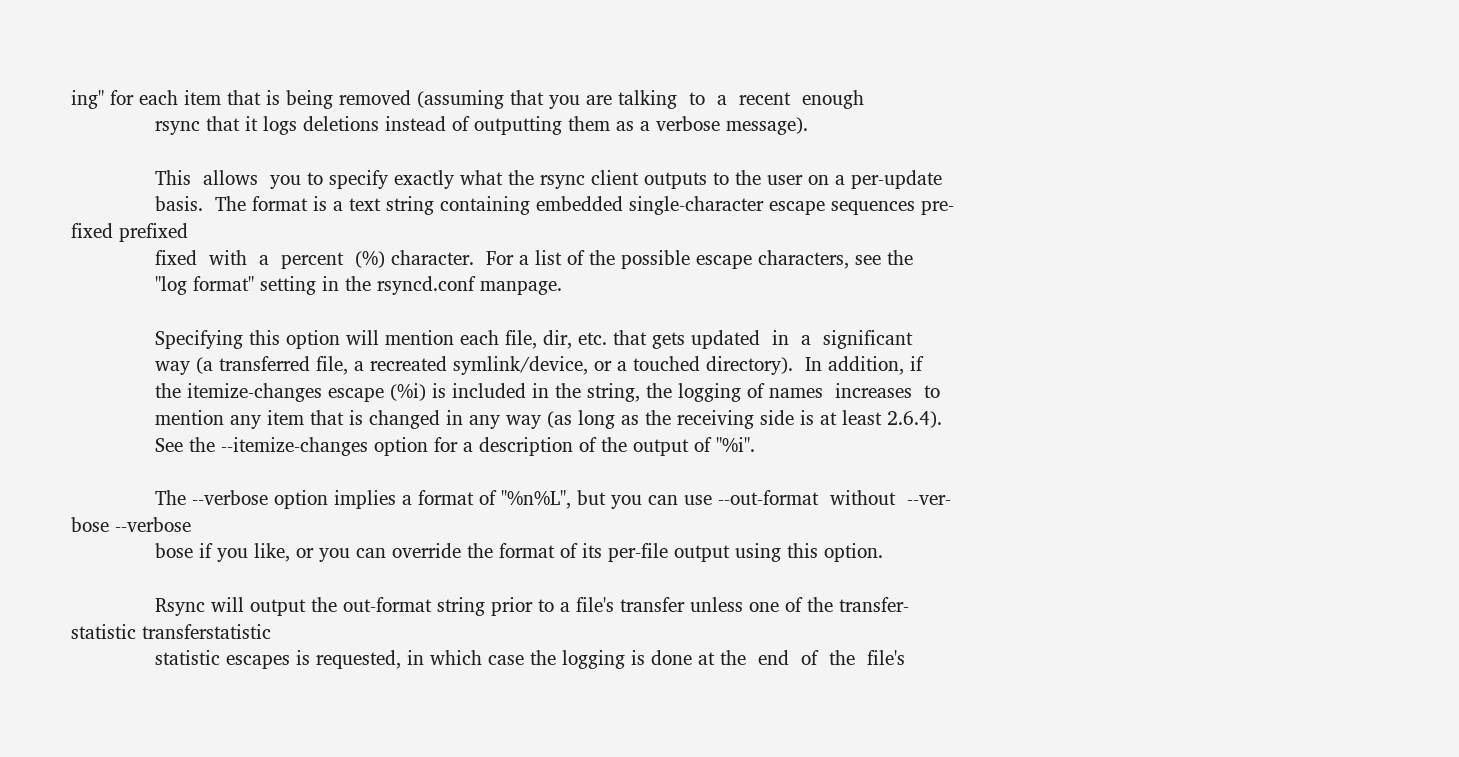ing" for each item that is being removed (assuming that you are talking  to  a  recent  enough
              rsync that it logs deletions instead of outputting them as a verbose message).

              This  allows  you to specify exactly what the rsync client outputs to the user on a per-update
              basis.  The format is a text string containing embedded single-character escape sequences pre-fixed prefixed
              fixed  with  a  percent  (%) character.  For a list of the possible escape characters, see the
              "log format" setting in the rsyncd.conf manpage.

              Specifying this option will mention each file, dir, etc. that gets updated  in  a  significant
              way (a transferred file, a recreated symlink/device, or a touched directory).  In addition, if
              the itemize-changes escape (%i) is included in the string, the logging of names  increases  to
              mention any item that is changed in any way (as long as the receiving side is at least 2.6.4).
              See the --itemize-changes option for a description of the output of "%i".

              The --verbose option implies a format of "%n%L", but you can use --out-format  without  --ver-bose --verbose
              bose if you like, or you can override the format of its per-file output using this option.

              Rsync will output the out-format string prior to a file's transfer unless one of the transfer-statistic transferstatistic
              statistic escapes is requested, in which case the logging is done at the  end  of  the  file's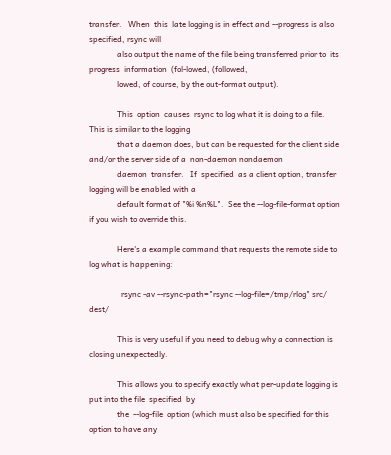transfer.   When  this  late logging is in effect and --progress is also specified, rsync will
              also output the name of the file being transferred prior to  its  progress  information  (fol-lowed, (followed,
              lowed, of course, by the out-format output).

              This  option  causes  rsync to log what it is doing to a file.  This is similar to the logging
              that a daemon does, but can be requested for the client side and/or the server side of a  non-daemon nondaemon
              daemon  transfer.   If  specified  as a client option, transfer logging will be enabled with a
              default format of "%i %n%L".  See the --log-file-format option if you wish to override this.

              Here's a example command that requests the remote side to log what is happening:

                rsync -av --rsync-path="rsync --log-file=/tmp/rlog" src/ dest/

              This is very useful if you need to debug why a connection is closing unexpectedly.

              This allows you to specify exactly what per-update logging is put into the file  specified  by
              the  --log-file  option (which must also be specified for this option to have any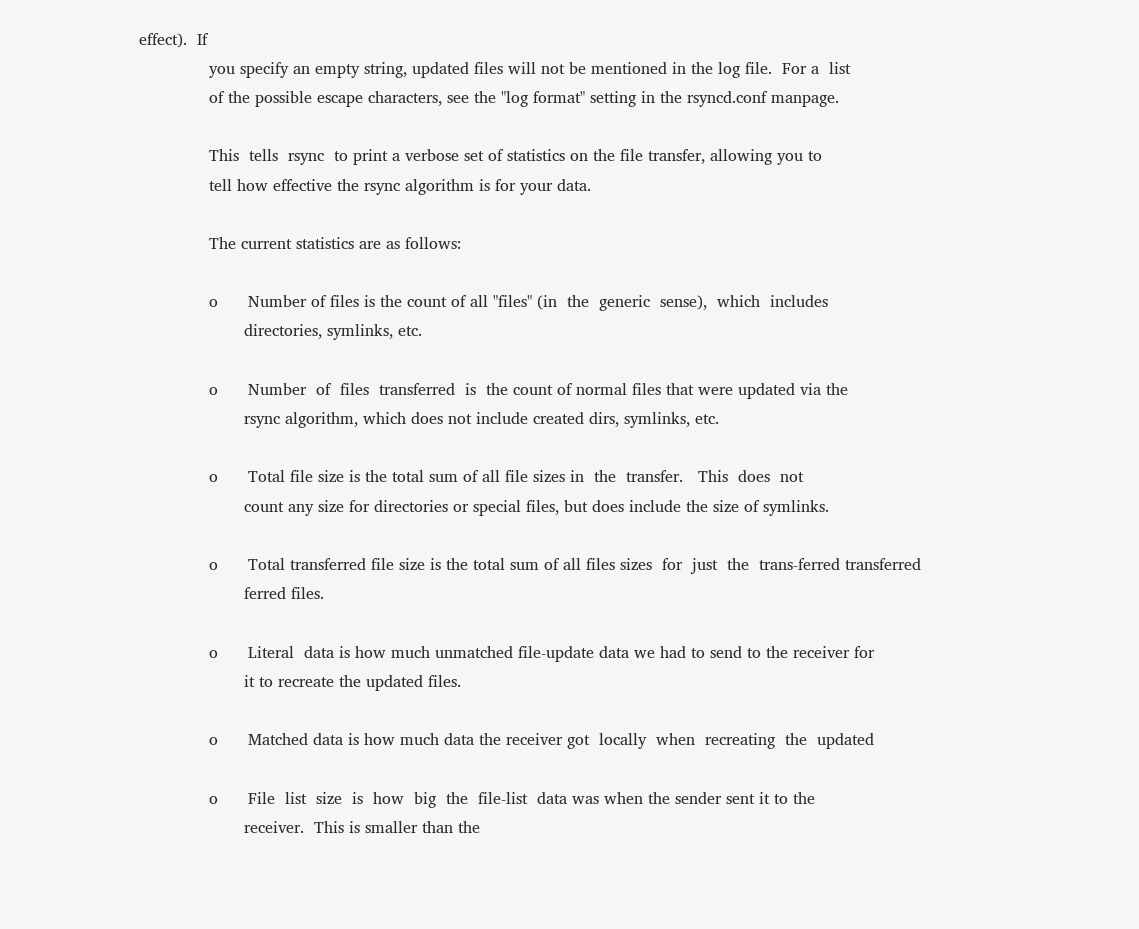effect).  If
              you specify an empty string, updated files will not be mentioned in the log file.  For a  list
              of the possible escape characters, see the "log format" setting in the rsyncd.conf manpage.

              This  tells  rsync  to print a verbose set of statistics on the file transfer, allowing you to
              tell how effective the rsync algorithm is for your data.

              The current statistics are as follows:

              o      Number of files is the count of all "files" (in  the  generic  sense),  which  includes
                     directories, symlinks, etc.

              o      Number  of  files  transferred  is  the count of normal files that were updated via the
                     rsync algorithm, which does not include created dirs, symlinks, etc.

              o      Total file size is the total sum of all file sizes in  the  transfer.   This  does  not
                     count any size for directories or special files, but does include the size of symlinks.

              o      Total transferred file size is the total sum of all files sizes  for  just  the  trans-ferred transferred
                     ferred files.

              o      Literal  data is how much unmatched file-update data we had to send to the receiver for
                     it to recreate the updated files.

              o      Matched data is how much data the receiver got  locally  when  recreating  the  updated

              o      File  list  size  is  how  big  the  file-list  data was when the sender sent it to the
                     receiver.  This is smaller than the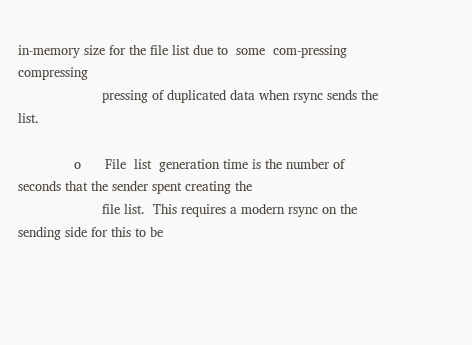in-memory size for the file list due to  some  com-pressing compressing
                     pressing of duplicated data when rsync sends the list.

              o      File  list  generation time is the number of seconds that the sender spent creating the
                     file list.  This requires a modern rsync on the sending side for this to be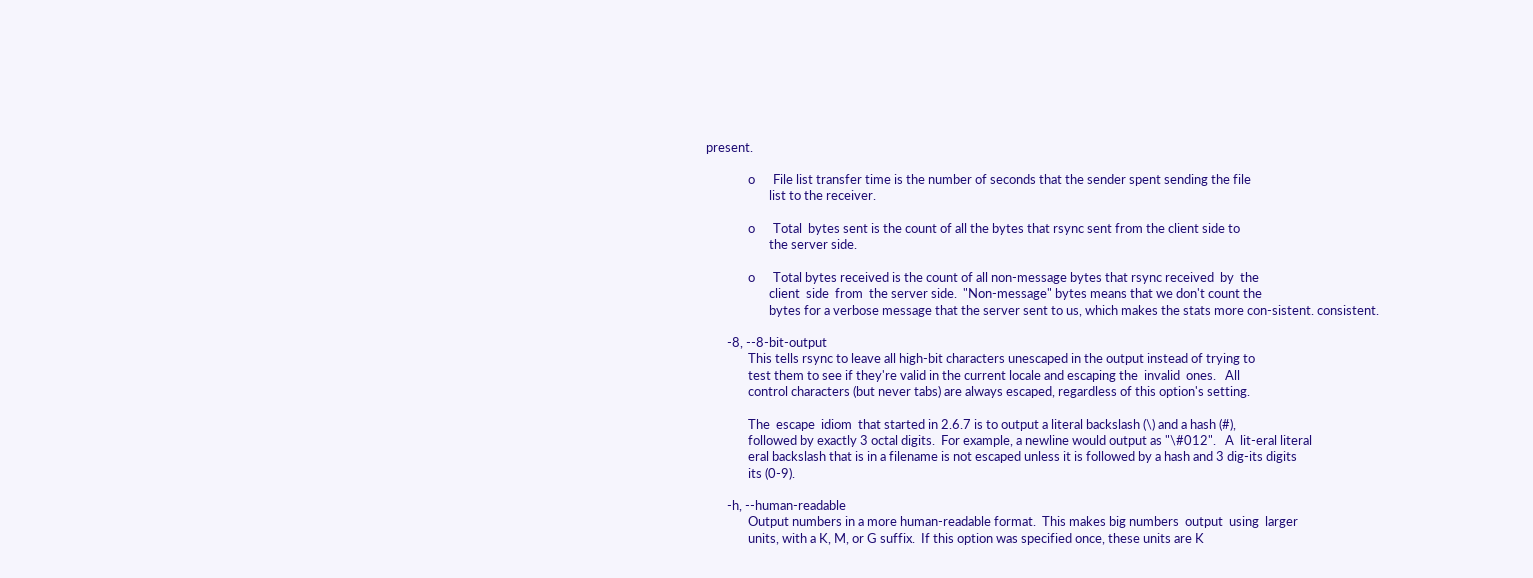present.

              o      File list transfer time is the number of seconds that the sender spent sending the file
                     list to the receiver.

              o      Total  bytes sent is the count of all the bytes that rsync sent from the client side to
                     the server side.

              o      Total bytes received is the count of all non-message bytes that rsync received  by  the
                     client  side  from  the server side.  "Non-message" bytes means that we don't count the
                     bytes for a verbose message that the server sent to us, which makes the stats more con-sistent. consistent.

       -8, --8-bit-output
              This tells rsync to leave all high-bit characters unescaped in the output instead of trying to
              test them to see if they're valid in the current locale and escaping the  invalid  ones.   All
              control characters (but never tabs) are always escaped, regardless of this option's setting.

              The  escape  idiom  that started in 2.6.7 is to output a literal backslash (\) and a hash (#),
              followed by exactly 3 octal digits.  For example, a newline would output as "\#012".   A  lit-eral literal
              eral backslash that is in a filename is not escaped unless it is followed by a hash and 3 dig-its digits
              its (0-9).

       -h, --human-readable
              Output numbers in a more human-readable format.  This makes big numbers  output  using  larger
              units, with a K, M, or G suffix.  If this option was specified once, these units are K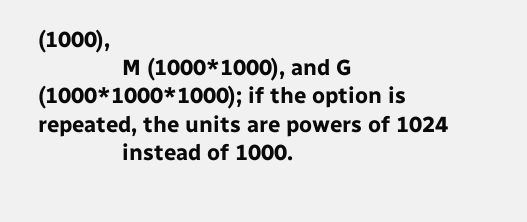(1000),
              M (1000*1000), and G (1000*1000*1000); if the option is repeated, the units are powers of 1024
              instead of 1000.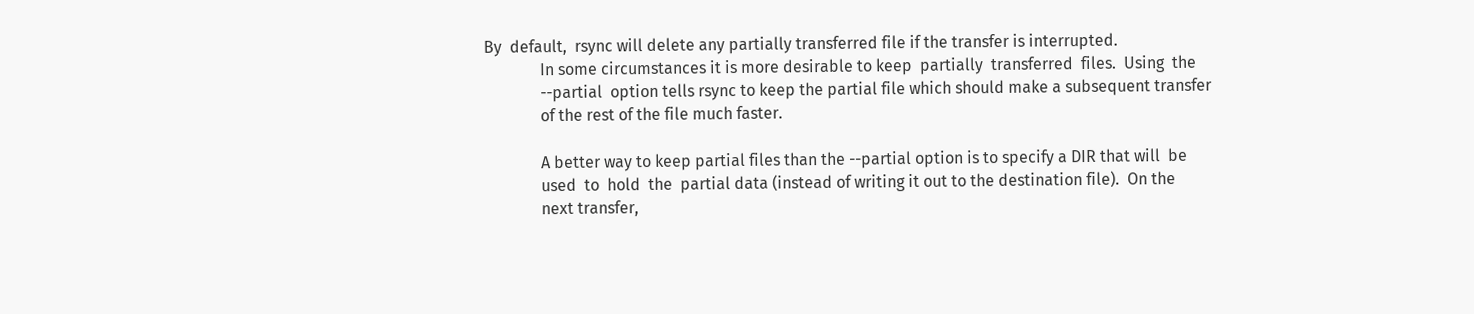By  default,  rsync will delete any partially transferred file if the transfer is interrupted.
              In some circumstances it is more desirable to keep  partially  transferred  files.  Using  the
              --partial  option tells rsync to keep the partial file which should make a subsequent transfer
              of the rest of the file much faster.

              A better way to keep partial files than the --partial option is to specify a DIR that will  be
              used  to  hold  the  partial data (instead of writing it out to the destination file).  On the
              next transfer,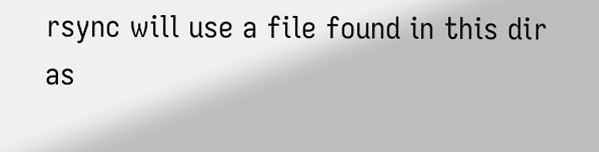rsync will use a file found in this dir as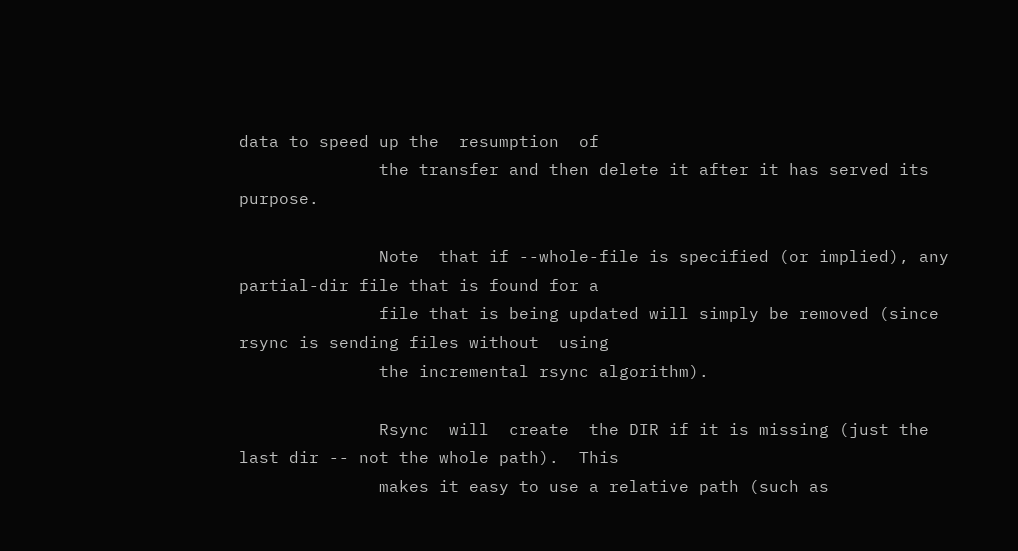data to speed up the  resumption  of
              the transfer and then delete it after it has served its purpose.

              Note  that if --whole-file is specified (or implied), any partial-dir file that is found for a
              file that is being updated will simply be removed (since rsync is sending files without  using
              the incremental rsync algorithm).

              Rsync  will  create  the DIR if it is missing (just the last dir -- not the whole path).  This
              makes it easy to use a relative path (such as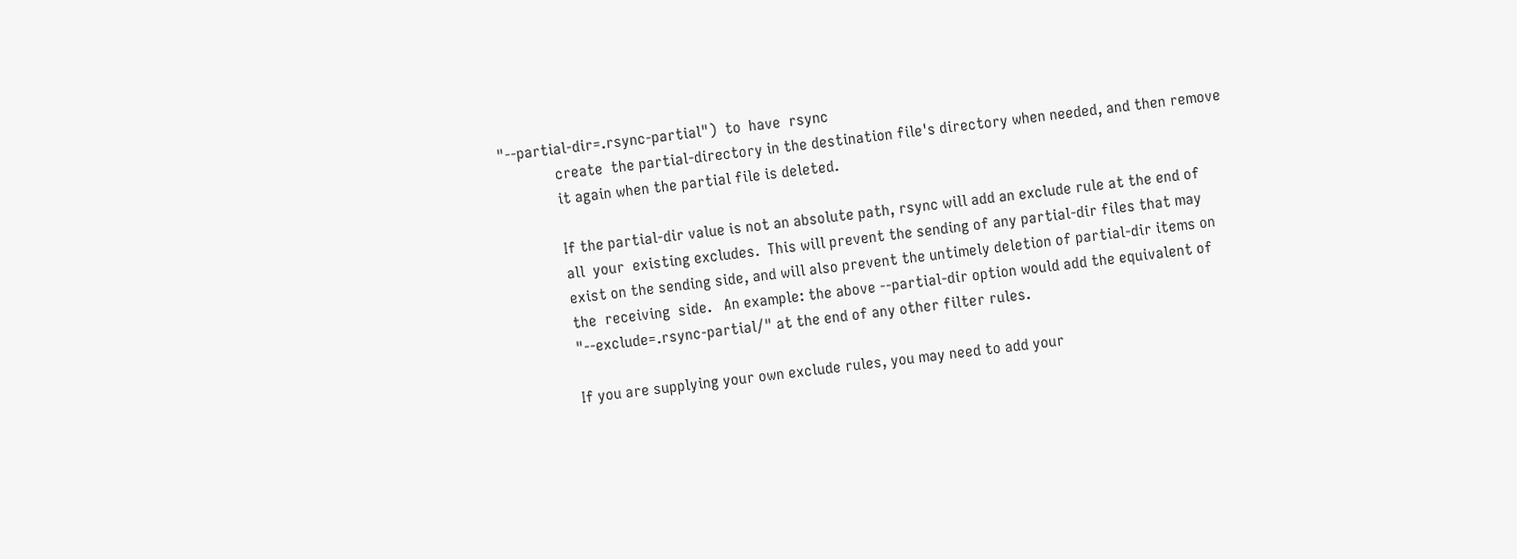"--partial-dir=.rsync-partial")  to  have  rsync
              create  the partial-directory in the destination file's directory when needed, and then remove
              it again when the partial file is deleted.

              If the partial-dir value is not an absolute path, rsync will add an exclude rule at the end of
              all  your  existing excludes.  This will prevent the sending of any partial-dir files that may
              exist on the sending side, and will also prevent the untimely deletion of partial-dir items on
              the  receiving  side.   An example: the above --partial-dir option would add the equivalent of
              "--exclude=.rsync-partial/" at the end of any other filter rules.

              If you are supplying your own exclude rules, you may need to add your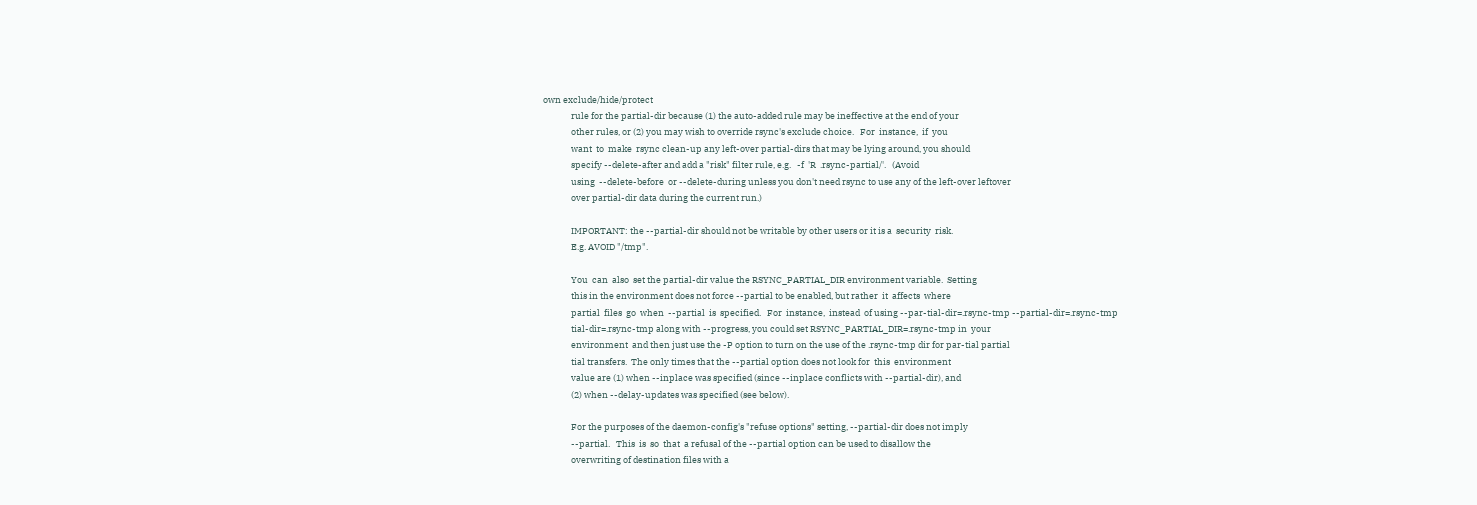own exclude/hide/protect
              rule for the partial-dir because (1) the auto-added rule may be ineffective at the end of your
              other rules, or (2) you may wish to override rsync's exclude choice.   For  instance,  if  you
              want  to  make  rsync clean-up any left-over partial-dirs that may be lying around, you should
              specify --delete-after and add a "risk" filter rule, e.g.   -f  'R  .rsync-partial/'.   (Avoid
              using  --delete-before  or --delete-during unless you don't need rsync to use any of the left-over leftover
              over partial-dir data during the current run.)

              IMPORTANT: the --partial-dir should not be writable by other users or it is a  security  risk.
              E.g. AVOID "/tmp".

              You  can  also  set the partial-dir value the RSYNC_PARTIAL_DIR environment variable.  Setting
              this in the environment does not force --partial to be enabled, but rather  it  affects  where
              partial  files  go  when  --partial  is  specified.   For  instance,  instead  of using --par-tial-dir=.rsync-tmp --partial-dir=.rsync-tmp
              tial-dir=.rsync-tmp along with --progress, you could set RSYNC_PARTIAL_DIR=.rsync-tmp in  your
              environment  and then just use the -P option to turn on the use of the .rsync-tmp dir for par-tial partial
              tial transfers.  The only times that the --partial option does not look for  this  environment
              value are (1) when --inplace was specified (since --inplace conflicts with --partial-dir), and
              (2) when --delay-updates was specified (see below).

              For the purposes of the daemon-config's "refuse options" setting, --partial-dir does not imply
              --partial.   This  is  so  that  a refusal of the --partial option can be used to disallow the
              overwriting of destination files with a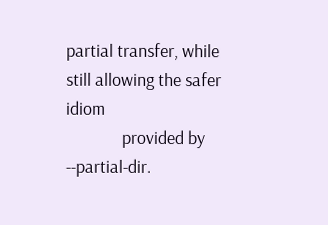partial transfer, while still allowing the safer idiom
              provided by --partial-dir.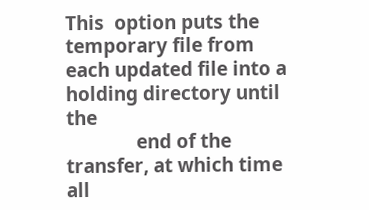This  option puts the temporary file from each updated file into a holding directory until the
              end of the transfer, at which time all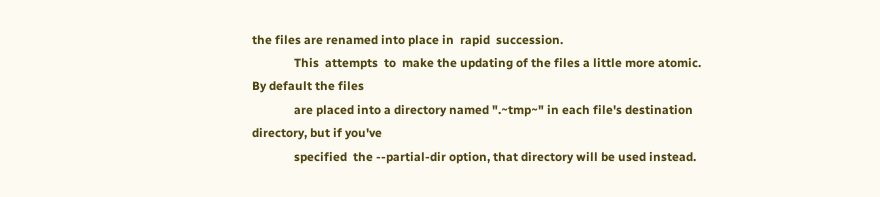the files are renamed into place in  rapid  succession.
              This  attempts  to  make the updating of the files a little more atomic.  By default the files
              are placed into a directory named ".~tmp~" in each file's destination directory, but if you've
              specified  the --partial-dir option, that directory will be used instead.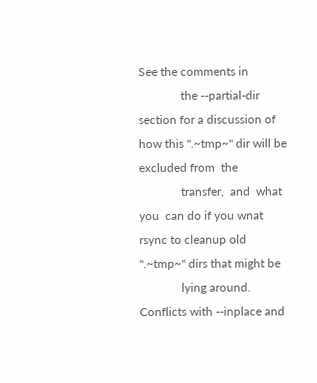See the comments in
              the --partial-dir section for a discussion of how this ".~tmp~" dir will be excluded from  the
              transfer,  and  what  you  can do if you wnat rsync to cleanup old ".~tmp~" dirs that might be
              lying around.  Conflicts with --inplace and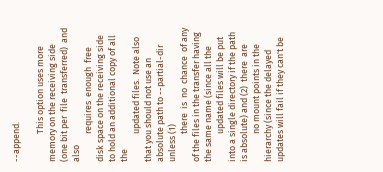--append.

              This option uses more memory on the receiving side (one bit per  file  transferred)  and  also
              requires  enough  free  disk space on the receiving side to hold an additional copy of all the
              updated files.  Note also that you should not use an absolute path to --partial-dir unless (1)
              there  is  no  chance  of any of the files in the transfer having the same name (since all the
              updated files will be put into a single directory if the path is absolute) and (2)  there  are
              no mount points in the hierarchy (since the delayed updates will fail if they can't be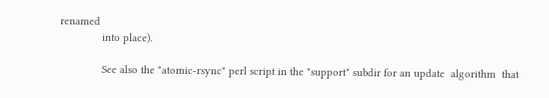renamed
              into place).

              See also the "atomic-rsync" perl script in the "support" subdir for an update  algorithm  that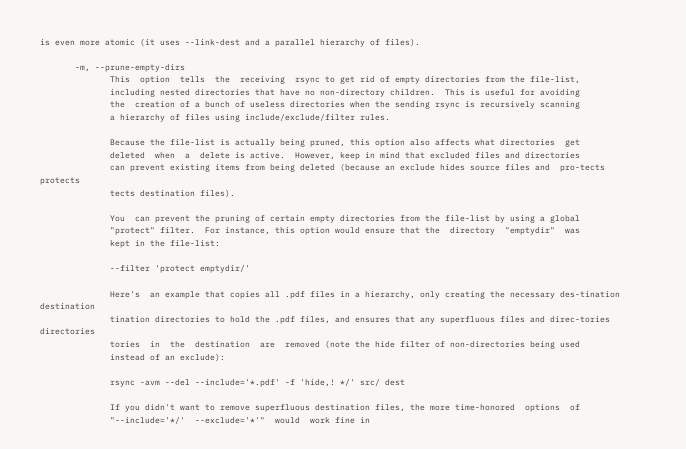is even more atomic (it uses --link-dest and a parallel hierarchy of files).

       -m, --prune-empty-dirs
              This  option  tells  the  receiving  rsync to get rid of empty directories from the file-list,
              including nested directories that have no non-directory children.  This is useful for avoiding
              the  creation of a bunch of useless directories when the sending rsync is recursively scanning
              a hierarchy of files using include/exclude/filter rules.

              Because the file-list is actually being pruned, this option also affects what directories  get
              deleted  when  a  delete is active.  However, keep in mind that excluded files and directories
              can prevent existing items from being deleted (because an exclude hides source files and  pro-tects protects
              tects destination files).

              You  can prevent the pruning of certain empty directories from the file-list by using a global
              "protect" filter.  For instance, this option would ensure that the  directory  "emptydir"  was
              kept in the file-list:

              --filter 'protect emptydir/'

              Here's  an example that copies all .pdf files in a hierarchy, only creating the necessary des-tination destination
              tination directories to hold the .pdf files, and ensures that any superfluous files and direc-tories directories
              tories  in  the  destination  are  removed (note the hide filter of non-directories being used
              instead of an exclude):

              rsync -avm --del --include='*.pdf' -f 'hide,! */' src/ dest

              If you didn't want to remove superfluous destination files, the more time-honored  options  of
              "--include='*/'  --exclude='*'"  would  work fine in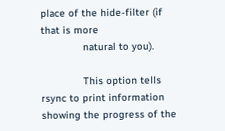place of the hide-filter (if that is more
              natural to you).

              This option tells rsync to print information showing the progress of the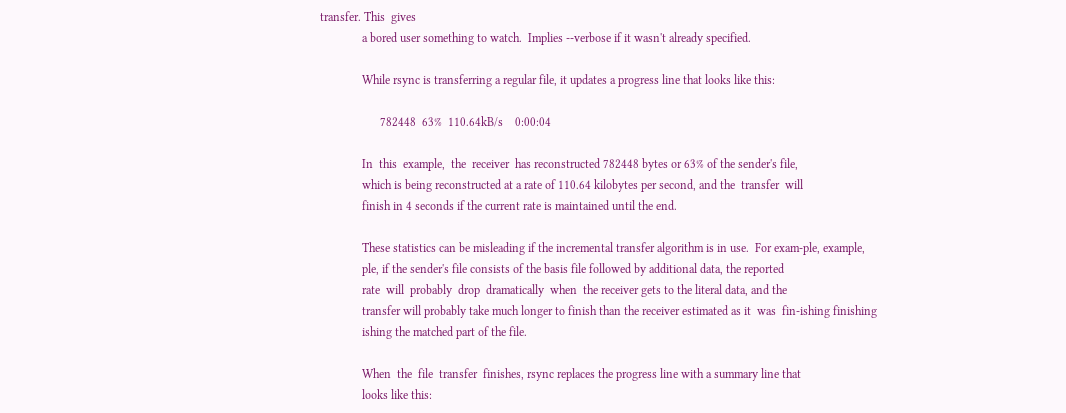transfer. This  gives
              a bored user something to watch.  Implies --verbose if it wasn't already specified.

              While rsync is transferring a regular file, it updates a progress line that looks like this:

                    782448  63%  110.64kB/s    0:00:04

              In  this  example,  the  receiver  has reconstructed 782448 bytes or 63% of the sender's file,
              which is being reconstructed at a rate of 110.64 kilobytes per second, and the  transfer  will
              finish in 4 seconds if the current rate is maintained until the end.

              These statistics can be misleading if the incremental transfer algorithm is in use.  For exam-ple, example,
              ple, if the sender's file consists of the basis file followed by additional data, the reported
              rate  will  probably  drop  dramatically  when  the receiver gets to the literal data, and the
              transfer will probably take much longer to finish than the receiver estimated as it  was  fin-ishing finishing
              ishing the matched part of the file.

              When  the  file  transfer  finishes, rsync replaces the progress line with a summary line that
              looks like this: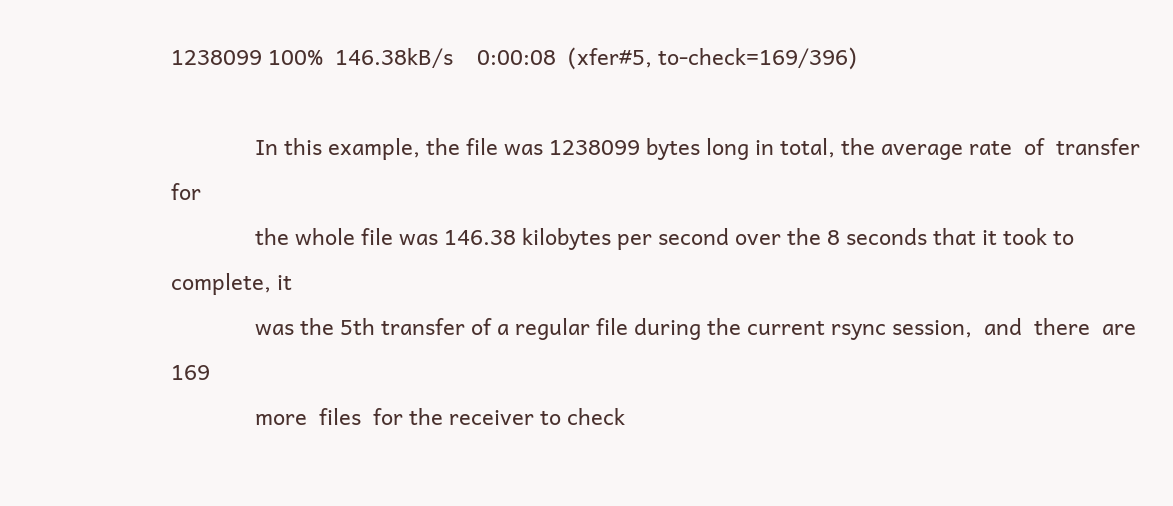1238099 100%  146.38kB/s    0:00:08  (xfer#5, to-check=169/396)

              In this example, the file was 1238099 bytes long in total, the average rate  of  transfer  for
              the whole file was 146.38 kilobytes per second over the 8 seconds that it took to complete, it
              was the 5th transfer of a regular file during the current rsync session,  and  there  are  169
              more  files  for the receiver to check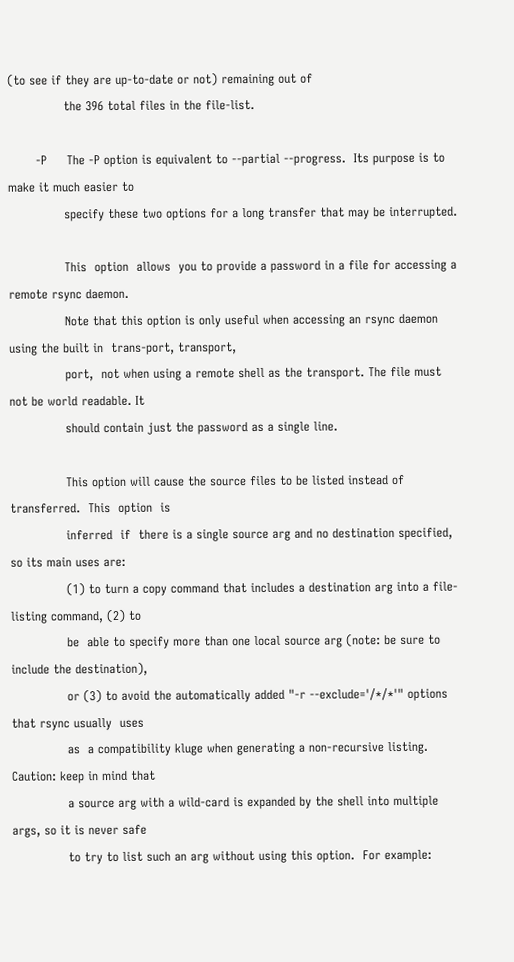(to see if they are up-to-date or not) remaining out of
              the 396 total files in the file-list.

       -P     The -P option is equivalent to --partial --progress.  Its purpose is to make it much easier to
              specify these two options for a long transfer that may be interrupted.

              This  option  allows  you to provide a password in a file for accessing a remote rsync daemon.
              Note that this option is only useful when accessing an rsync daemon using the built in  trans-port, transport,
              port,  not when using a remote shell as the transport. The file must not be world readable. It
              should contain just the password as a single line.

              This option will cause the source files to be listed instead of transferred.  This  option  is
              inferred  if  there is a single source arg and no destination specified, so its main uses are:
              (1) to turn a copy command that includes a destination arg into a file-listing command, (2) to
              be  able to specify more than one local source arg (note: be sure to include the destination),
              or (3) to avoid the automatically added "-r --exclude='/*/*'" options that rsync usually  uses
              as  a compatibility kluge when generating a non-recursive listing.  Caution: keep in mind that
              a source arg with a wild-card is expanded by the shell into multiple args, so it is never safe
              to try to list such an arg without using this option.  For example: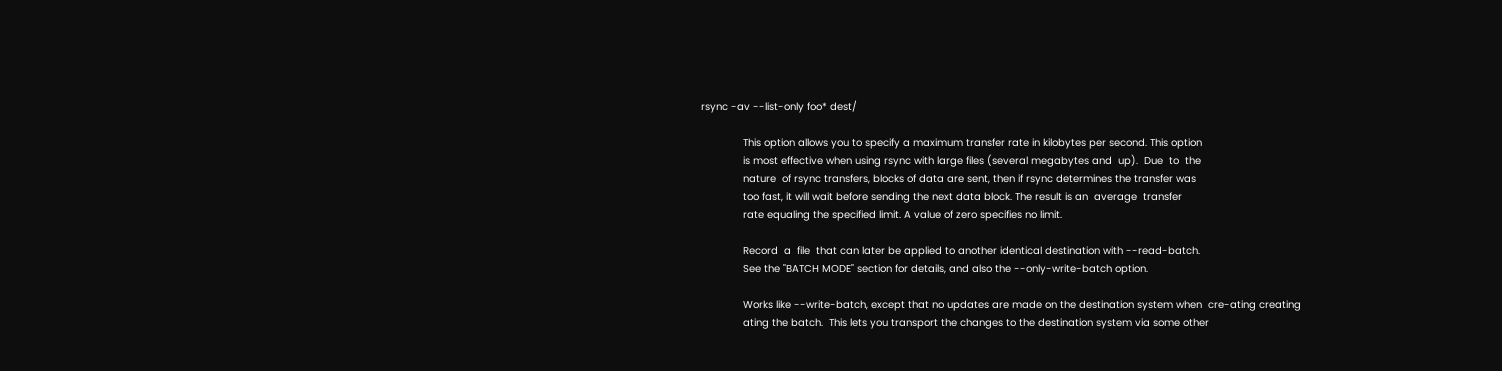rsync -av --list-only foo* dest/

              This option allows you to specify a maximum transfer rate in kilobytes per second. This option
              is most effective when using rsync with large files (several megabytes and  up).  Due  to  the
              nature  of rsync transfers, blocks of data are sent, then if rsync determines the transfer was
              too fast, it will wait before sending the next data block. The result is an  average  transfer
              rate equaling the specified limit. A value of zero specifies no limit.

              Record  a  file  that can later be applied to another identical destination with --read-batch.
              See the "BATCH MODE" section for details, and also the --only-write-batch option.

              Works like --write-batch, except that no updates are made on the destination system when  cre-ating creating
              ating the batch.  This lets you transport the changes to the destination system via some other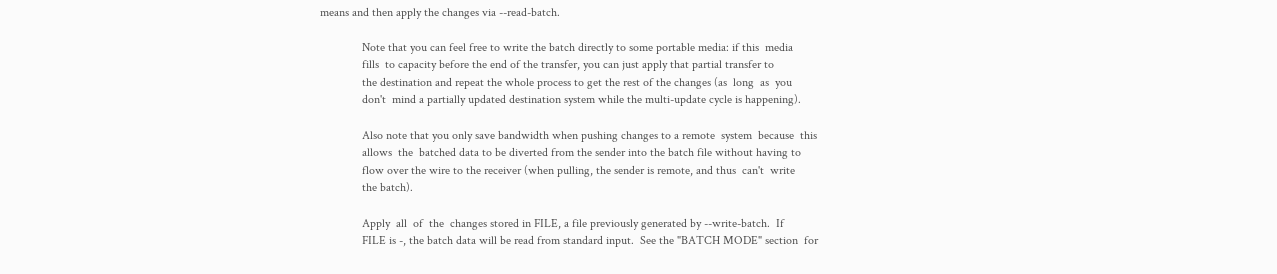means and then apply the changes via --read-batch.

              Note that you can feel free to write the batch directly to some portable media: if this  media
              fills  to capacity before the end of the transfer, you can just apply that partial transfer to
              the destination and repeat the whole process to get the rest of the changes (as  long  as  you
              don't  mind a partially updated destination system while the multi-update cycle is happening).

              Also note that you only save bandwidth when pushing changes to a remote  system  because  this
              allows  the  batched data to be diverted from the sender into the batch file without having to
              flow over the wire to the receiver (when pulling, the sender is remote, and thus  can't  write
              the batch).

              Apply  all  of  the  changes stored in FILE, a file previously generated by --write-batch.  If
              FILE is -, the batch data will be read from standard input.  See the "BATCH MODE" section  for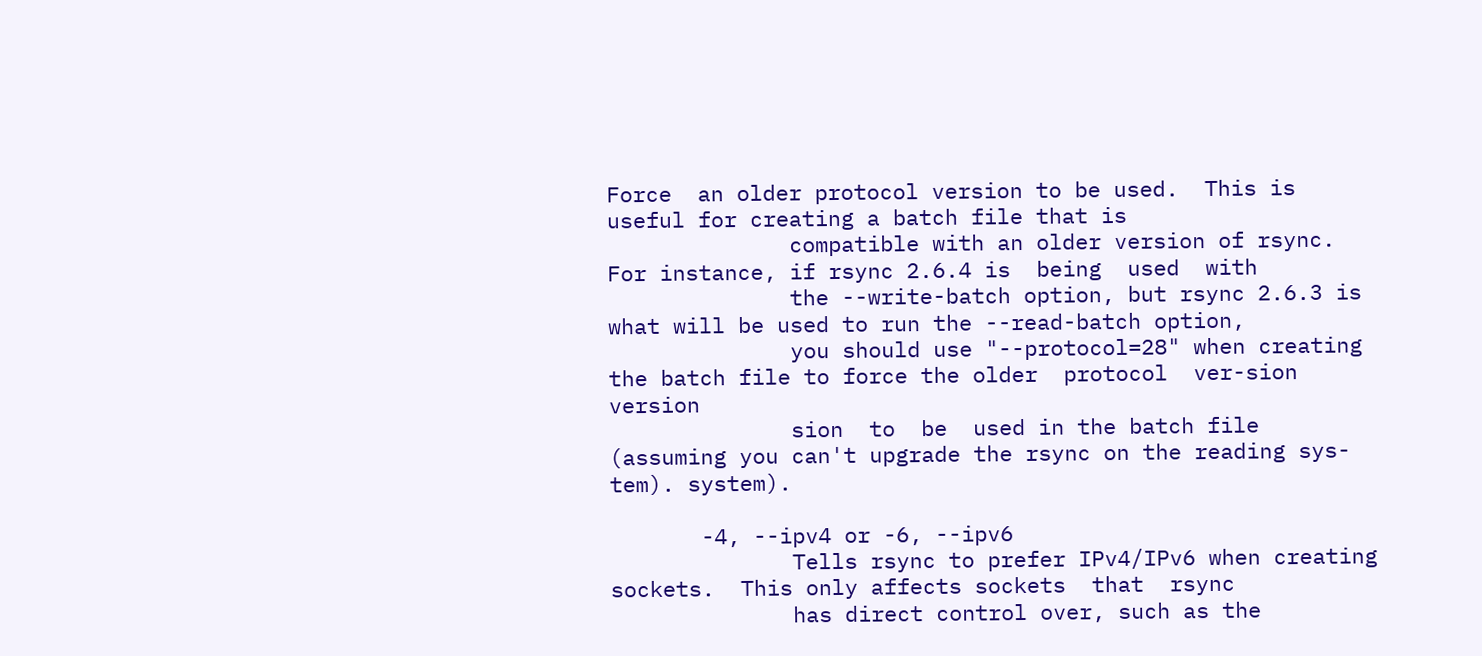Force  an older protocol version to be used.  This is useful for creating a batch file that is
              compatible with an older version of rsync.  For instance, if rsync 2.6.4 is  being  used  with
              the --write-batch option, but rsync 2.6.3 is what will be used to run the --read-batch option,
              you should use "--protocol=28" when creating the batch file to force the older  protocol  ver-sion version
              sion  to  be  used in the batch file (assuming you can't upgrade the rsync on the reading sys-tem). system).

       -4, --ipv4 or -6, --ipv6
              Tells rsync to prefer IPv4/IPv6 when creating sockets.  This only affects sockets  that  rsync
              has direct control over, such as the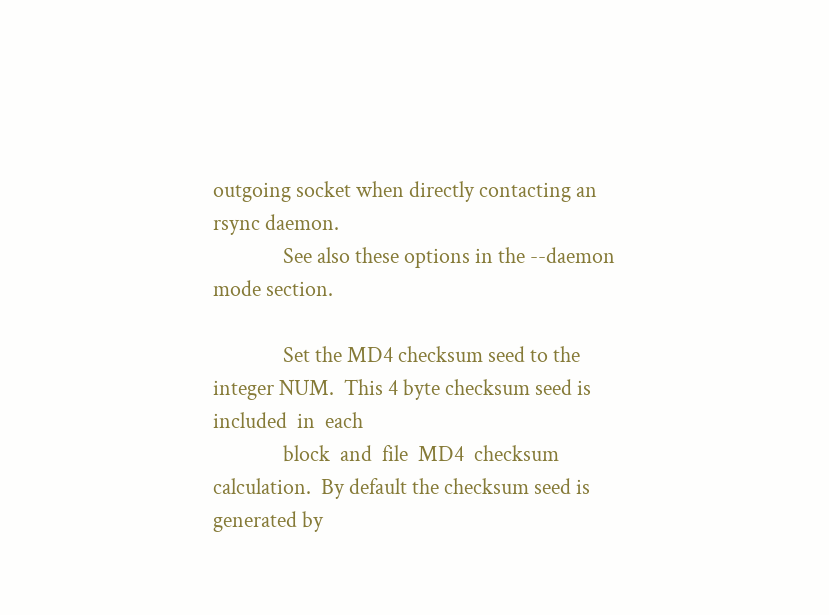outgoing socket when directly contacting an rsync daemon.
              See also these options in the --daemon mode section.

              Set the MD4 checksum seed to the integer NUM.  This 4 byte checksum seed is included  in  each
              block  and  file  MD4  checksum calculation.  By default the checksum seed is generated by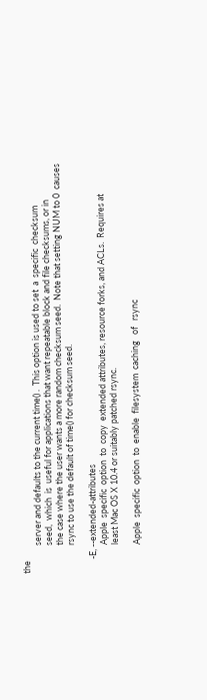the
              server and defaults to the current time() .  This option is used to set  a  specific  checksum
              seed,  which  is  useful for applications that want repeatable block and file checksums, or in
              the case where the user wants a more random checksum seed.  Note that setting NUM to 0  causes
              rsync to use the default of time() for checksum seed.

       -E, --extended-attributes
              Apple  specific  option  to  copy  extended attributes, resource forks, and ACLs.  Requires at
              least Mac OS X 10.4 or suitably patched rsync.

              Apple  specific  option  to  enable  filesystem  caching   of   rsync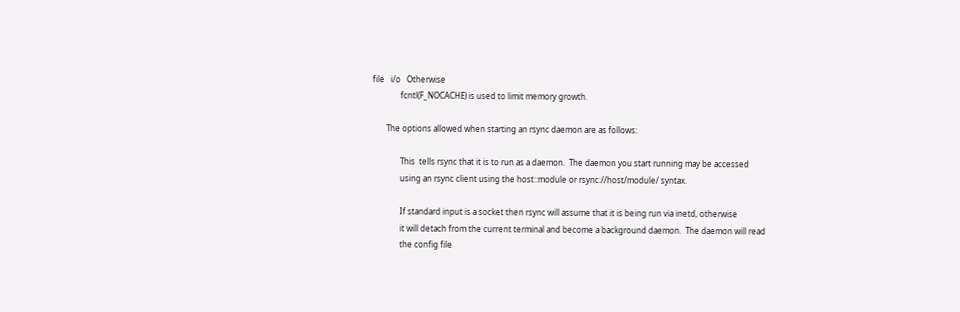file   i/o   Otherwise
              fcntl(F_NOCACHE) is used to limit memory growth.

       The options allowed when starting an rsync daemon are as follows:

              This  tells rsync that it is to run as a daemon.  The daemon you start running may be accessed
              using an rsync client using the host::module or rsync://host/module/ syntax.

              If standard input is a socket then rsync will assume that it is being run via inetd, otherwise
              it will detach from the current terminal and become a background daemon.  The daemon will read
              the config file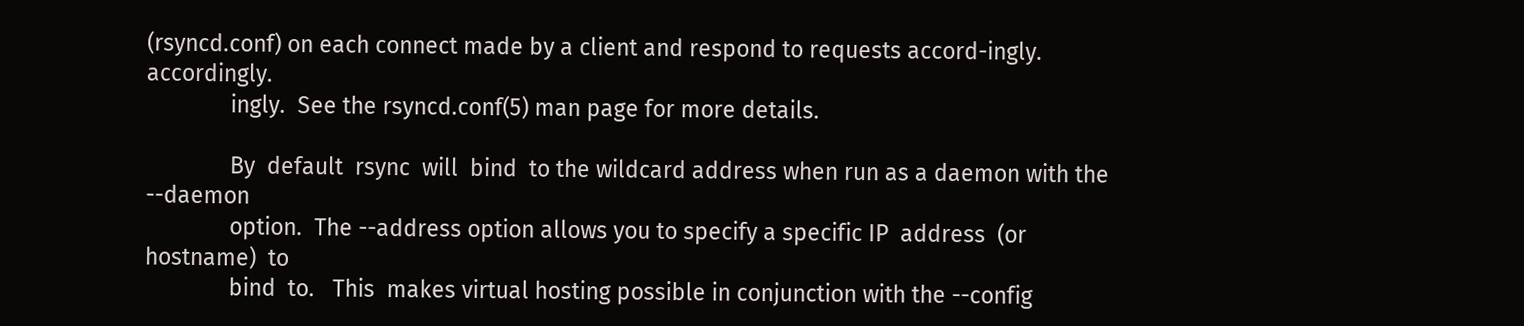(rsyncd.conf) on each connect made by a client and respond to requests accord-ingly. accordingly.
              ingly.  See the rsyncd.conf(5) man page for more details.

              By  default  rsync  will  bind  to the wildcard address when run as a daemon with the --daemon
              option.  The --address option allows you to specify a specific IP  address  (or  hostname)  to
              bind  to.   This  makes virtual hosting possible in conjunction with the --config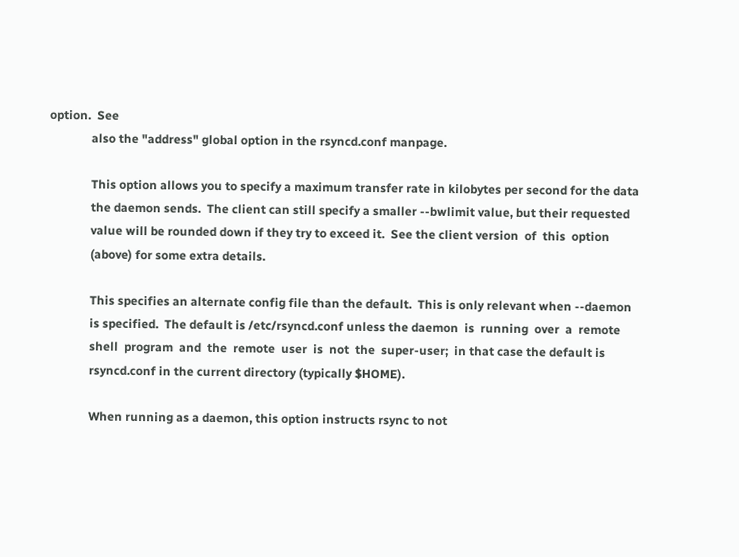option.  See
              also the "address" global option in the rsyncd.conf manpage.

              This option allows you to specify a maximum transfer rate in kilobytes per second for the data
              the daemon sends.  The client can still specify a smaller --bwlimit value, but their requested
              value will be rounded down if they try to exceed it.  See the client version  of  this  option
              (above) for some extra details.

              This specifies an alternate config file than the default.  This is only relevant when --daemon
              is specified.  The default is /etc/rsyncd.conf unless the daemon  is  running  over  a  remote
              shell  program  and  the  remote  user  is  not  the  super-user;  in that case the default is
              rsyncd.conf in the current directory (typically $HOME).

              When running as a daemon, this option instructs rsync to not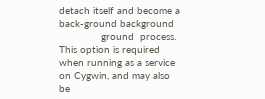detach itself and become a  back-ground background
              ground  process.  This option is required when running as a service on Cygwin, and may also be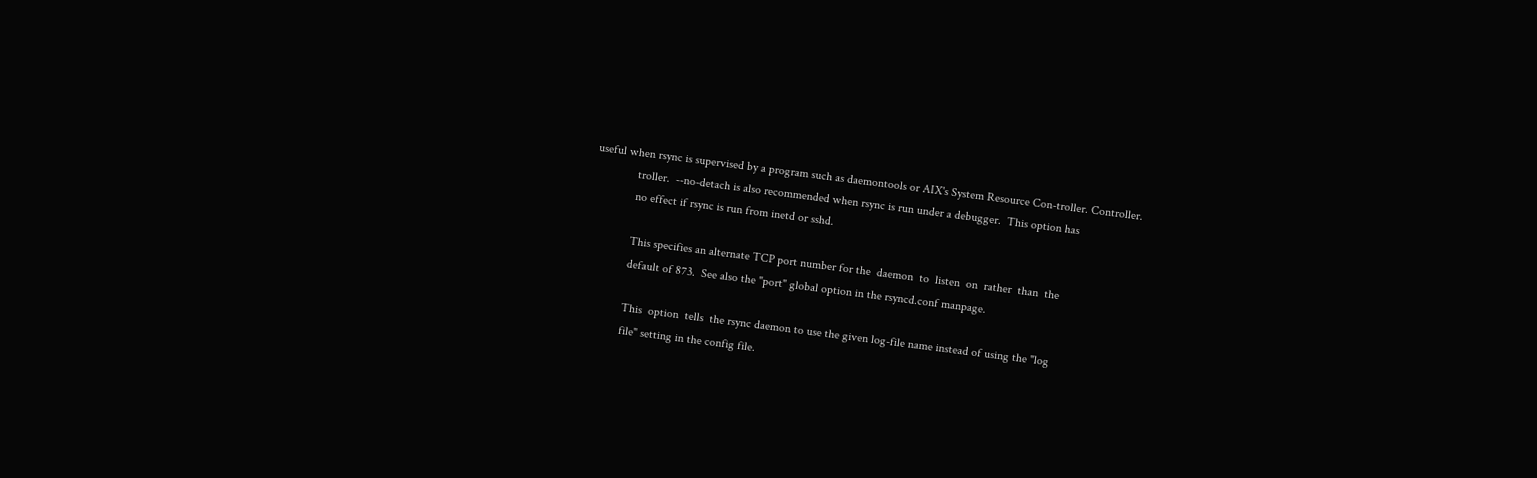useful when rsync is supervised by a program such as daemontools or AIX's System Resource Con-troller. Controller.
              troller.  --no-detach is also recommended when rsync is run under a debugger.  This option has
              no effect if rsync is run from inetd or sshd.

              This specifies an alternate TCP port number for the  daemon  to  listen  on  rather  than  the
              default of 873.  See also the "port" global option in the rsyncd.conf manpage.

              This  option  tells  the rsync daemon to use the given log-file name instead of using the "log
              file" setting in the config file.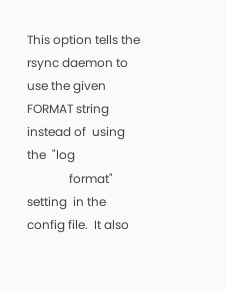This option tells the rsync daemon to use the given FORMAT string instead of  using  the  "log
              format"  setting  in the config file.  It also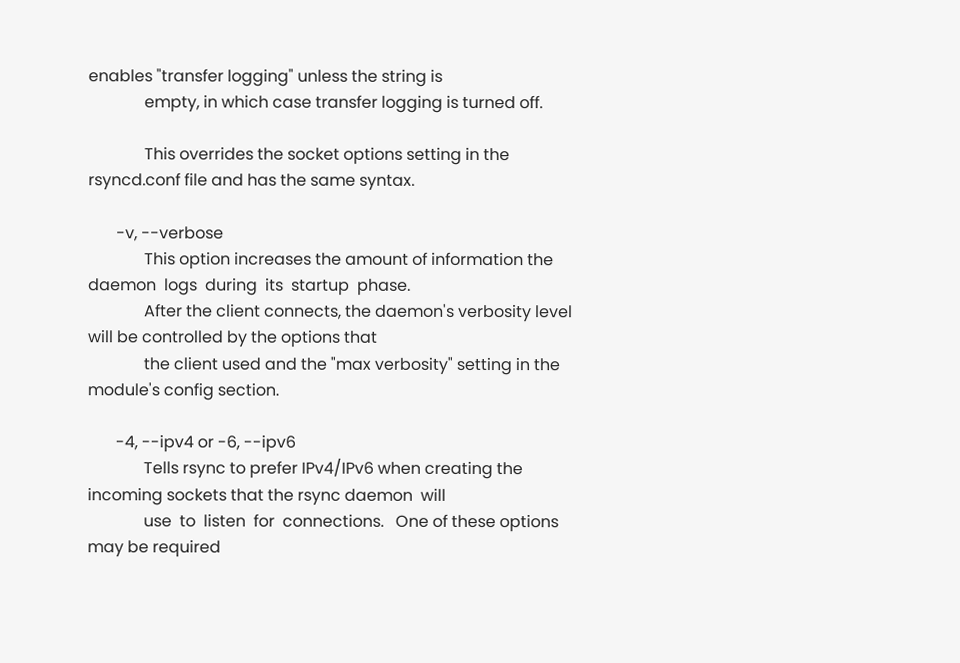enables "transfer logging" unless the string is
              empty, in which case transfer logging is turned off.

              This overrides the socket options setting in the rsyncd.conf file and has the same syntax.

       -v, --verbose
              This option increases the amount of information the daemon  logs  during  its  startup  phase.
              After the client connects, the daemon's verbosity level will be controlled by the options that
              the client used and the "max verbosity" setting in the module's config section.

       -4, --ipv4 or -6, --ipv6
              Tells rsync to prefer IPv4/IPv6 when creating the incoming sockets that the rsync daemon  will
              use  to  listen  for  connections.   One of these options may be required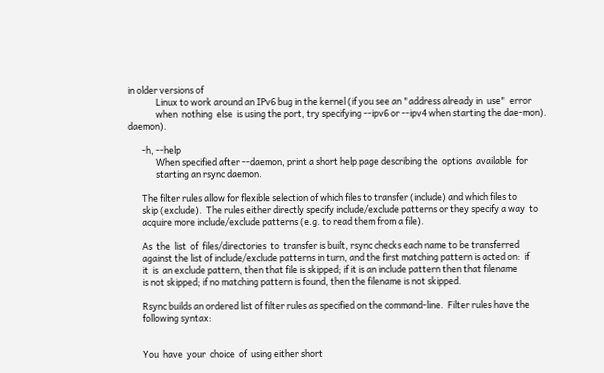in older versions of
              Linux to work around an IPv6 bug in the kernel (if you see an "address already in  use"  error
              when  nothing  else  is using the port, try specifying --ipv6 or --ipv4 when starting the dae-mon). daemon).

       -h, --help
              When specified after --daemon, print a short help page describing the  options  available  for
              starting an rsync daemon.

       The filter rules allow for flexible selection of which files to transfer (include) and which files to
       skip (exclude).  The rules either directly specify include/exclude patterns or they specify a way  to
       acquire more include/exclude patterns (e.g. to read them from a file).

       As  the  list  of  files/directories  to  transfer is built, rsync checks each name to be transferred
       against the list of include/exclude patterns in turn, and the first matching pattern is acted on:  if
       it  is  an exclude pattern, then that file is skipped; if it is an include pattern then that filename
       is not skipped; if no matching pattern is found, then the filename is not skipped.

       Rsync builds an ordered list of filter rules as specified on the command-line.  Filter rules have the
       following syntax:


       You  have  your  choice  of  using either short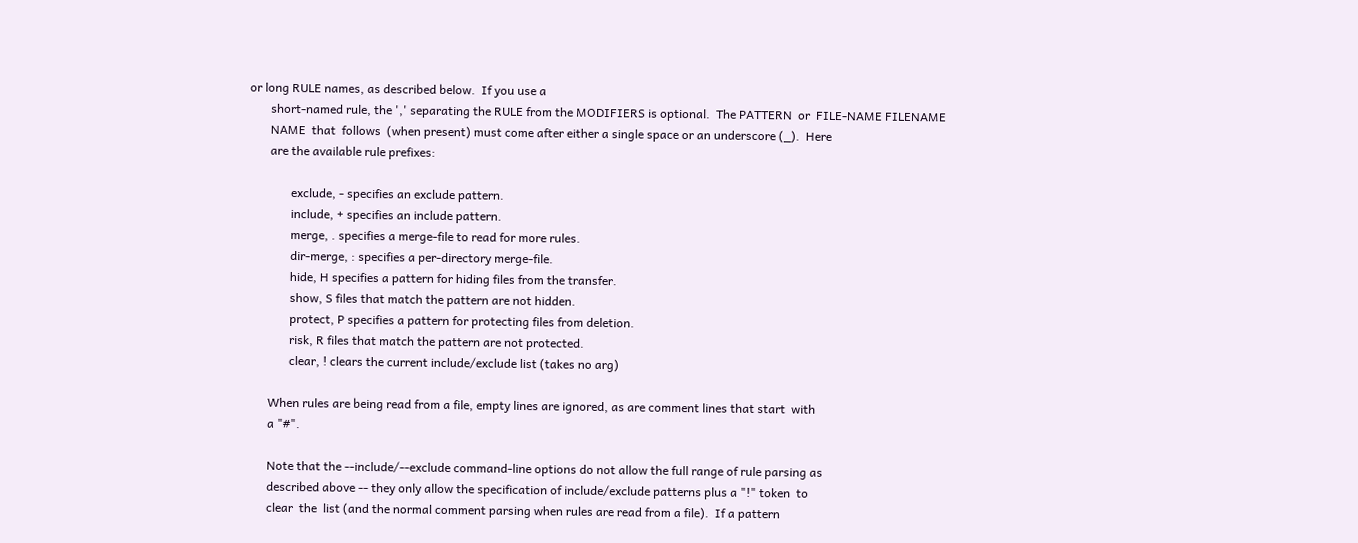or long RULE names, as described below.  If you use a
       short-named rule, the ',' separating the RULE from the MODIFIERS is optional.  The PATTERN  or  FILE-NAME FILENAME
       NAME  that  follows  (when present) must come after either a single space or an underscore (_).  Here
       are the available rule prefixes:

              exclude, - specifies an exclude pattern.
              include, + specifies an include pattern.
              merge, . specifies a merge-file to read for more rules.
              dir-merge, : specifies a per-directory merge-file.
              hide, H specifies a pattern for hiding files from the transfer.
              show, S files that match the pattern are not hidden.
              protect, P specifies a pattern for protecting files from deletion.
              risk, R files that match the pattern are not protected.
              clear, ! clears the current include/exclude list (takes no arg)

       When rules are being read from a file, empty lines are ignored, as are comment lines that start  with
       a "#".

       Note that the --include/--exclude command-line options do not allow the full range of rule parsing as
       described above -- they only allow the specification of include/exclude patterns plus a "!" token  to
       clear  the  list (and the normal comment parsing when rules are read from a file).  If a pattern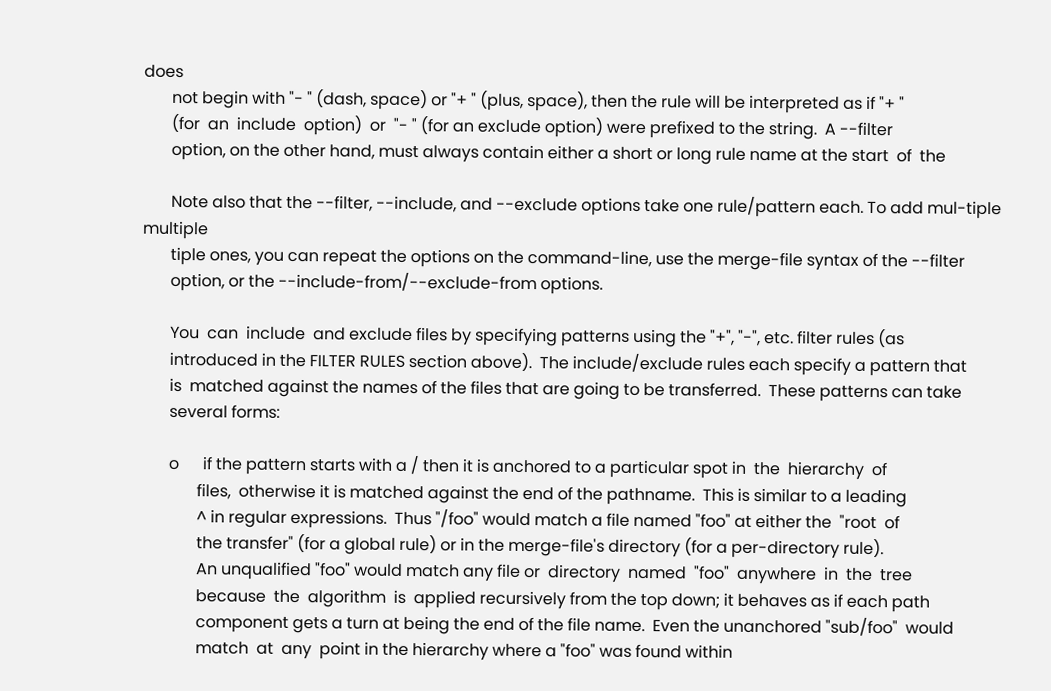does
       not begin with "- " (dash, space) or "+ " (plus, space), then the rule will be interpreted as if "+ "
       (for  an  include  option)  or  "- " (for an exclude option) were prefixed to the string.  A --filter
       option, on the other hand, must always contain either a short or long rule name at the start  of  the

       Note also that the --filter, --include, and --exclude options take one rule/pattern each. To add mul-tiple multiple
       tiple ones, you can repeat the options on the command-line, use the merge-file syntax of the --filter
       option, or the --include-from/--exclude-from options.

       You  can  include  and exclude files by specifying patterns using the "+", "-", etc. filter rules (as
       introduced in the FILTER RULES section above).  The include/exclude rules each specify a pattern that
       is  matched against the names of the files that are going to be transferred.  These patterns can take
       several forms:

       o      if the pattern starts with a / then it is anchored to a particular spot in  the  hierarchy  of
              files,  otherwise it is matched against the end of the pathname.  This is similar to a leading
              ^ in regular expressions.  Thus "/foo" would match a file named "foo" at either the  "root  of
              the transfer" (for a global rule) or in the merge-file's directory (for a per-directory rule).
              An unqualified "foo" would match any file or  directory  named  "foo"  anywhere  in  the  tree
              because  the  algorithm  is  applied recursively from the top down; it behaves as if each path
              component gets a turn at being the end of the file name.  Even the unanchored "sub/foo"  would
              match  at  any  point in the hierarchy where a "foo" was found within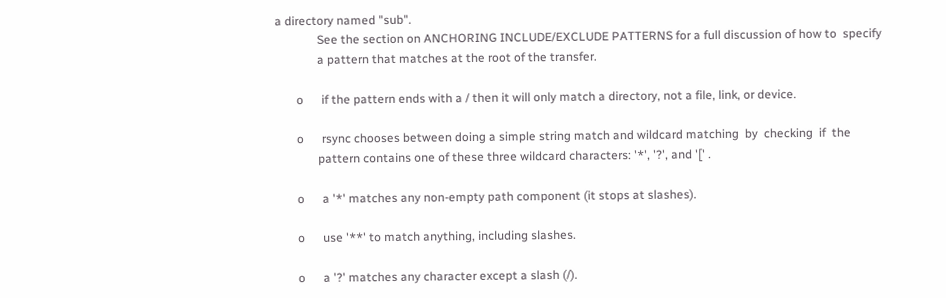a directory named "sub".
              See the section on ANCHORING INCLUDE/EXCLUDE PATTERNS for a full discussion of how to  specify
              a pattern that matches at the root of the transfer.

       o      if the pattern ends with a / then it will only match a directory, not a file, link, or device.

       o      rsync chooses between doing a simple string match and wildcard matching  by  checking  if  the
              pattern contains one of these three wildcard characters: '*', '?', and '[' .

       o      a '*' matches any non-empty path component (it stops at slashes).

       o      use '**' to match anything, including slashes.

       o      a '?' matches any character except a slash (/).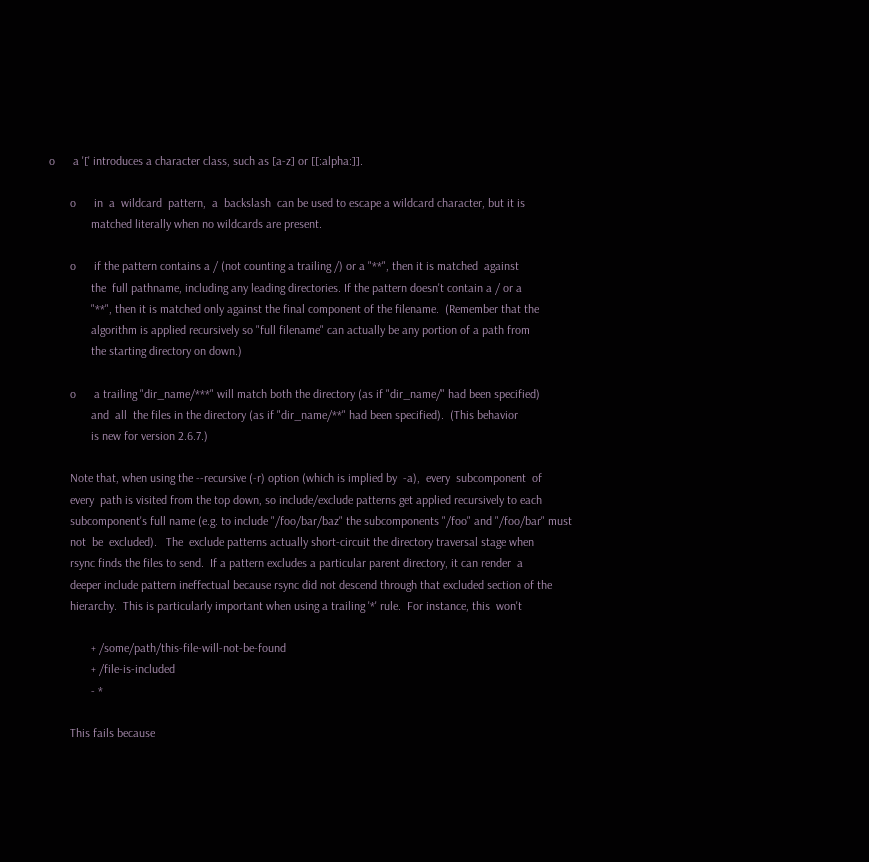o      a '[' introduces a character class, such as [a-z] or [[:alpha:]].

       o      in  a  wildcard  pattern,  a  backslash  can be used to escape a wildcard character, but it is
              matched literally when no wildcards are present.

       o      if the pattern contains a / (not counting a trailing /) or a "**", then it is matched  against
              the  full pathname, including any leading directories. If the pattern doesn't contain a / or a
              "**", then it is matched only against the final component of the filename.  (Remember that the
              algorithm is applied recursively so "full filename" can actually be any portion of a path from
              the starting directory on down.)

       o      a trailing "dir_name/***" will match both the directory (as if "dir_name/" had been specified)
              and  all  the files in the directory (as if "dir_name/**" had been specified).  (This behavior
              is new for version 2.6.7.)

       Note that, when using the --recursive (-r) option (which is implied by  -a),  every  subcomponent  of
       every  path is visited from the top down, so include/exclude patterns get applied recursively to each
       subcomponent's full name (e.g. to include "/foo/bar/baz" the subcomponents "/foo" and "/foo/bar" must
       not  be  excluded).   The  exclude patterns actually short-circuit the directory traversal stage when
       rsync finds the files to send.  If a pattern excludes a particular parent directory, it can render  a
       deeper include pattern ineffectual because rsync did not descend through that excluded section of the
       hierarchy.  This is particularly important when using a trailing '*' rule.  For instance, this  won't

              + /some/path/this-file-will-not-be-found
              + /file-is-included
              - *

       This fails because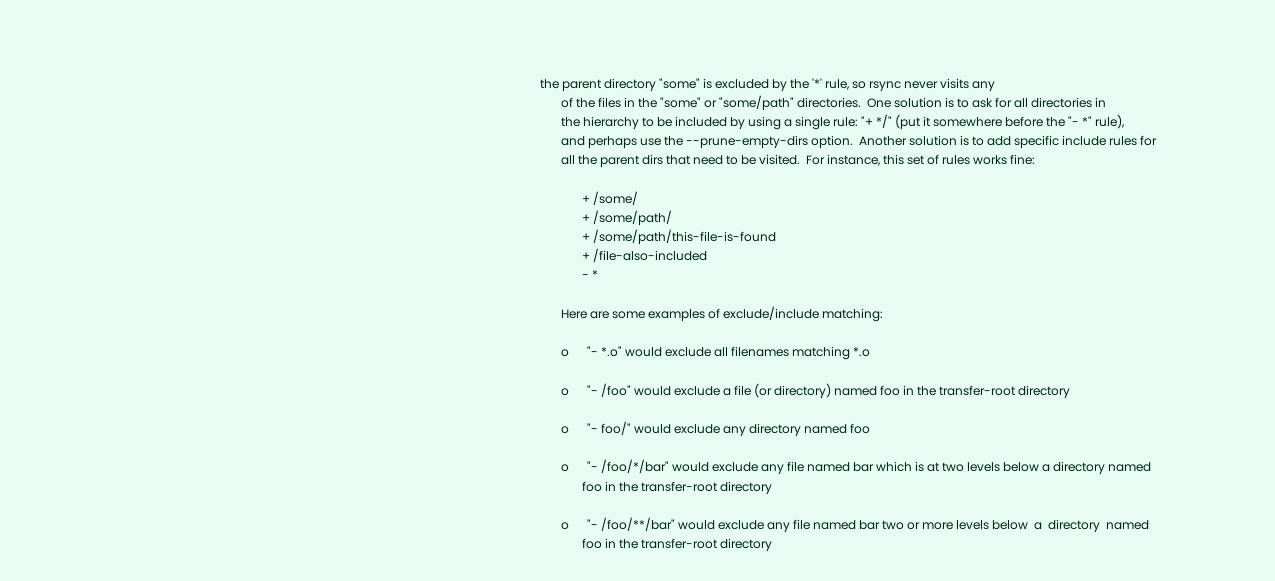the parent directory "some" is excluded by the '*' rule, so rsync never visits any
       of the files in the "some" or "some/path" directories.  One solution is to ask for all directories in
       the hierarchy to be included by using a single rule: "+ */" (put it somewhere before the "- *" rule),
       and perhaps use the --prune-empty-dirs option.  Another solution is to add specific include rules for
       all the parent dirs that need to be visited.  For instance, this set of rules works fine:

              + /some/
              + /some/path/
              + /some/path/this-file-is-found
              + /file-also-included
              - *

       Here are some examples of exclude/include matching:

       o      "- *.o" would exclude all filenames matching *.o

       o      "- /foo" would exclude a file (or directory) named foo in the transfer-root directory

       o      "- foo/" would exclude any directory named foo

       o      "- /foo/*/bar" would exclude any file named bar which is at two levels below a directory named
              foo in the transfer-root directory

       o      "- /foo/**/bar" would exclude any file named bar two or more levels below  a  directory  named
              foo in the transfer-root directory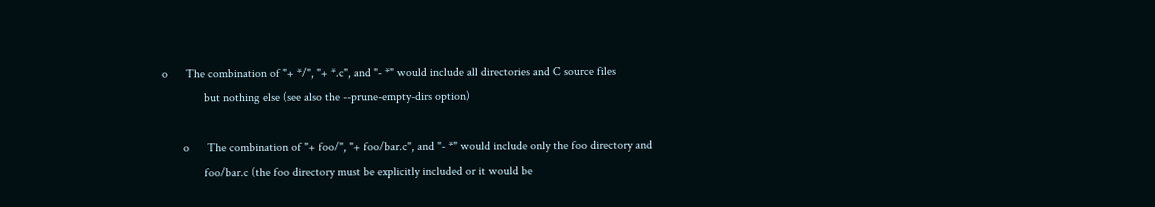o      The combination of "+ */", "+ *.c", and "- *" would include all directories and C source files
              but nothing else (see also the --prune-empty-dirs option)

       o      The combination of "+ foo/", "+ foo/bar.c", and "- *" would include only the foo directory and
              foo/bar.c (the foo directory must be explicitly included or it would be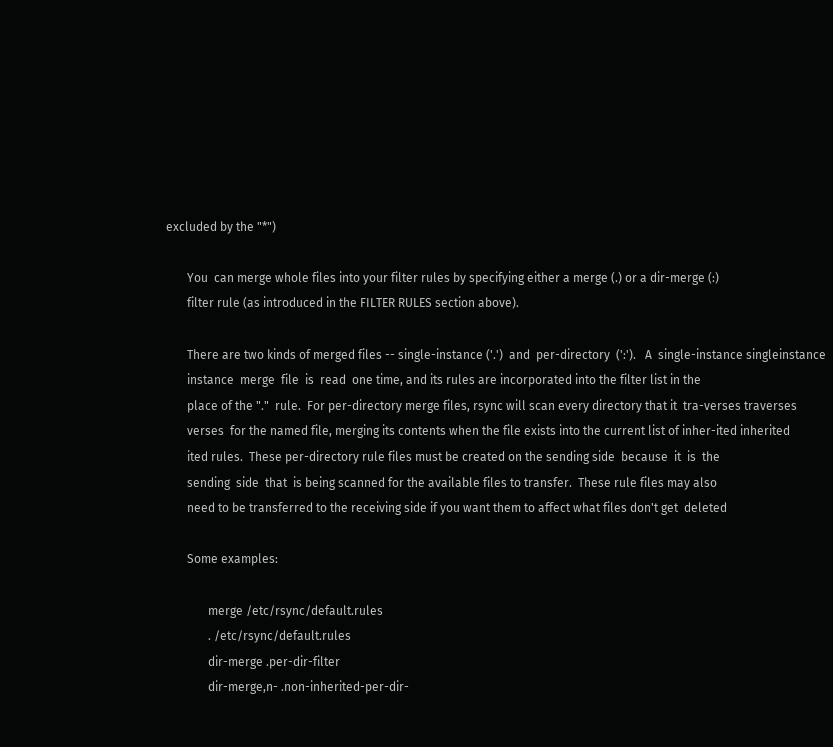excluded by the "*")

       You  can merge whole files into your filter rules by specifying either a merge (.) or a dir-merge (:)
       filter rule (as introduced in the FILTER RULES section above).

       There are two kinds of merged files -- single-instance ('.')  and  per-directory  (':').   A  single-instance singleinstance
       instance  merge  file  is  read  one time, and its rules are incorporated into the filter list in the
       place of the "."  rule.  For per-directory merge files, rsync will scan every directory that it  tra-verses traverses
       verses  for the named file, merging its contents when the file exists into the current list of inher-ited inherited
       ited rules.  These per-directory rule files must be created on the sending side  because  it  is  the
       sending  side  that  is being scanned for the available files to transfer.  These rule files may also
       need to be transferred to the receiving side if you want them to affect what files don't get  deleted

       Some examples:

              merge /etc/rsync/default.rules
              . /etc/rsync/default.rules
              dir-merge .per-dir-filter
              dir-merge,n- .non-inherited-per-dir-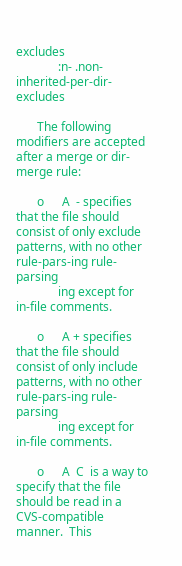excludes
              :n- .non-inherited-per-dir-excludes

       The following modifiers are accepted after a merge or dir-merge rule:

       o      A  - specifies that the file should consist of only exclude patterns, with no other rule-pars-ing rule-parsing
              ing except for in-file comments.

       o      A + specifies that the file should consist of only include patterns, with no other  rule-pars-ing rule-parsing
              ing except for in-file comments.

       o      A  C  is a way to specify that the file should be read in a CVS-compatible manner.  This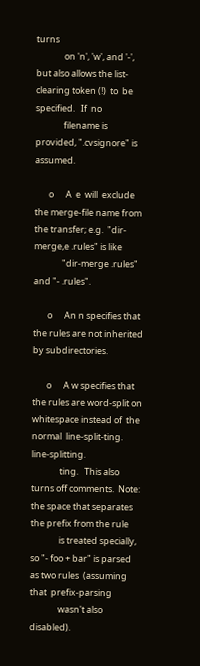turns
              on 'n', 'w', and '-', but also allows the list-clearing token (!)  to  be  specified.   If  no
              filename is provided, ".cvsignore" is assumed.

       o      A  e  will  exclude  the merge-file name from the transfer; e.g.  "dir-merge,e .rules" is like
              "dir-merge .rules" and "- .rules".

       o      An n specifies that the rules are not inherited by subdirectories.

       o      A w specifies that the rules are word-split on whitespace instead of  the  normal  line-split-ting. line-splitting.
              ting.   This also turns off comments.  Note: the space that separates the prefix from the rule
              is treated specially, so "- foo + bar" is parsed as two rules  (assuming  that  prefix-parsing
              wasn't also disabled).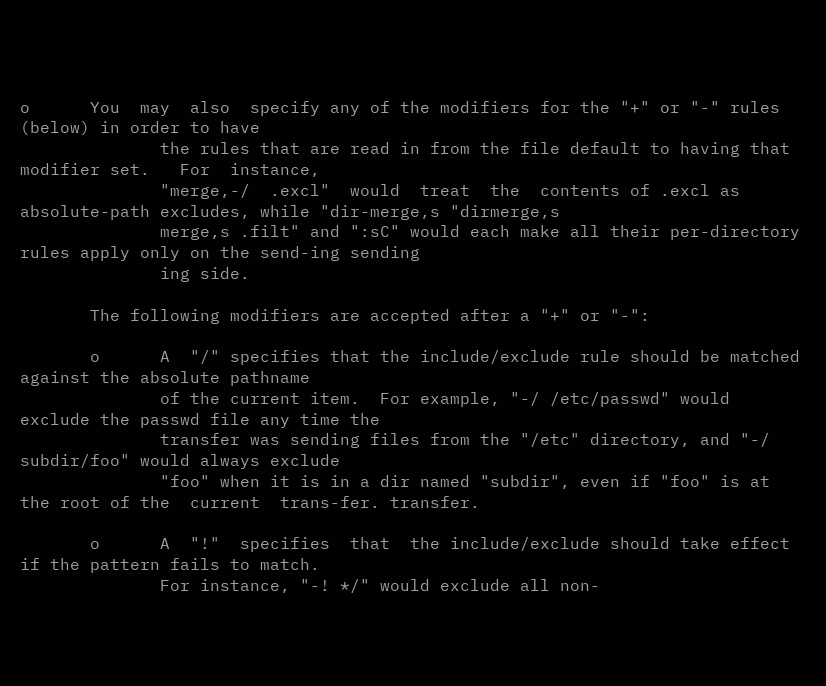o      You  may  also  specify any of the modifiers for the "+" or "-" rules (below) in order to have
              the rules that are read in from the file default to having that modifier set.   For  instance,
              "merge,-/  .excl"  would  treat  the  contents of .excl as absolute-path excludes, while "dir-merge,s "dirmerge,s
              merge,s .filt" and ":sC" would each make all their per-directory rules apply only on the send-ing sending
              ing side.

       The following modifiers are accepted after a "+" or "-":

       o      A  "/" specifies that the include/exclude rule should be matched against the absolute pathname
              of the current item.  For example, "-/ /etc/passwd" would exclude the passwd file any time the
              transfer was sending files from the "/etc" directory, and "-/ subdir/foo" would always exclude
              "foo" when it is in a dir named "subdir", even if "foo" is at the root of the  current  trans-fer. transfer.

       o      A  "!"  specifies  that  the include/exclude should take effect if the pattern fails to match.
              For instance, "-! */" would exclude all non-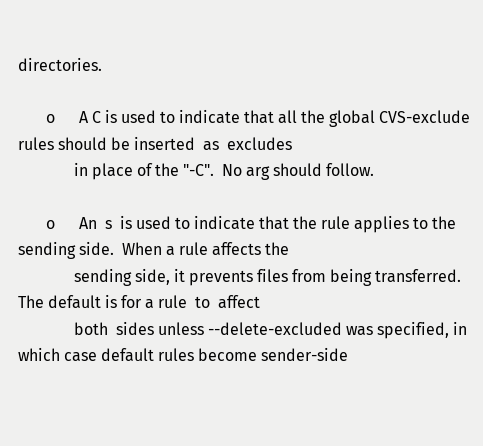directories.

       o      A C is used to indicate that all the global CVS-exclude rules should be inserted  as  excludes
              in place of the "-C".  No arg should follow.

       o      An  s  is used to indicate that the rule applies to the sending side.  When a rule affects the
              sending side, it prevents files from being transferred.  The default is for a rule  to  affect
              both  sides unless --delete-excluded was specified, in which case default rules become sender-side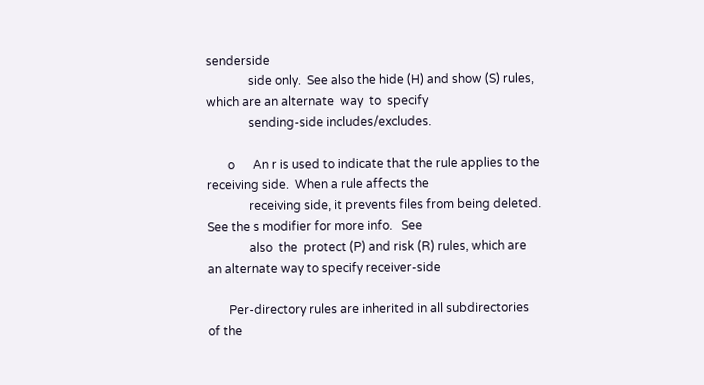senderside
              side only.  See also the hide (H) and show (S) rules, which are an alternate  way  to  specify
              sending-side includes/excludes.

       o      An r is used to indicate that the rule applies to the receiving side.  When a rule affects the
              receiving side, it prevents files from being deleted.  See the s modifier for more info.   See
              also  the  protect (P) and risk (R) rules, which are an alternate way to specify receiver-side

       Per-directory rules are inherited in all subdirectories of the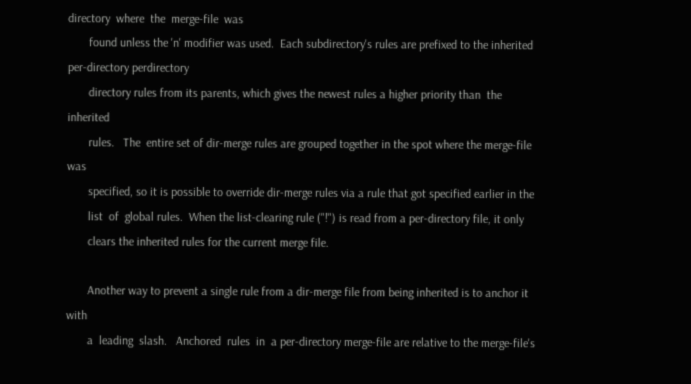directory  where  the  merge-file  was
       found unless the 'n' modifier was used.  Each subdirectory's rules are prefixed to the inherited per-directory perdirectory
       directory rules from its parents, which gives the newest rules a higher priority than  the  inherited
       rules.   The  entire set of dir-merge rules are grouped together in the spot where the merge-file was
       specified, so it is possible to override dir-merge rules via a rule that got specified earlier in the
       list  of  global rules.  When the list-clearing rule ("!") is read from a per-directory file, it only
       clears the inherited rules for the current merge file.

       Another way to prevent a single rule from a dir-merge file from being inherited is to anchor it  with
       a  leading  slash.   Anchored  rules  in  a per-directory merge-file are relative to the merge-file's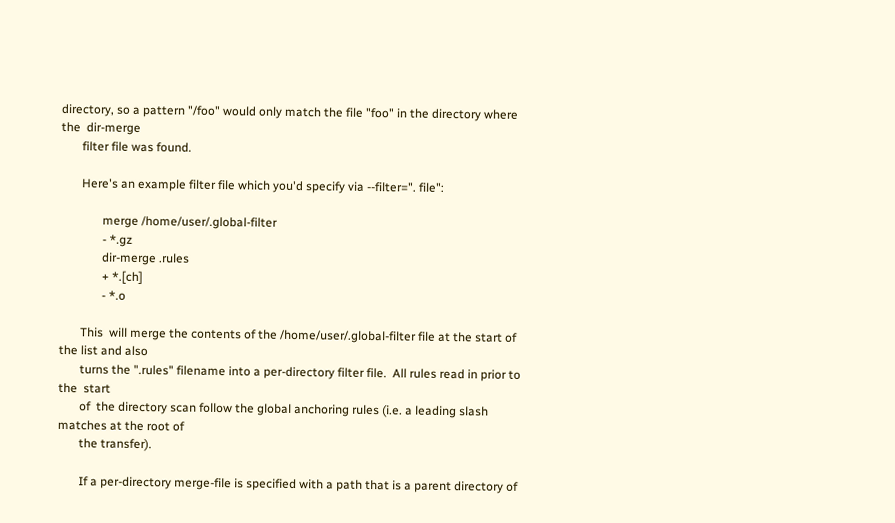directory, so a pattern "/foo" would only match the file "foo" in the directory where  the  dir-merge
       filter file was found.

       Here's an example filter file which you'd specify via --filter=". file":

              merge /home/user/.global-filter
              - *.gz
              dir-merge .rules
              + *.[ch]
              - *.o

       This  will merge the contents of the /home/user/.global-filter file at the start of the list and also
       turns the ".rules" filename into a per-directory filter file.  All rules read in prior to  the  start
       of  the directory scan follow the global anchoring rules (i.e. a leading slash matches at the root of
       the transfer).

       If a per-directory merge-file is specified with a path that is a parent directory of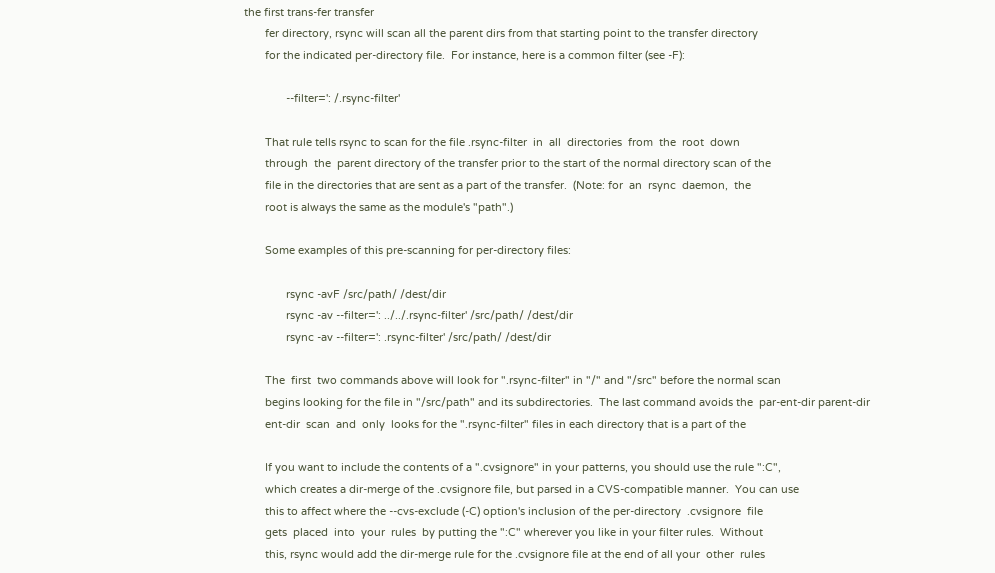the first trans-fer transfer
       fer directory, rsync will scan all the parent dirs from that starting point to the transfer directory
       for the indicated per-directory file.  For instance, here is a common filter (see -F):

              --filter=': /.rsync-filter'

       That rule tells rsync to scan for the file .rsync-filter  in  all  directories  from  the  root  down
       through  the  parent directory of the transfer prior to the start of the normal directory scan of the
       file in the directories that are sent as a part of the transfer.  (Note: for  an  rsync  daemon,  the
       root is always the same as the module's "path".)

       Some examples of this pre-scanning for per-directory files:

              rsync -avF /src/path/ /dest/dir
              rsync -av --filter=': ../../.rsync-filter' /src/path/ /dest/dir
              rsync -av --filter=': .rsync-filter' /src/path/ /dest/dir

       The  first  two commands above will look for ".rsync-filter" in "/" and "/src" before the normal scan
       begins looking for the file in "/src/path" and its subdirectories.  The last command avoids the  par-ent-dir parent-dir
       ent-dir  scan  and  only  looks for the ".rsync-filter" files in each directory that is a part of the

       If you want to include the contents of a ".cvsignore" in your patterns, you should use the rule ":C",
       which creates a dir-merge of the .cvsignore file, but parsed in a CVS-compatible manner.  You can use
       this to affect where the --cvs-exclude (-C) option's inclusion of the per-directory  .cvsignore  file
       gets  placed  into  your  rules  by putting the ":C" wherever you like in your filter rules.  Without
       this, rsync would add the dir-merge rule for the .cvsignore file at the end of all your  other  rules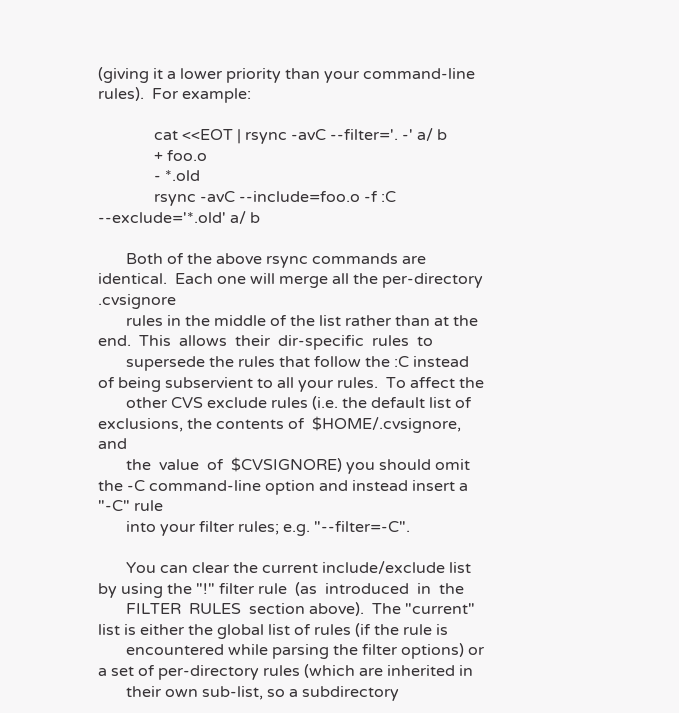(giving it a lower priority than your command-line rules).  For example:

              cat <<EOT | rsync -avC --filter='. -' a/ b
              + foo.o
              - *.old
              rsync -avC --include=foo.o -f :C --exclude='*.old' a/ b

       Both of the above rsync commands are identical.  Each one will merge all the per-directory .cvsignore
       rules in the middle of the list rather than at the end.  This  allows  their  dir-specific  rules  to
       supersede the rules that follow the :C instead of being subservient to all your rules.  To affect the
       other CVS exclude rules (i.e. the default list of exclusions, the contents of  $HOME/.cvsignore,  and
       the  value  of  $CVSIGNORE) you should omit the -C command-line option and instead insert a "-C" rule
       into your filter rules; e.g. "--filter=-C".

       You can clear the current include/exclude list by using the "!" filter rule  (as  introduced  in  the
       FILTER  RULES  section above).  The "current" list is either the global list of rules (if the rule is
       encountered while parsing the filter options) or a set of per-directory rules (which are inherited in
       their own sub-list, so a subdirectory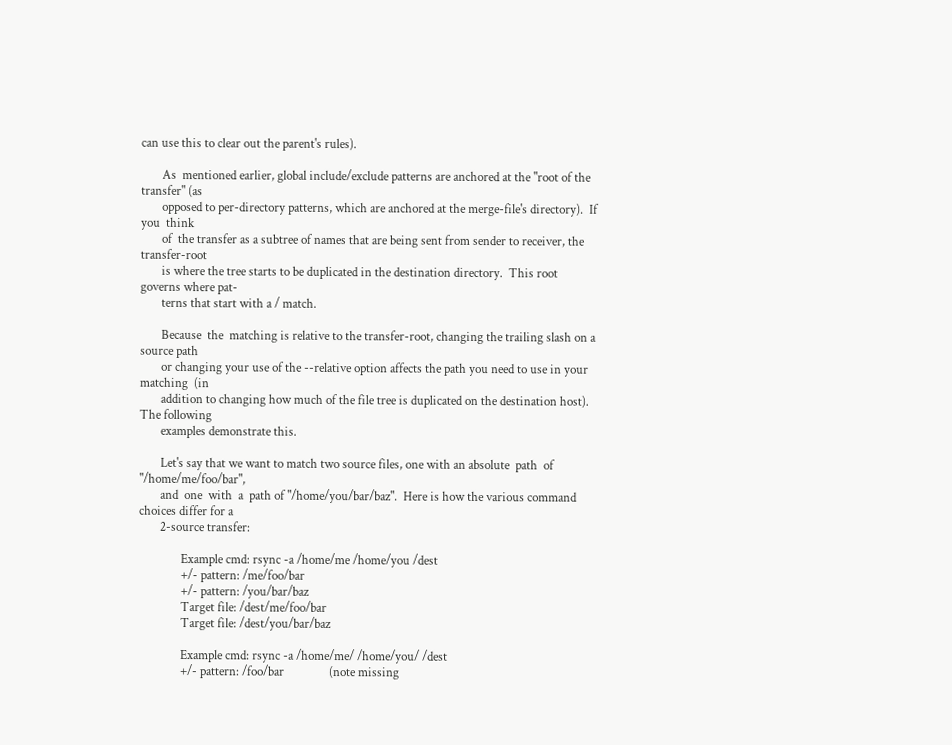can use this to clear out the parent's rules).

       As  mentioned earlier, global include/exclude patterns are anchored at the "root of the transfer" (as
       opposed to per-directory patterns, which are anchored at the merge-file's directory).  If  you  think
       of  the transfer as a subtree of names that are being sent from sender to receiver, the transfer-root
       is where the tree starts to be duplicated in the destination directory.  This root governs where pat-
       terns that start with a / match.

       Because  the  matching is relative to the transfer-root, changing the trailing slash on a source path
       or changing your use of the --relative option affects the path you need to use in your  matching  (in
       addition to changing how much of the file tree is duplicated on the destination host).  The following
       examples demonstrate this.

       Let's say that we want to match two source files, one with an absolute  path  of  "/home/me/foo/bar",
       and  one  with  a  path of "/home/you/bar/baz".  Here is how the various command choices differ for a
       2-source transfer:

              Example cmd: rsync -a /home/me /home/you /dest
              +/- pattern: /me/foo/bar
              +/- pattern: /you/bar/baz
              Target file: /dest/me/foo/bar
              Target file: /dest/you/bar/baz

              Example cmd: rsync -a /home/me/ /home/you/ /dest
              +/- pattern: /foo/bar               (note missing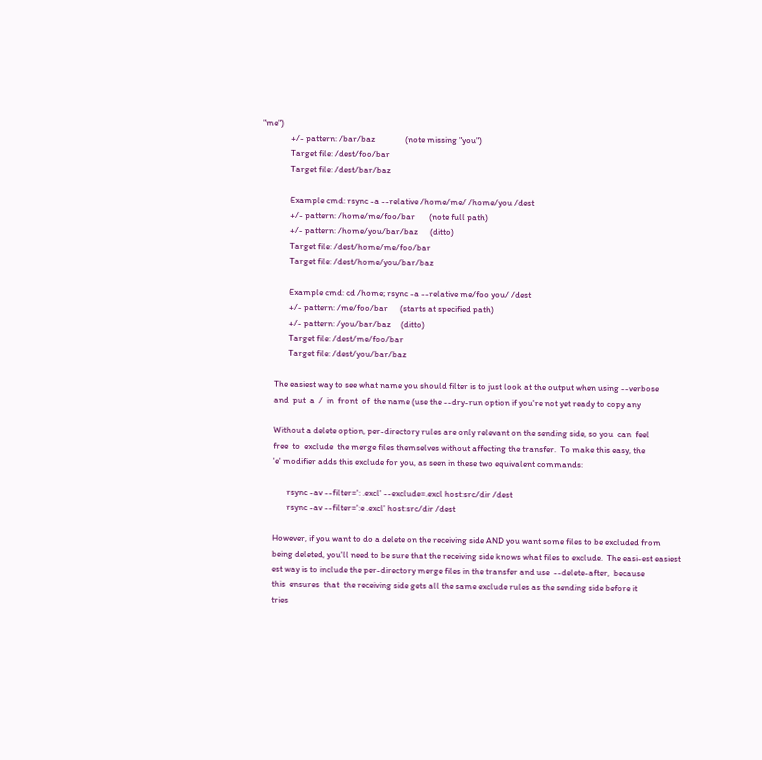"me")
              +/- pattern: /bar/baz               (note missing "you")
              Target file: /dest/foo/bar
              Target file: /dest/bar/baz

              Example cmd: rsync -a --relative /home/me/ /home/you /dest
              +/- pattern: /home/me/foo/bar       (note full path)
              +/- pattern: /home/you/bar/baz      (ditto)
              Target file: /dest/home/me/foo/bar
              Target file: /dest/home/you/bar/baz

              Example cmd: cd /home; rsync -a --relative me/foo you/ /dest
              +/- pattern: /me/foo/bar      (starts at specified path)
              +/- pattern: /you/bar/baz     (ditto)
              Target file: /dest/me/foo/bar
              Target file: /dest/you/bar/baz

       The easiest way to see what name you should filter is to just look at the output when using --verbose
       and  put  a  /  in  front  of  the name (use the --dry-run option if you're not yet ready to copy any

       Without a delete option, per-directory rules are only relevant on the sending side, so you  can  feel
       free  to  exclude  the merge files themselves without affecting the transfer.  To make this easy, the
       'e' modifier adds this exclude for you, as seen in these two equivalent commands:

              rsync -av --filter=': .excl' --exclude=.excl host:src/dir /dest
              rsync -av --filter=':e .excl' host:src/dir /dest

       However, if you want to do a delete on the receiving side AND you want some files to be excluded from
       being deleted, you'll need to be sure that the receiving side knows what files to exclude.  The easi-est easiest
       est way is to include the per-directory merge files in the transfer and use  --delete-after,  because
       this  ensures  that  the receiving side gets all the same exclude rules as the sending side before it
       tries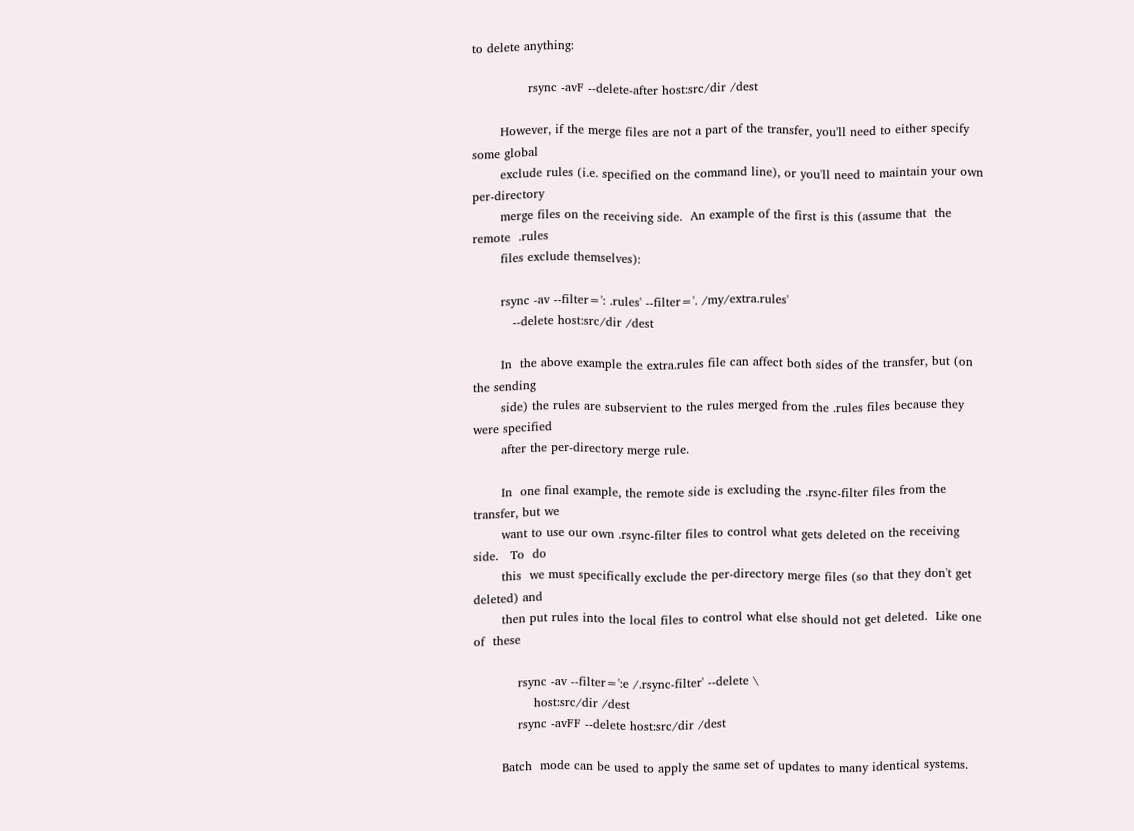to delete anything:

              rsync -avF --delete-after host:src/dir /dest

       However, if the merge files are not a part of the transfer, you'll need to either specify some global
       exclude rules (i.e. specified on the command line), or you'll need to maintain your own per-directory
       merge files on the receiving side.  An example of the first is this (assume that  the  remote  .rules
       files exclude themselves):

       rsync -av --filter=': .rules' --filter='. /my/extra.rules'
          --delete host:src/dir /dest

       In  the above example the extra.rules file can affect both sides of the transfer, but (on the sending
       side) the rules are subservient to the rules merged from the .rules files because they were specified
       after the per-directory merge rule.

       In  one final example, the remote side is excluding the .rsync-filter files from the transfer, but we
       want to use our own .rsync-filter files to control what gets deleted on the receiving  side.   To  do
       this  we must specifically exclude the per-directory merge files (so that they don't get deleted) and
       then put rules into the local files to control what else should not get deleted.  Like one  of  these

           rsync -av --filter=':e /.rsync-filter' --delete \
               host:src/dir /dest
           rsync -avFF --delete host:src/dir /dest

       Batch  mode can be used to apply the same set of updates to many identical systems.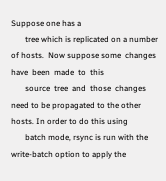Suppose one has a
       tree which is replicated on a number of hosts.  Now suppose some  changes  have  been  made  to  this
       source  tree  and  those  changes need to be propagated to the other hosts. In order to do this using
       batch mode, rsync is run with the write-batch option to apply the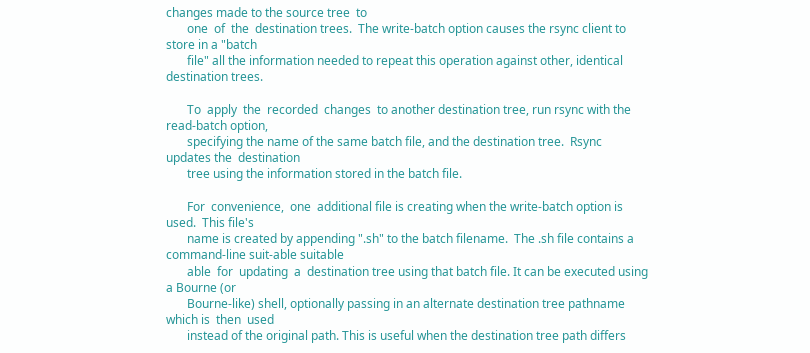changes made to the source tree  to
       one  of  the  destination trees.  The write-batch option causes the rsync client to store in a "batch
       file" all the information needed to repeat this operation against other, identical destination trees.

       To  apply  the  recorded  changes  to another destination tree, run rsync with the read-batch option,
       specifying the name of the same batch file, and the destination tree.  Rsync updates the  destination
       tree using the information stored in the batch file.

       For  convenience,  one  additional file is creating when the write-batch option is used.  This file's
       name is created by appending ".sh" to the batch filename.  The .sh file contains a command-line suit-able suitable
       able  for  updating  a  destination tree using that batch file. It can be executed using a Bourne (or
       Bourne-like) shell, optionally passing in an alternate destination tree pathname which is  then  used
       instead of the original path. This is useful when the destination tree path differs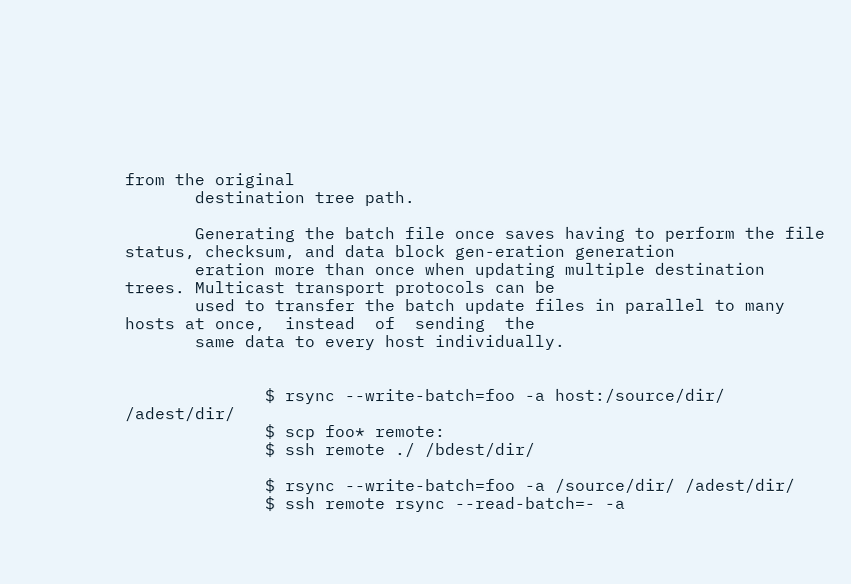from the original
       destination tree path.

       Generating the batch file once saves having to perform the file status, checksum, and data block gen-eration generation
       eration more than once when updating multiple destination trees. Multicast transport protocols can be
       used to transfer the batch update files in parallel to many hosts at once,  instead  of  sending  the
       same data to every host individually.


              $ rsync --write-batch=foo -a host:/source/dir/ /adest/dir/
              $ scp foo* remote:
              $ ssh remote ./ /bdest/dir/

              $ rsync --write-batch=foo -a /source/dir/ /adest/dir/
              $ ssh remote rsync --read-batch=- -a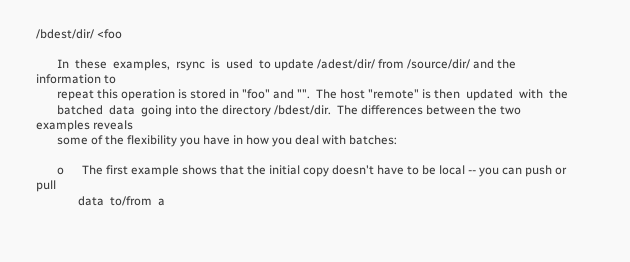/bdest/dir/ <foo

       In  these  examples,  rsync  is  used  to update /adest/dir/ from /source/dir/ and the information to
       repeat this operation is stored in "foo" and "".  The host "remote" is then  updated  with  the
       batched  data  going into the directory /bdest/dir.  The differences between the two examples reveals
       some of the flexibility you have in how you deal with batches:

       o      The first example shows that the initial copy doesn't have to be local -- you can push or pull
              data  to/from  a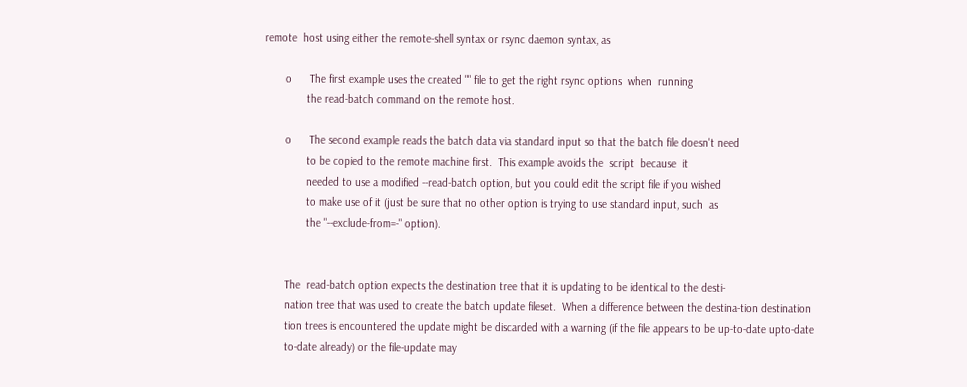remote  host using either the remote-shell syntax or rsync daemon syntax, as

       o      The first example uses the created "" file to get the right rsync options  when  running
              the read-batch command on the remote host.

       o      The second example reads the batch data via standard input so that the batch file doesn't need
              to be copied to the remote machine first.  This example avoids the  script  because  it
              needed to use a modified --read-batch option, but you could edit the script file if you wished
              to make use of it (just be sure that no other option is trying to use standard input, such  as
              the "--exclude-from=-" option).


       The  read-batch option expects the destination tree that it is updating to be identical to the desti-
       nation tree that was used to create the batch update fileset.  When a difference between the destina-tion destination
       tion trees is encountered the update might be discarded with a warning (if the file appears to be up-to-date upto-date
       to-date already) or the file-update may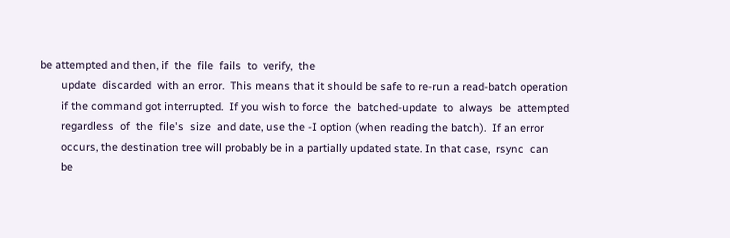be attempted and then, if  the  file  fails  to  verify,  the
       update  discarded  with an error.  This means that it should be safe to re-run a read-batch operation
       if the command got interrupted.  If you wish to force  the  batched-update  to  always  be  attempted
       regardless  of  the  file's  size  and date, use the -I option (when reading the batch).  If an error
       occurs, the destination tree will probably be in a partially updated state. In that case,  rsync  can
       be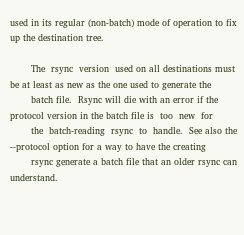used in its regular (non-batch) mode of operation to fix up the destination tree.

       The  rsync  version  used on all destinations must be at least as new as the one used to generate the
       batch file.  Rsync will die with an error if the protocol version in the batch file is  too  new  for
       the  batch-reading  rsync  to  handle.  See also the --protocol option for a way to have the creating
       rsync generate a batch file that an older rsync can understand.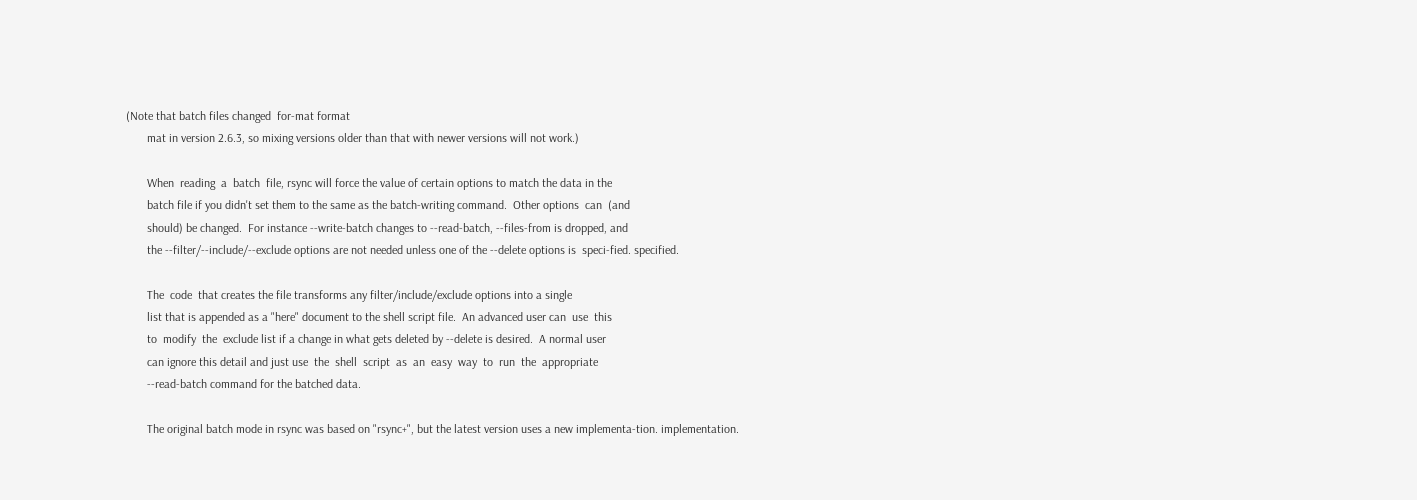(Note that batch files changed  for-mat format
       mat in version 2.6.3, so mixing versions older than that with newer versions will not work.)

       When  reading  a  batch  file, rsync will force the value of certain options to match the data in the
       batch file if you didn't set them to the same as the batch-writing command.  Other options  can  (and
       should) be changed.  For instance --write-batch changes to --read-batch, --files-from is dropped, and
       the --filter/--include/--exclude options are not needed unless one of the --delete options is  speci-fied. specified.

       The  code  that creates the file transforms any filter/include/exclude options into a single
       list that is appended as a "here" document to the shell script file.  An advanced user can  use  this
       to  modify  the  exclude list if a change in what gets deleted by --delete is desired.  A normal user
       can ignore this detail and just use  the  shell  script  as  an  easy  way  to  run  the  appropriate
       --read-batch command for the batched data.

       The original batch mode in rsync was based on "rsync+", but the latest version uses a new implementa-tion. implementation.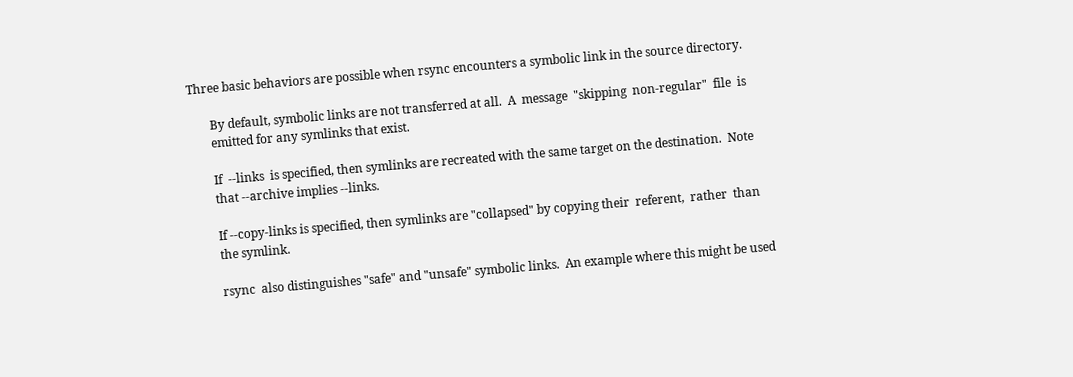Three basic behaviors are possible when rsync encounters a symbolic link in the source directory.

       By default, symbolic links are not transferred at all.  A  message  "skipping  non-regular"  file  is
       emitted for any symlinks that exist.

       If  --links  is specified, then symlinks are recreated with the same target on the destination.  Note
       that --archive implies --links.

       If --copy-links is specified, then symlinks are "collapsed" by copying their  referent,  rather  than
       the symlink.

       rsync  also distinguishes "safe" and "unsafe" symbolic links.  An example where this might be used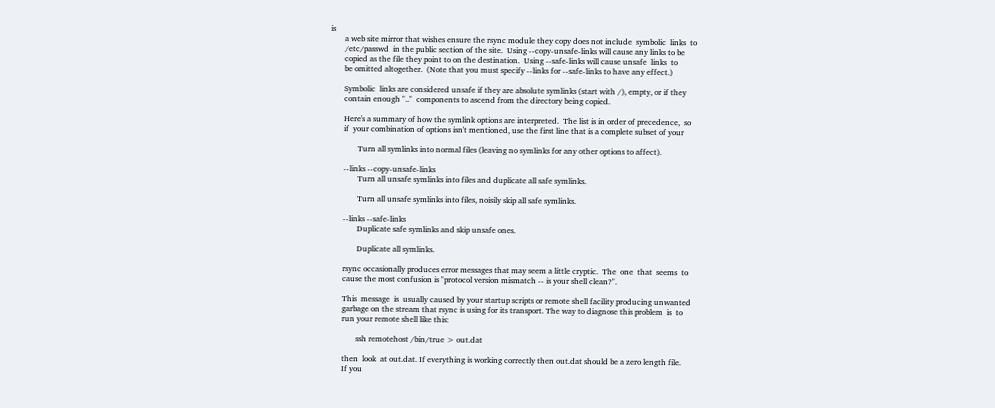is
       a web site mirror that wishes ensure the rsync module they copy does not include  symbolic  links  to
       /etc/passwd  in the public section of the site.  Using --copy-unsafe-links will cause any links to be
       copied as the file they point to on the destination.  Using --safe-links will cause unsafe  links  to
       be omitted altogether.  (Note that you must specify --links for --safe-links to have any effect.)

       Symbolic  links are considered unsafe if they are absolute symlinks (start with /), empty, or if they
       contain enough ".."  components to ascend from the directory being copied.

       Here's a summary of how the symlink options are interpreted.  The list is in order of precedence,  so
       if  your combination of options isn't mentioned, use the first line that is a complete subset of your

              Turn all symlinks into normal files (leaving no symlinks for any other options to affect).

       --links --copy-unsafe-links
              Turn all unsafe symlinks into files and duplicate all safe symlinks.

              Turn all unsafe symlinks into files, noisily skip all safe symlinks.

       --links --safe-links
              Duplicate safe symlinks and skip unsafe ones.

              Duplicate all symlinks.

       rsync occasionally produces error messages that may seem a little cryptic.  The  one  that  seems  to
       cause the most confusion is "protocol version mismatch -- is your shell clean?".

       This  message  is  usually caused by your startup scripts or remote shell facility producing unwanted
       garbage on the stream that rsync is using for its transport. The way to diagnose this problem  is  to
       run your remote shell like this:

              ssh remotehost /bin/true > out.dat

       then  look  at out.dat. If everything is working correctly then out.dat should be a zero length file.
       If you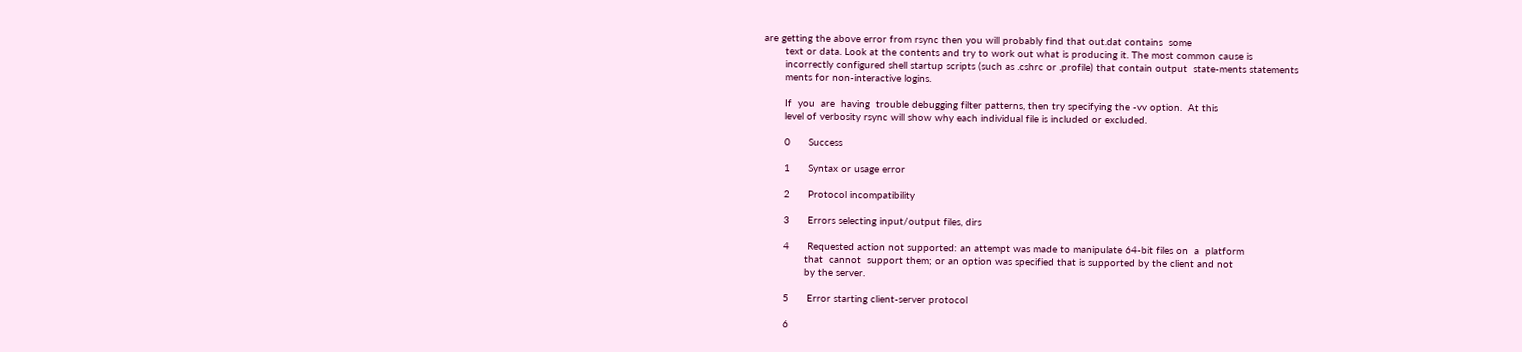are getting the above error from rsync then you will probably find that out.dat contains  some
       text or data. Look at the contents and try to work out what is producing it. The most common cause is
       incorrectly configured shell startup scripts (such as .cshrc or .profile) that contain output  state-ments statements
       ments for non-interactive logins.

       If  you  are  having  trouble debugging filter patterns, then try specifying the -vv option.  At this
       level of verbosity rsync will show why each individual file is included or excluded.

       0      Success

       1      Syntax or usage error

       2      Protocol incompatibility

       3      Errors selecting input/output files, dirs

       4      Requested action not supported: an attempt was made to manipulate 64-bit files on  a  platform
              that  cannot  support them; or an option was specified that is supported by the client and not
              by the server.

       5      Error starting client-server protocol

       6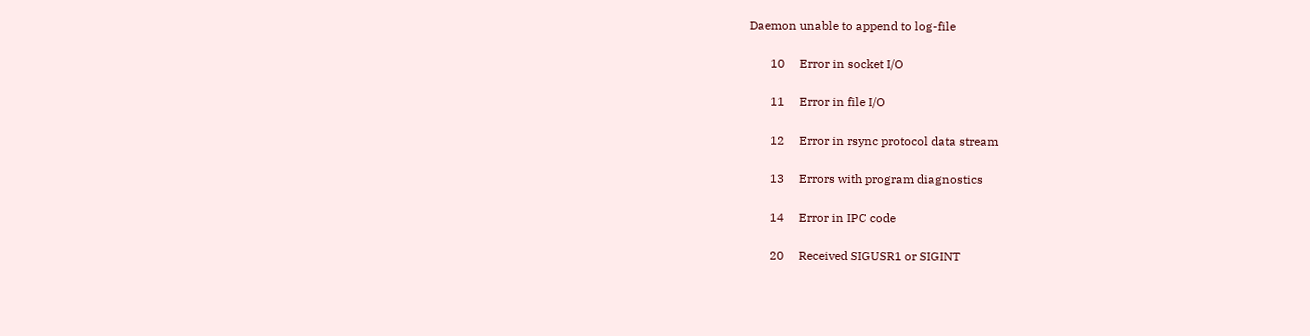Daemon unable to append to log-file

       10     Error in socket I/O

       11     Error in file I/O

       12     Error in rsync protocol data stream

       13     Errors with program diagnostics

       14     Error in IPC code

       20     Received SIGUSR1 or SIGINT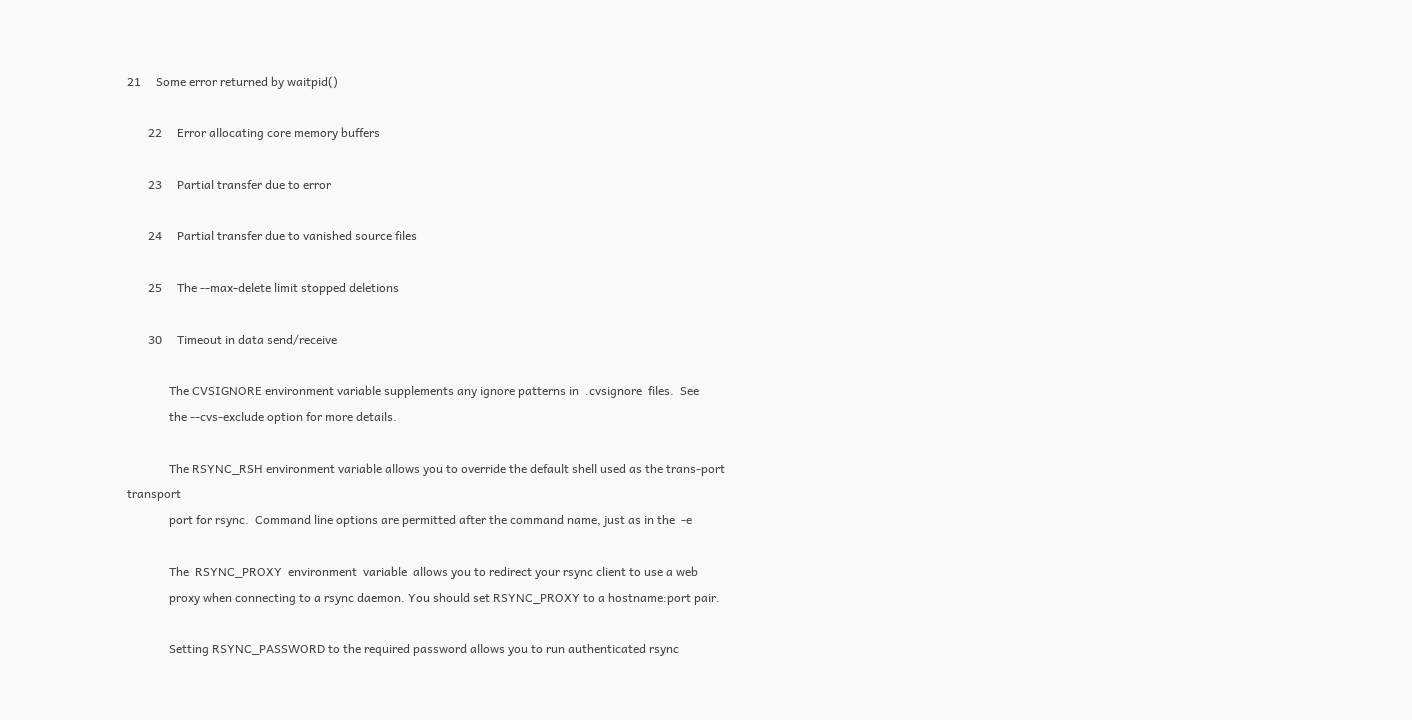21     Some error returned by waitpid()

       22     Error allocating core memory buffers

       23     Partial transfer due to error

       24     Partial transfer due to vanished source files

       25     The --max-delete limit stopped deletions

       30     Timeout in data send/receive

              The CVSIGNORE environment variable supplements any ignore patterns in  .cvsignore  files.  See
              the --cvs-exclude option for more details.

              The RSYNC_RSH environment variable allows you to override the default shell used as the trans-port transport
              port for rsync.  Command line options are permitted after the command name, just as in the  -e

              The  RSYNC_PROXY  environment  variable  allows you to redirect your rsync client to use a web
              proxy when connecting to a rsync daemon. You should set RSYNC_PROXY to a hostname:port pair.

              Setting RSYNC_PASSWORD to the required password allows you to run authenticated rsync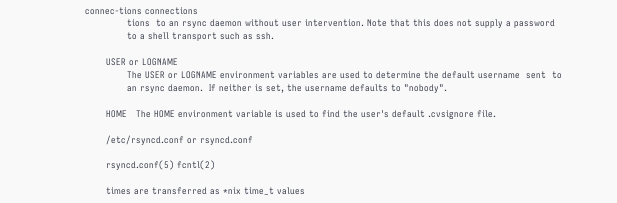connec-tions connections
              tions  to an rsync daemon without user intervention. Note that this does not supply a password
              to a shell transport such as ssh.

       USER or LOGNAME
              The USER or LOGNAME environment variables are used to determine the default username  sent  to
              an rsync daemon.  If neither is set, the username defaults to "nobody".

       HOME   The HOME environment variable is used to find the user's default .cvsignore file.

       /etc/rsyncd.conf or rsyncd.conf

       rsyncd.conf(5) fcntl(2)

       times are transferred as *nix time_t values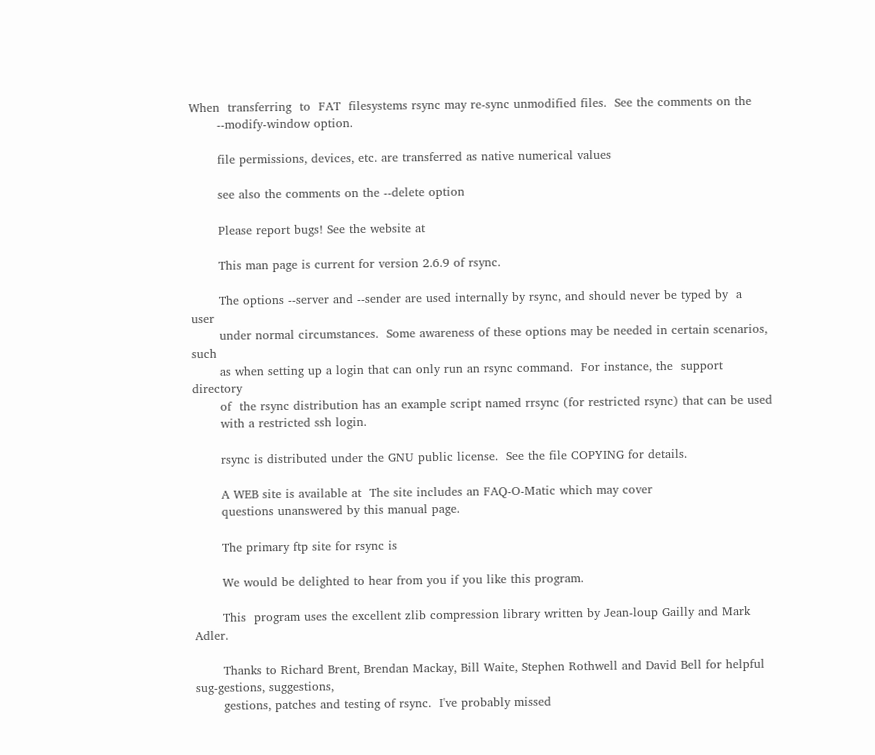When  transferring  to  FAT  filesystems rsync may re-sync unmodified files.  See the comments on the
       --modify-window option.

       file permissions, devices, etc. are transferred as native numerical values

       see also the comments on the --delete option

       Please report bugs! See the website at

       This man page is current for version 2.6.9 of rsync.

       The options --server and --sender are used internally by rsync, and should never be typed by  a  user
       under normal circumstances.  Some awareness of these options may be needed in certain scenarios, such
       as when setting up a login that can only run an rsync command.  For instance, the  support  directory
       of  the rsync distribution has an example script named rrsync (for restricted rsync) that can be used
       with a restricted ssh login.

       rsync is distributed under the GNU public license.  See the file COPYING for details.

       A WEB site is available at  The site includes an FAQ-O-Matic which may cover
       questions unanswered by this manual page.

       The primary ftp site for rsync is

       We would be delighted to hear from you if you like this program.

       This  program uses the excellent zlib compression library written by Jean-loup Gailly and Mark Adler.

       Thanks to Richard Brent, Brendan Mackay, Bill Waite, Stephen Rothwell and David Bell for helpful sug-gestions, suggestions,
       gestions, patches and testing of rsync.  I've probably missed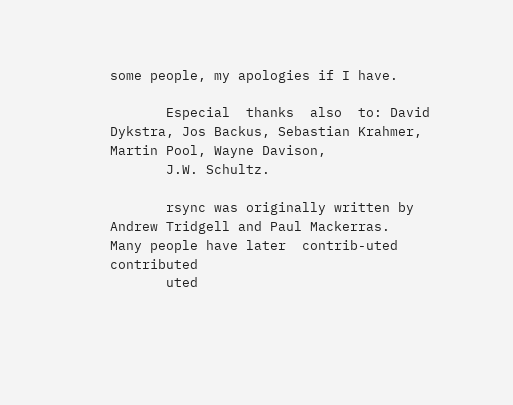some people, my apologies if I have.

       Especial  thanks  also  to: David Dykstra, Jos Backus, Sebastian Krahmer, Martin Pool, Wayne Davison,
       J.W. Schultz.

       rsync was originally written by Andrew Tridgell and Paul Mackerras.  Many people have later  contrib-uted contributed
       uted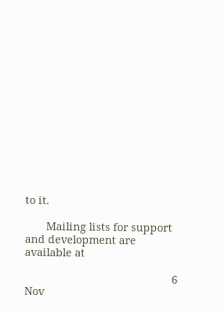to it.

       Mailing lists for support and development are available at

                                                 6 Nov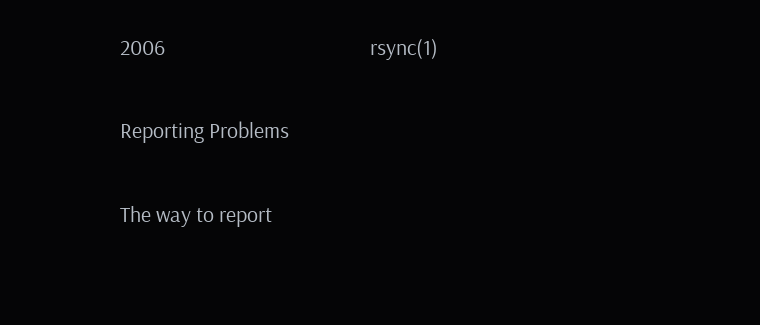2006                                         rsync(1)

Reporting Problems

The way to report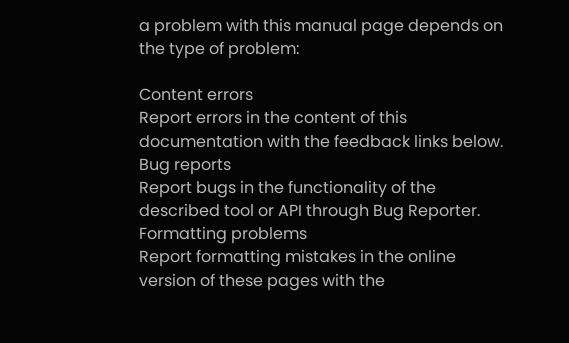a problem with this manual page depends on the type of problem:

Content errors
Report errors in the content of this documentation with the feedback links below.
Bug reports
Report bugs in the functionality of the described tool or API through Bug Reporter.
Formatting problems
Report formatting mistakes in the online version of these pages with the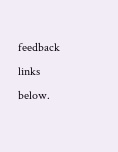feedback links below.